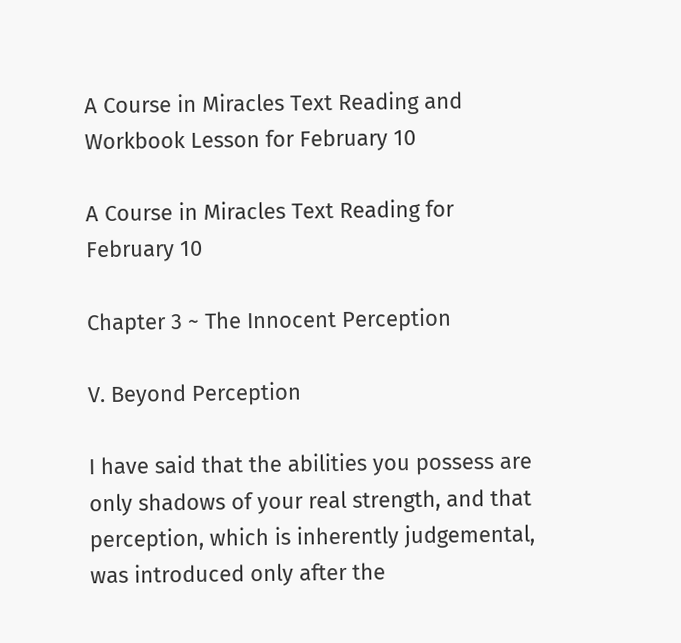A Course in Miracles Text Reading and Workbook Lesson for February 10

A Course in Miracles Text Reading for February 10

Chapter 3 ~ The Innocent Perception

V. Beyond Perception

I have said that the abilities you possess are only shadows of your real strength, and that perception, which is inherently judgemental, was introduced only after the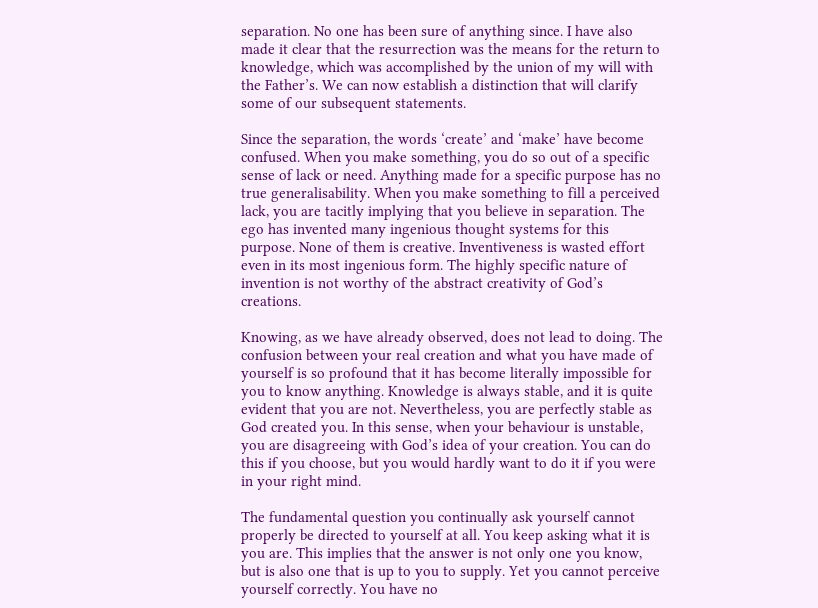separation. No one has been sure of anything since. I have also made it clear that the resurrection was the means for the return to knowledge, which was accomplished by the union of my will with the Father’s. We can now establish a distinction that will clarify some of our subsequent statements.

Since the separation, the words ‘create’ and ‘make’ have become confused. When you make something, you do so out of a specific sense of lack or need. Anything made for a specific purpose has no true generalisability. When you make something to fill a perceived lack, you are tacitly implying that you believe in separation. The ego has invented many ingenious thought systems for this purpose. None of them is creative. Inventiveness is wasted effort even in its most ingenious form. The highly specific nature of invention is not worthy of the abstract creativity of God’s creations.

Knowing, as we have already observed, does not lead to doing. The confusion between your real creation and what you have made of yourself is so profound that it has become literally impossible for you to know anything. Knowledge is always stable, and it is quite evident that you are not. Nevertheless, you are perfectly stable as God created you. In this sense, when your behaviour is unstable, you are disagreeing with God’s idea of your creation. You can do this if you choose, but you would hardly want to do it if you were in your right mind.

The fundamental question you continually ask yourself cannot properly be directed to yourself at all. You keep asking what it is you are. This implies that the answer is not only one you know, but is also one that is up to you to supply. Yet you cannot perceive yourself correctly. You have no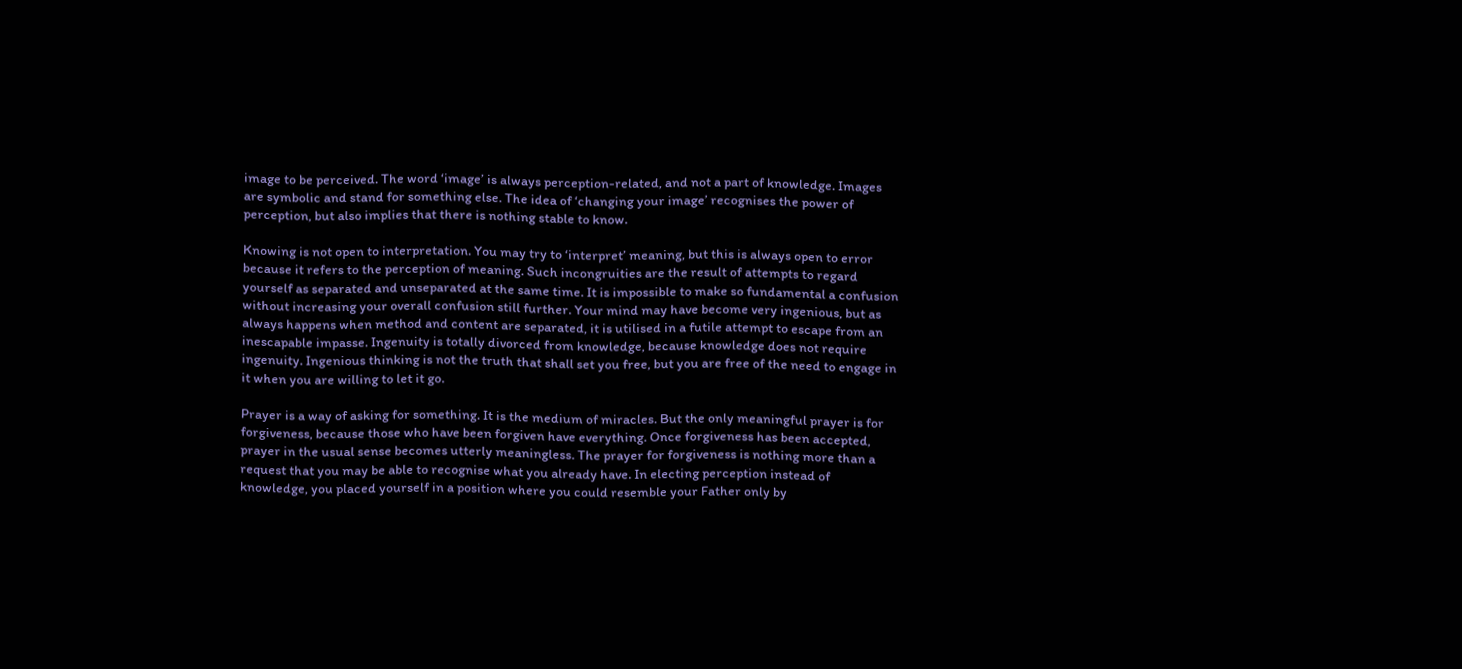image to be perceived. The word ‘image’ is always perception-related, and not a part of knowledge. Images are symbolic and stand for something else. The idea of ‘changing your image’ recognises the power of perception, but also implies that there is nothing stable to know.

Knowing is not open to interpretation. You may try to ‘interpret’ meaning, but this is always open to error because it refers to the perception of meaning. Such incongruities are the result of attempts to regard yourself as separated and unseparated at the same time. It is impossible to make so fundamental a confusion without increasing your overall confusion still further. Your mind may have become very ingenious, but as always happens when method and content are separated, it is utilised in a futile attempt to escape from an inescapable impasse. Ingenuity is totally divorced from knowledge, because knowledge does not require ingenuity. Ingenious thinking is not the truth that shall set you free, but you are free of the need to engage in it when you are willing to let it go.

Prayer is a way of asking for something. It is the medium of miracles. But the only meaningful prayer is for forgiveness, because those who have been forgiven have everything. Once forgiveness has been accepted, prayer in the usual sense becomes utterly meaningless. The prayer for forgiveness is nothing more than a request that you may be able to recognise what you already have. In electing perception instead of knowledge, you placed yourself in a position where you could resemble your Father only by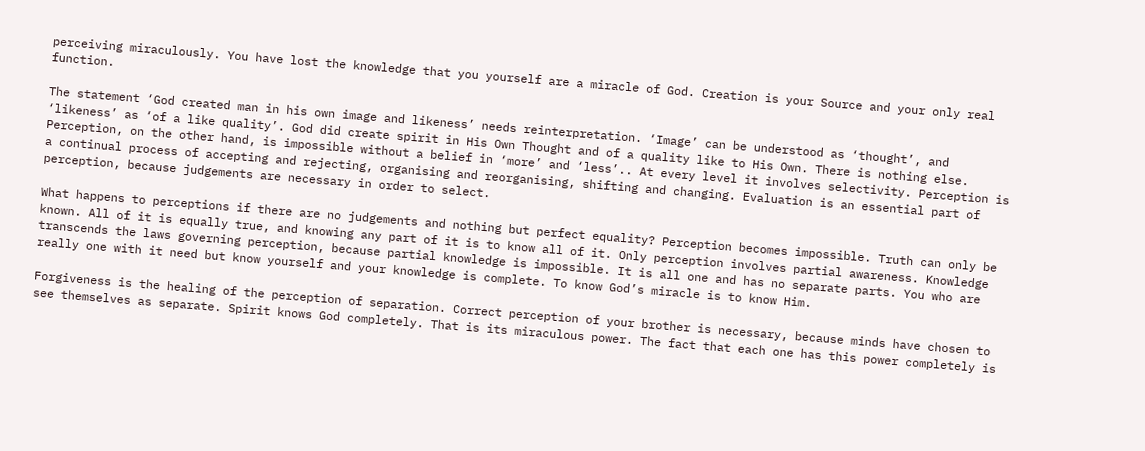perceiving miraculously. You have lost the knowledge that you yourself are a miracle of God. Creation is your Source and your only real function.

The statement ‘God created man in his own image and likeness’ needs reinterpretation. ‘Image’ can be understood as ‘thought’, and ‘likeness’ as ‘of a like quality’. God did create spirit in His Own Thought and of a quality like to His Own. There is nothing else. Perception, on the other hand, is impossible without a belief in ‘more’ and ‘less’.. At every level it involves selectivity. Perception is a continual process of accepting and rejecting, organising and reorganising, shifting and changing. Evaluation is an essential part of perception, because judgements are necessary in order to select.

What happens to perceptions if there are no judgements and nothing but perfect equality? Perception becomes impossible. Truth can only be known. All of it is equally true, and knowing any part of it is to know all of it. Only perception involves partial awareness. Knowledge transcends the laws governing perception, because partial knowledge is impossible. It is all one and has no separate parts. You who are really one with it need but know yourself and your knowledge is complete. To know God’s miracle is to know Him.

Forgiveness is the healing of the perception of separation. Correct perception of your brother is necessary, because minds have chosen to see themselves as separate. Spirit knows God completely. That is its miraculous power. The fact that each one has this power completely is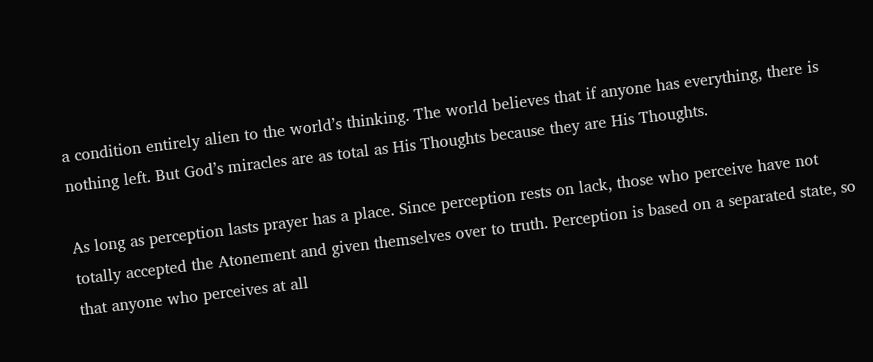a condition entirely alien to the world’s thinking. The world believes that if anyone has everything, there is nothing left. But God’s miracles are as total as His Thoughts because they are His Thoughts.

As long as perception lasts prayer has a place. Since perception rests on lack, those who perceive have not totally accepted the Atonement and given themselves over to truth. Perception is based on a separated state, so that anyone who perceives at all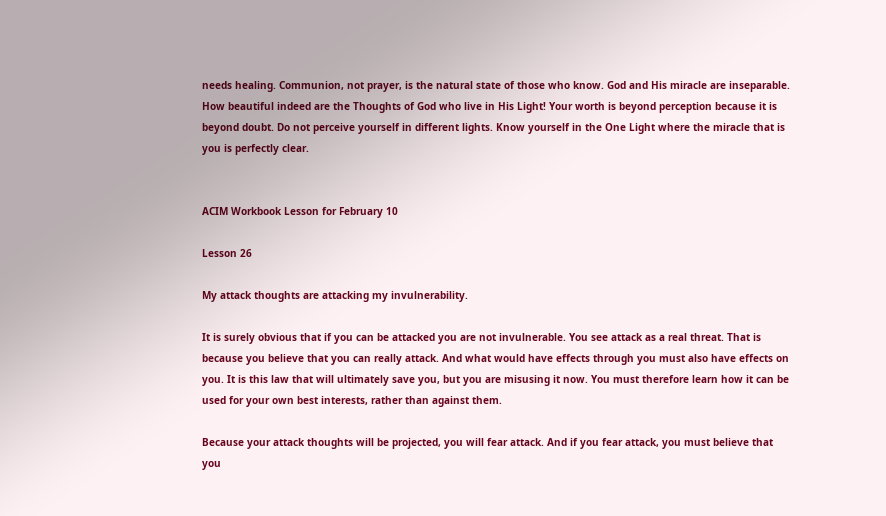needs healing. Communion, not prayer, is the natural state of those who know. God and His miracle are inseparable. How beautiful indeed are the Thoughts of God who live in His Light! Your worth is beyond perception because it is beyond doubt. Do not perceive yourself in different lights. Know yourself in the One Light where the miracle that is you is perfectly clear.


ACIM Workbook Lesson for February 10

Lesson 26

My attack thoughts are attacking my invulnerability.

It is surely obvious that if you can be attacked you are not invulnerable. You see attack as a real threat. That is because you believe that you can really attack. And what would have effects through you must also have effects on you. It is this law that will ultimately save you, but you are misusing it now. You must therefore learn how it can be used for your own best interests, rather than against them.

Because your attack thoughts will be projected, you will fear attack. And if you fear attack, you must believe that you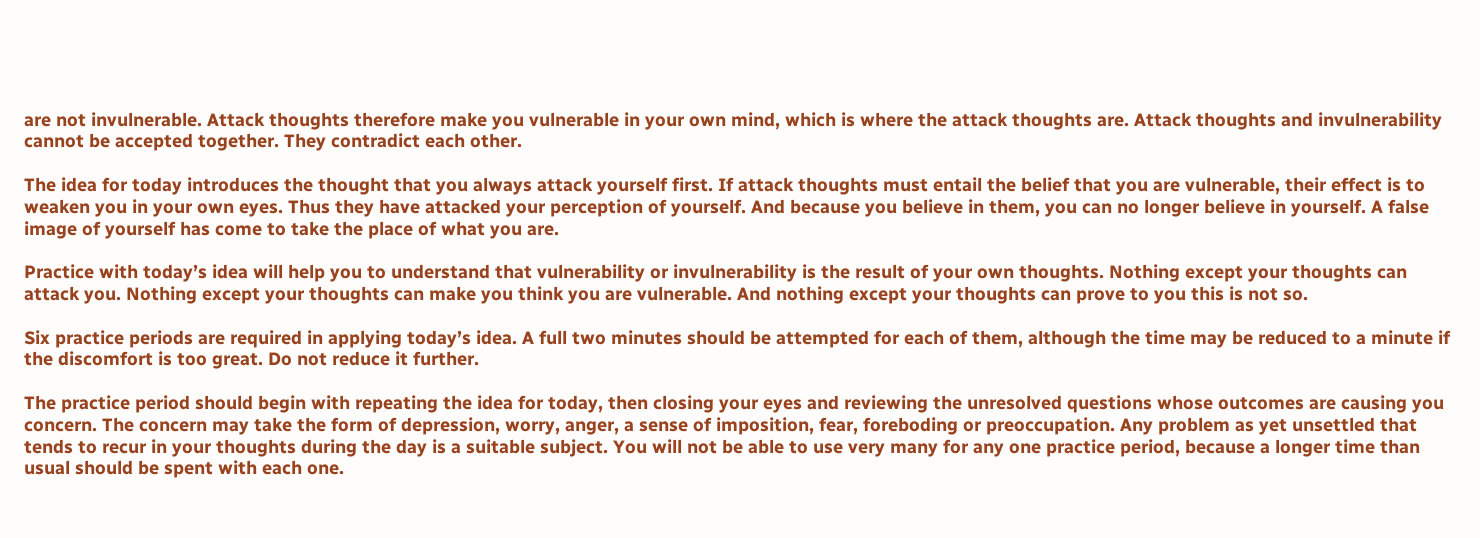are not invulnerable. Attack thoughts therefore make you vulnerable in your own mind, which is where the attack thoughts are. Attack thoughts and invulnerability cannot be accepted together. They contradict each other.

The idea for today introduces the thought that you always attack yourself first. If attack thoughts must entail the belief that you are vulnerable, their effect is to weaken you in your own eyes. Thus they have attacked your perception of yourself. And because you believe in them, you can no longer believe in yourself. A false image of yourself has come to take the place of what you are.

Practice with today’s idea will help you to understand that vulnerability or invulnerability is the result of your own thoughts. Nothing except your thoughts can attack you. Nothing except your thoughts can make you think you are vulnerable. And nothing except your thoughts can prove to you this is not so.

Six practice periods are required in applying today’s idea. A full two minutes should be attempted for each of them, although the time may be reduced to a minute if the discomfort is too great. Do not reduce it further.

The practice period should begin with repeating the idea for today, then closing your eyes and reviewing the unresolved questions whose outcomes are causing you concern. The concern may take the form of depression, worry, anger, a sense of imposition, fear, foreboding or preoccupation. Any problem as yet unsettled that tends to recur in your thoughts during the day is a suitable subject. You will not be able to use very many for any one practice period, because a longer time than usual should be spent with each one.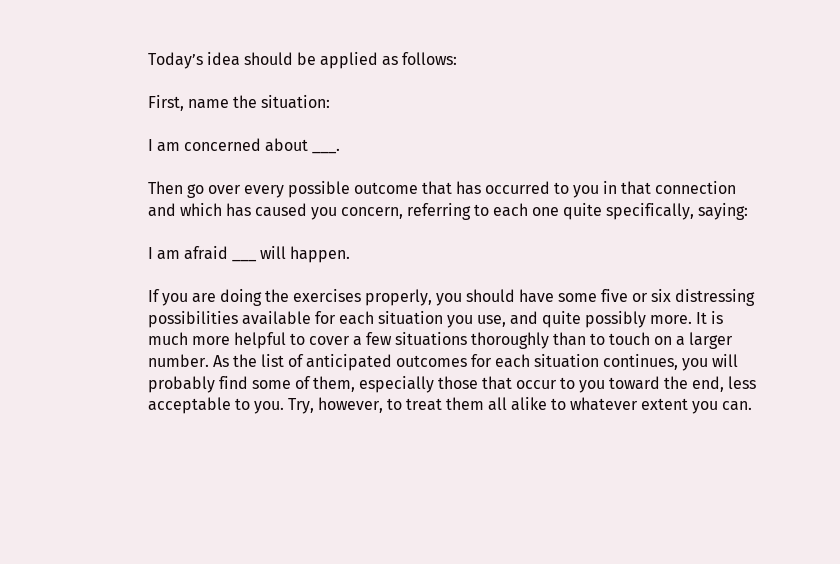Today’s idea should be applied as follows:

First, name the situation:

I am concerned about ___.

Then go over every possible outcome that has occurred to you in that connection and which has caused you concern, referring to each one quite specifically, saying:

I am afraid ___ will happen.

If you are doing the exercises properly, you should have some five or six distressing possibilities available for each situation you use, and quite possibly more. It is much more helpful to cover a few situations thoroughly than to touch on a larger number. As the list of anticipated outcomes for each situation continues, you will probably find some of them, especially those that occur to you toward the end, less acceptable to you. Try, however, to treat them all alike to whatever extent you can.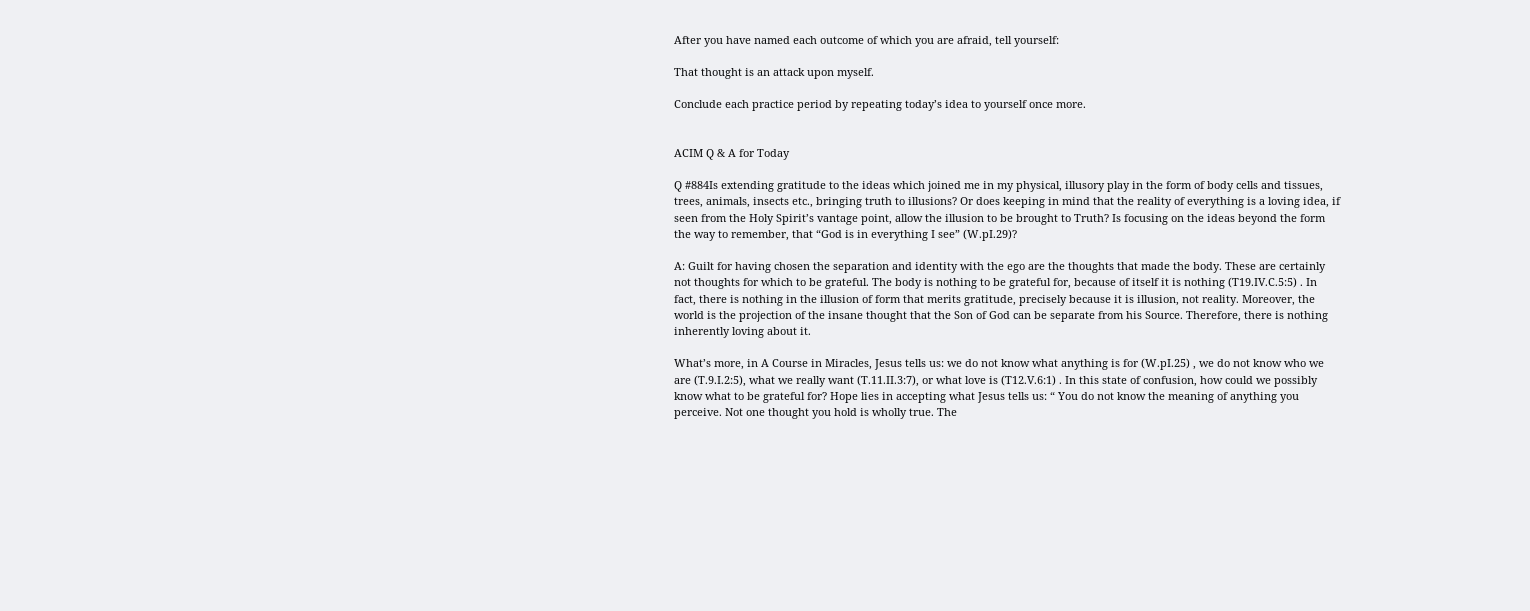After you have named each outcome of which you are afraid, tell yourself:

That thought is an attack upon myself.

Conclude each practice period by repeating today’s idea to yourself once more.


ACIM Q & A for Today

Q #884Is extending gratitude to the ideas which joined me in my physical, illusory play in the form of body cells and tissues, trees, animals, insects etc., bringing truth to illusions? Or does keeping in mind that the reality of everything is a loving idea, if seen from the Holy Spirit’s vantage point, allow the illusion to be brought to Truth? Is focusing on the ideas beyond the form the way to remember, that “God is in everything I see” (W.pI.29)?

A: Guilt for having chosen the separation and identity with the ego are the thoughts that made the body. These are certainly not thoughts for which to be grateful. The body is nothing to be grateful for, because of itself it is nothing (T19.IV.C.5:5) . In fact, there is nothing in the illusion of form that merits gratitude, precisely because it is illusion, not reality. Moreover, the world is the projection of the insane thought that the Son of God can be separate from his Source. Therefore, there is nothing inherently loving about it.

What’s more, in A Course in Miracles, Jesus tells us: we do not know what anything is for (W.pI.25) , we do not know who we are (T.9.I.2:5), what we really want (T.11.II.3:7), or what love is (T12.V.6:1) . In this state of confusion, how could we possibly know what to be grateful for? Hope lies in accepting what Jesus tells us: “ You do not know the meaning of anything you perceive. Not one thought you hold is wholly true. The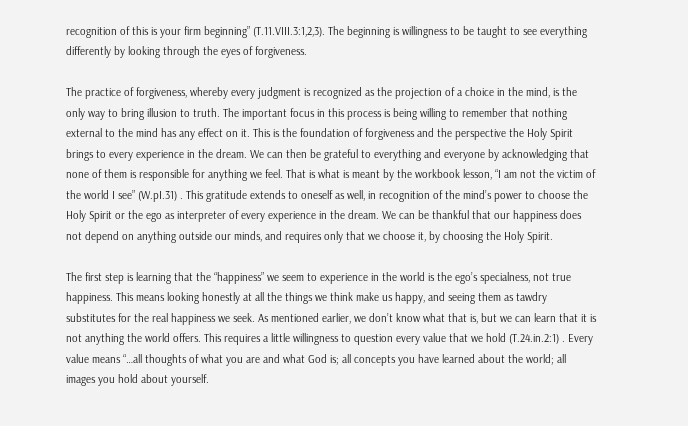recognition of this is your firm beginning” (T.11.VIII.3:1,2,3). The beginning is willingness to be taught to see everything differently by looking through the eyes of forgiveness.

The practice of forgiveness, whereby every judgment is recognized as the projection of a choice in the mind, is the only way to bring illusion to truth. The important focus in this process is being willing to remember that nothing external to the mind has any effect on it. This is the foundation of forgiveness and the perspective the Holy Spirit brings to every experience in the dream. We can then be grateful to everything and everyone by acknowledging that none of them is responsible for anything we feel. That is what is meant by the workbook lesson, “I am not the victim of the world I see” (W.pI.31) . This gratitude extends to oneself as well, in recognition of the mind’s power to choose the Holy Spirit or the ego as interpreter of every experience in the dream. We can be thankful that our happiness does not depend on anything outside our minds, and requires only that we choose it, by choosing the Holy Spirit.

The first step is learning that the “happiness” we seem to experience in the world is the ego’s specialness, not true happiness. This means looking honestly at all the things we think make us happy, and seeing them as tawdry substitutes for the real happiness we seek. As mentioned earlier, we don’t know what that is, but we can learn that it is not anything the world offers. This requires a little willingness to question every value that we hold (T.24.in.2:1) . Every value means “…all thoughts of what you are and what God is; all concepts you have learned about the world; all images you hold about yourself.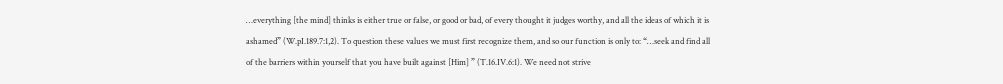…everything [the mind] thinks is either true or false, or good or bad, of every thought it judges worthy, and all the ideas of which it is ashamed” (W.pI.189.7:1,2). To question these values we must first recognize them, and so our function is only to: “…seek and find all of the barriers within yourself that you have built against [Him] ” (T.16.IV.6:1). We need not strive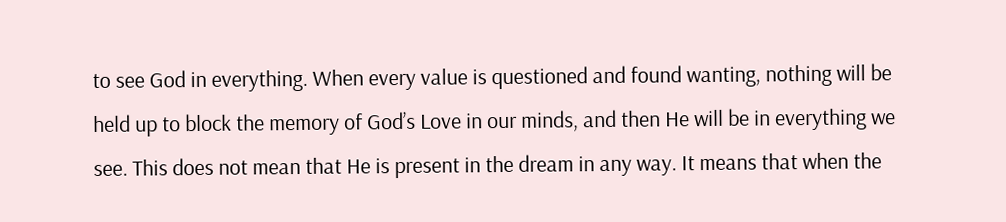to see God in everything. When every value is questioned and found wanting, nothing will be held up to block the memory of God’s Love in our minds, and then He will be in everything we see. This does not mean that He is present in the dream in any way. It means that when the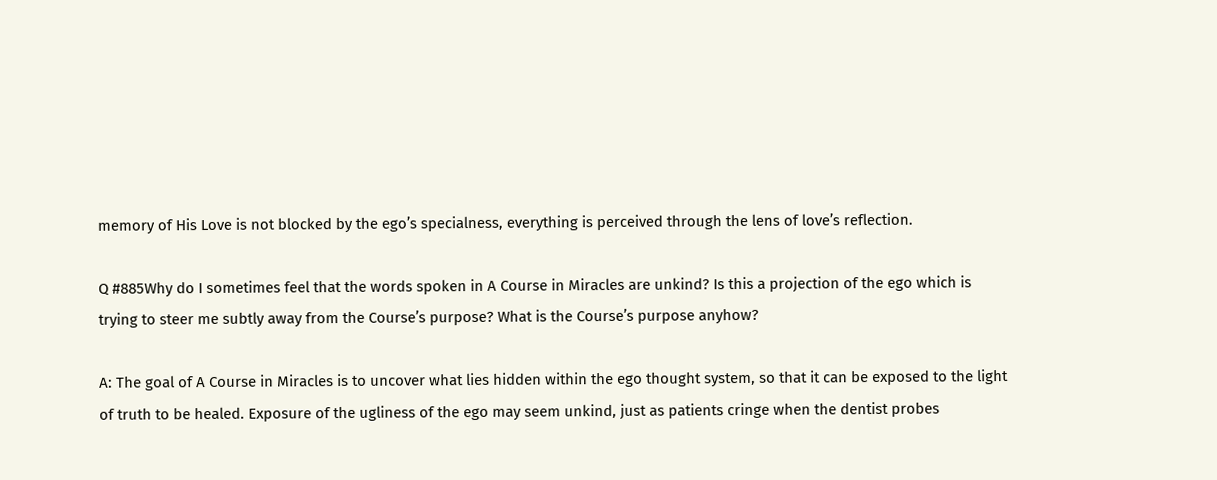memory of His Love is not blocked by the ego’s specialness, everything is perceived through the lens of love’s reflection.

Q #885Why do I sometimes feel that the words spoken in A Course in Miracles are unkind? Is this a projection of the ego which is trying to steer me subtly away from the Course’s purpose? What is the Course’s purpose anyhow?

A: The goal of A Course in Miracles is to uncover what lies hidden within the ego thought system, so that it can be exposed to the light of truth to be healed. Exposure of the ugliness of the ego may seem unkind, just as patients cringe when the dentist probes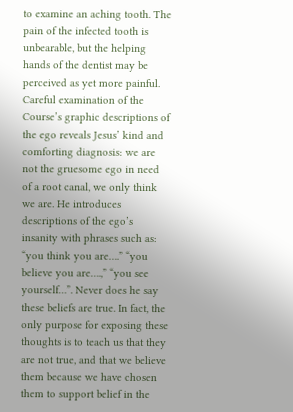to examine an aching tooth. The pain of the infected tooth is unbearable, but the helping hands of the dentist may be perceived as yet more painful. Careful examination of the Course’s graphic descriptions of the ego reveals Jesus’ kind and comforting diagnosis: we are not the gruesome ego in need of a root canal, we only think we are. He introduces descriptions of the ego’s insanity with phrases such as: “you think you are….” “you believe you are….,” “you see yourself…”. Never does he say these beliefs are true. In fact, the only purpose for exposing these thoughts is to teach us that they are not true, and that we believe them because we have chosen them to support belief in the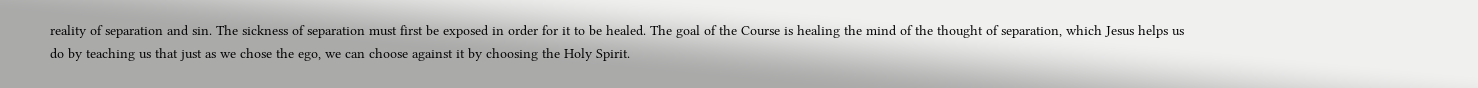reality of separation and sin. The sickness of separation must first be exposed in order for it to be healed. The goal of the Course is healing the mind of the thought of separation, which Jesus helps us do by teaching us that just as we chose the ego, we can choose against it by choosing the Holy Spirit.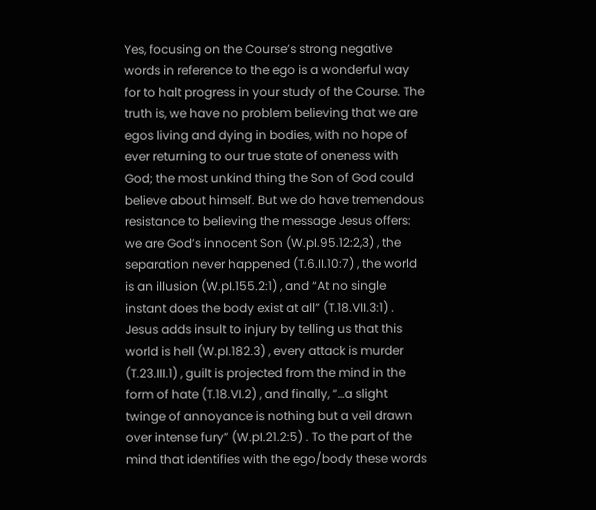Yes, focusing on the Course’s strong negative words in reference to the ego is a wonderful way for to halt progress in your study of the Course. The truth is, we have no problem believing that we are egos living and dying in bodies, with no hope of ever returning to our true state of oneness with God; the most unkind thing the Son of God could believe about himself. But we do have tremendous resistance to believing the message Jesus offers: we are God’s innocent Son (W.pI.95.12:2,3) , the separation never happened (T.6.II.10:7) , the world is an illusion (W.pI.155.2:1) , and “At no single instant does the body exist at all” (T.18.VII.3:1) . Jesus adds insult to injury by telling us that this world is hell (W.pI.182.3) , every attack is murder (T.23.III.1) , guilt is projected from the mind in the form of hate (T.18.VI.2) , and finally, “…a slight twinge of annoyance is nothing but a veil drawn over intense fury” (W.pI.21.2:5) . To the part of the mind that identifies with the ego/body these words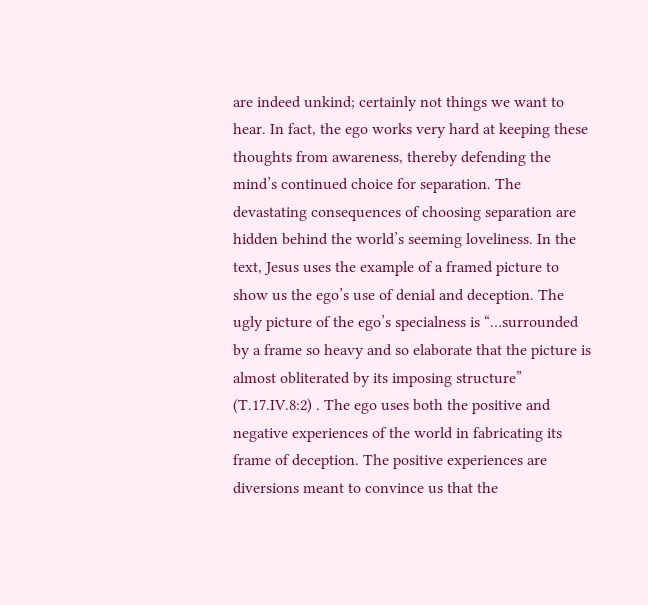are indeed unkind; certainly not things we want to hear. In fact, the ego works very hard at keeping these thoughts from awareness, thereby defending the mind’s continued choice for separation. The devastating consequences of choosing separation are hidden behind the world’s seeming loveliness. In the text, Jesus uses the example of a framed picture to show us the ego’s use of denial and deception. The ugly picture of the ego’s specialness is “…surrounded by a frame so heavy and so elaborate that the picture is almost obliterated by its imposing structure” (T.17.IV.8:2) . The ego uses both the positive and negative experiences of the world in fabricating its frame of deception. The positive experiences are diversions meant to convince us that the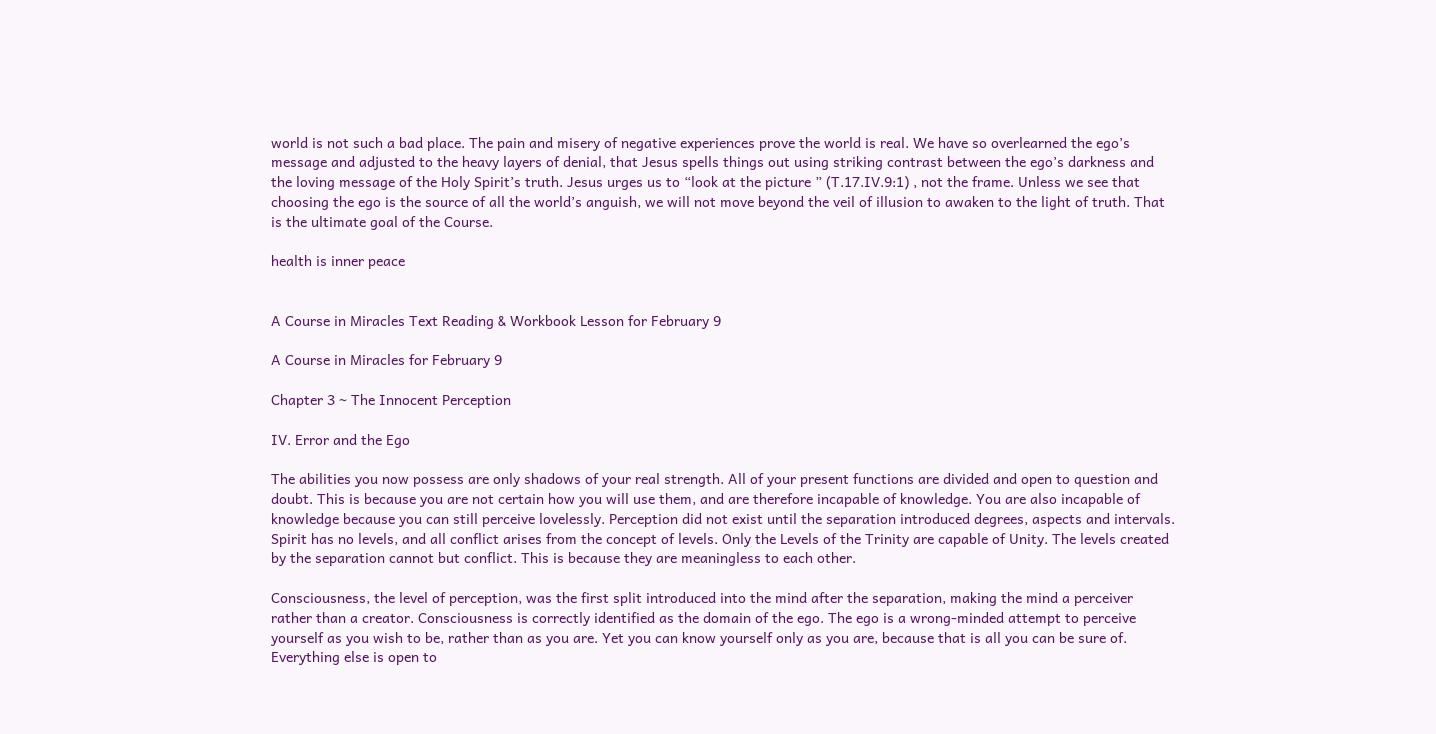world is not such a bad place. The pain and misery of negative experiences prove the world is real. We have so overlearned the ego’s message and adjusted to the heavy layers of denial, that Jesus spells things out using striking contrast between the ego’s darkness and the loving message of the Holy Spirit’s truth. Jesus urges us to “look at the picture ” (T.17.IV.9:1) , not the frame. Unless we see that choosing the ego is the source of all the world’s anguish, we will not move beyond the veil of illusion to awaken to the light of truth. That is the ultimate goal of the Course.

health is inner peace


A Course in Miracles Text Reading & Workbook Lesson for February 9

A Course in Miracles for February 9

Chapter 3 ~ The Innocent Perception

IV. Error and the Ego

The abilities you now possess are only shadows of your real strength. All of your present functions are divided and open to question and doubt. This is because you are not certain how you will use them, and are therefore incapable of knowledge. You are also incapable of knowledge because you can still perceive lovelessly. Perception did not exist until the separation introduced degrees, aspects and intervals. Spirit has no levels, and all conflict arises from the concept of levels. Only the Levels of the Trinity are capable of Unity. The levels created by the separation cannot but conflict. This is because they are meaningless to each other.

Consciousness, the level of perception, was the first split introduced into the mind after the separation, making the mind a perceiver rather than a creator. Consciousness is correctly identified as the domain of the ego. The ego is a wrong-minded attempt to perceive yourself as you wish to be, rather than as you are. Yet you can know yourself only as you are, because that is all you can be sure of. Everything else is open to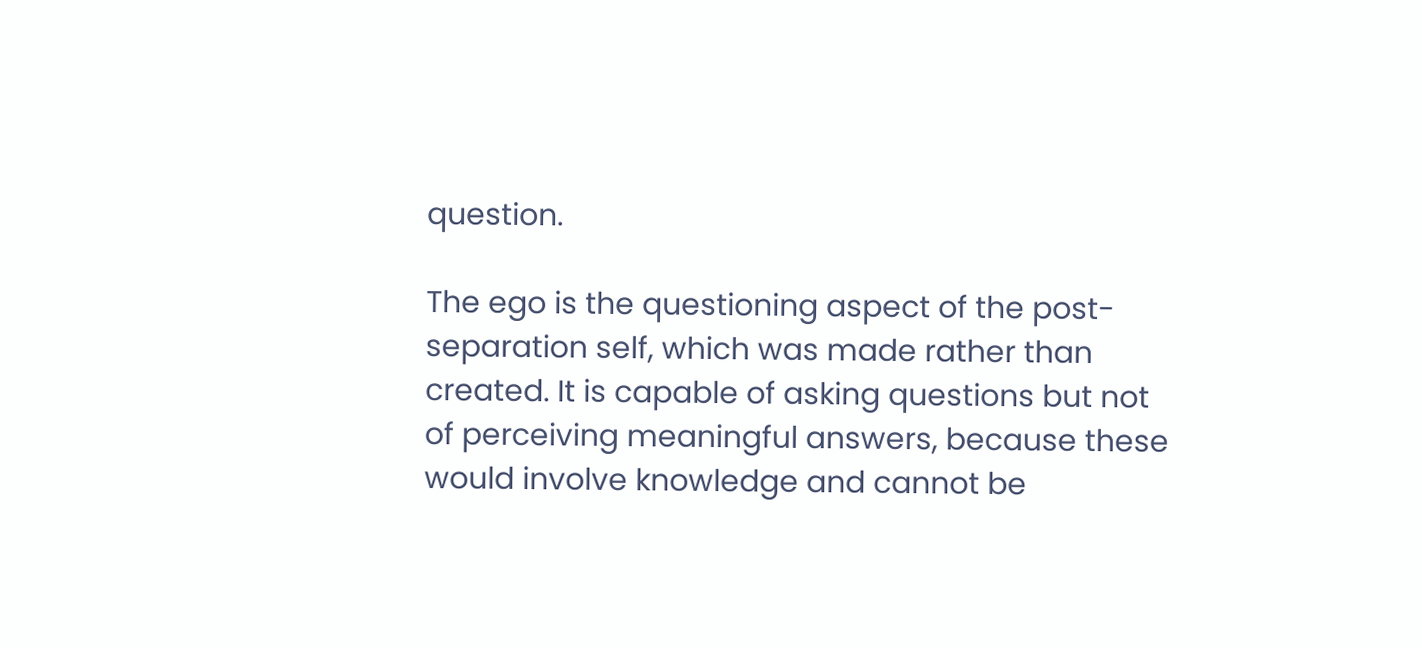question.

The ego is the questioning aspect of the post-separation self, which was made rather than created. It is capable of asking questions but not of perceiving meaningful answers, because these would involve knowledge and cannot be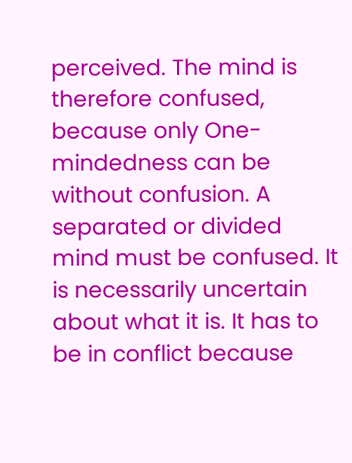perceived. The mind is therefore confused, because only One-mindedness can be without confusion. A separated or divided mind must be confused. It is necessarily uncertain about what it is. It has to be in conflict because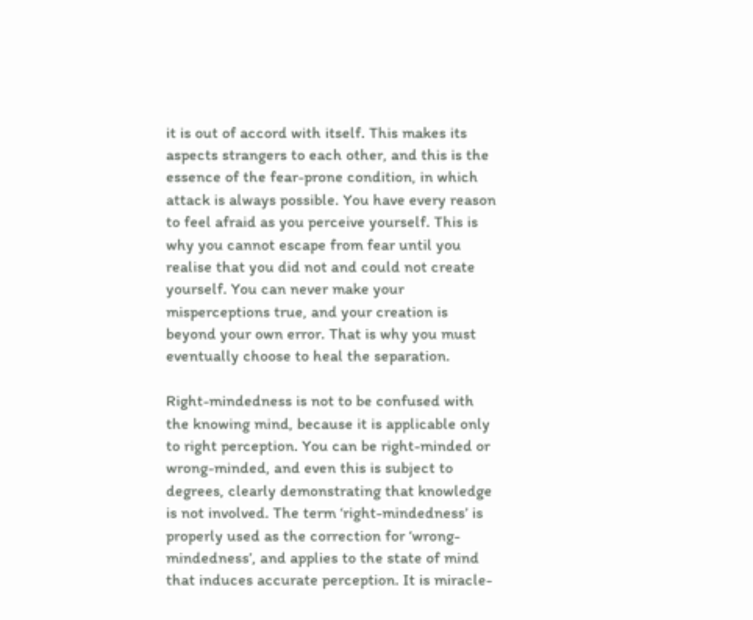it is out of accord with itself. This makes its aspects strangers to each other, and this is the essence of the fear-prone condition, in which attack is always possible. You have every reason to feel afraid as you perceive yourself. This is why you cannot escape from fear until you realise that you did not and could not create yourself. You can never make your misperceptions true, and your creation is beyond your own error. That is why you must eventually choose to heal the separation.

Right-mindedness is not to be confused with the knowing mind, because it is applicable only to right perception. You can be right-minded or wrong-minded, and even this is subject to degrees, clearly demonstrating that knowledge is not involved. The term ‘right-mindedness’ is properly used as the correction for ‘wrong- mindedness’, and applies to the state of mind that induces accurate perception. It is miracle-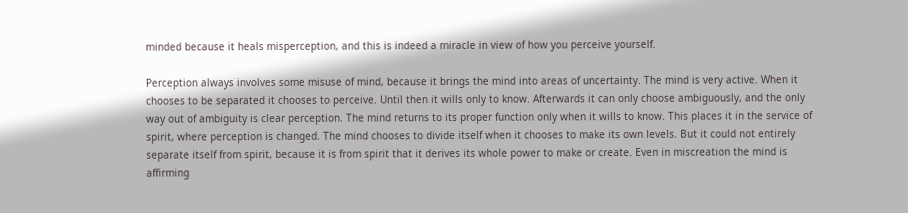minded because it heals misperception, and this is indeed a miracle in view of how you perceive yourself.

Perception always involves some misuse of mind, because it brings the mind into areas of uncertainty. The mind is very active. When it chooses to be separated it chooses to perceive. Until then it wills only to know. Afterwards it can only choose ambiguously, and the only way out of ambiguity is clear perception. The mind returns to its proper function only when it wills to know. This places it in the service of spirit, where perception is changed. The mind chooses to divide itself when it chooses to make its own levels. But it could not entirely separate itself from spirit, because it is from spirit that it derives its whole power to make or create. Even in miscreation the mind is affirming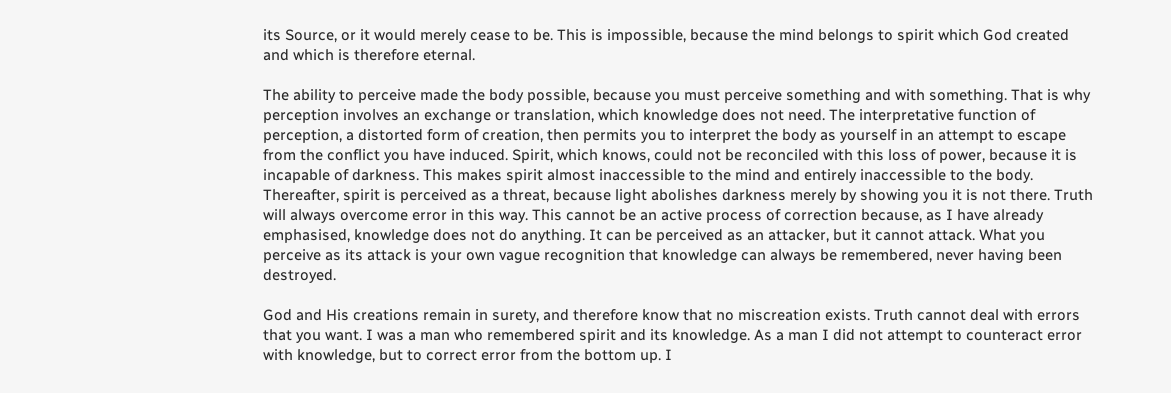its Source, or it would merely cease to be. This is impossible, because the mind belongs to spirit which God created and which is therefore eternal.

The ability to perceive made the body possible, because you must perceive something and with something. That is why perception involves an exchange or translation, which knowledge does not need. The interpretative function of perception, a distorted form of creation, then permits you to interpret the body as yourself in an attempt to escape from the conflict you have induced. Spirit, which knows, could not be reconciled with this loss of power, because it is incapable of darkness. This makes spirit almost inaccessible to the mind and entirely inaccessible to the body. Thereafter, spirit is perceived as a threat, because light abolishes darkness merely by showing you it is not there. Truth will always overcome error in this way. This cannot be an active process of correction because, as I have already emphasised, knowledge does not do anything. It can be perceived as an attacker, but it cannot attack. What you perceive as its attack is your own vague recognition that knowledge can always be remembered, never having been destroyed.

God and His creations remain in surety, and therefore know that no miscreation exists. Truth cannot deal with errors that you want. I was a man who remembered spirit and its knowledge. As a man I did not attempt to counteract error with knowledge, but to correct error from the bottom up. I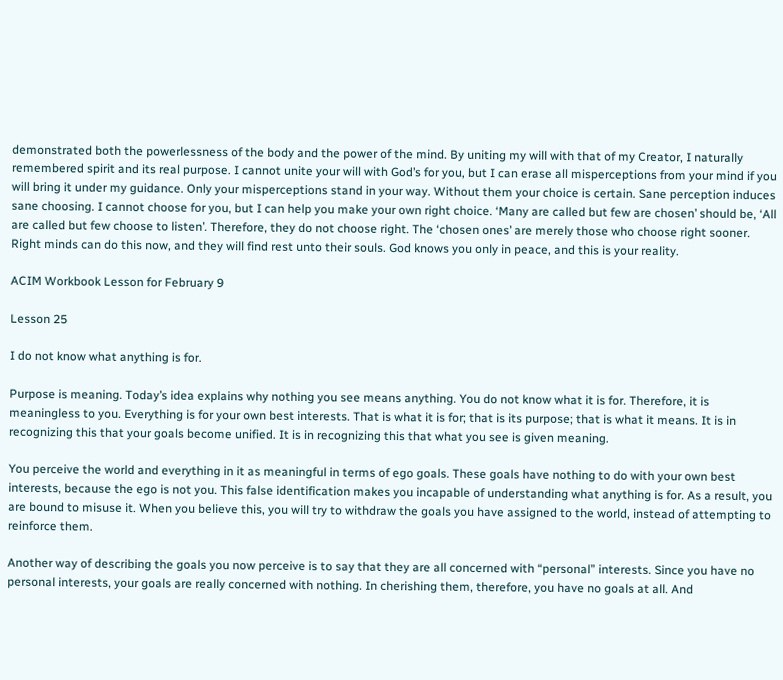demonstrated both the powerlessness of the body and the power of the mind. By uniting my will with that of my Creator, I naturally remembered spirit and its real purpose. I cannot unite your will with God’s for you, but I can erase all misperceptions from your mind if you will bring it under my guidance. Only your misperceptions stand in your way. Without them your choice is certain. Sane perception induces sane choosing. I cannot choose for you, but I can help you make your own right choice. ‘Many are called but few are chosen’ should be, ‘All are called but few choose to listen’. Therefore, they do not choose right. The ‘chosen ones’ are merely those who choose right sooner. Right minds can do this now, and they will find rest unto their souls. God knows you only in peace, and this is your reality.

ACIM Workbook Lesson for February 9

Lesson 25

I do not know what anything is for.

Purpose is meaning. Today’s idea explains why nothing you see means anything. You do not know what it is for. Therefore, it is meaningless to you. Everything is for your own best interests. That is what it is for; that is its purpose; that is what it means. It is in recognizing this that your goals become unified. It is in recognizing this that what you see is given meaning.

You perceive the world and everything in it as meaningful in terms of ego goals. These goals have nothing to do with your own best interests, because the ego is not you. This false identification makes you incapable of understanding what anything is for. As a result, you are bound to misuse it. When you believe this, you will try to withdraw the goals you have assigned to the world, instead of attempting to reinforce them.

Another way of describing the goals you now perceive is to say that they are all concerned with “personal” interests. Since you have no personal interests, your goals are really concerned with nothing. In cherishing them, therefore, you have no goals at all. And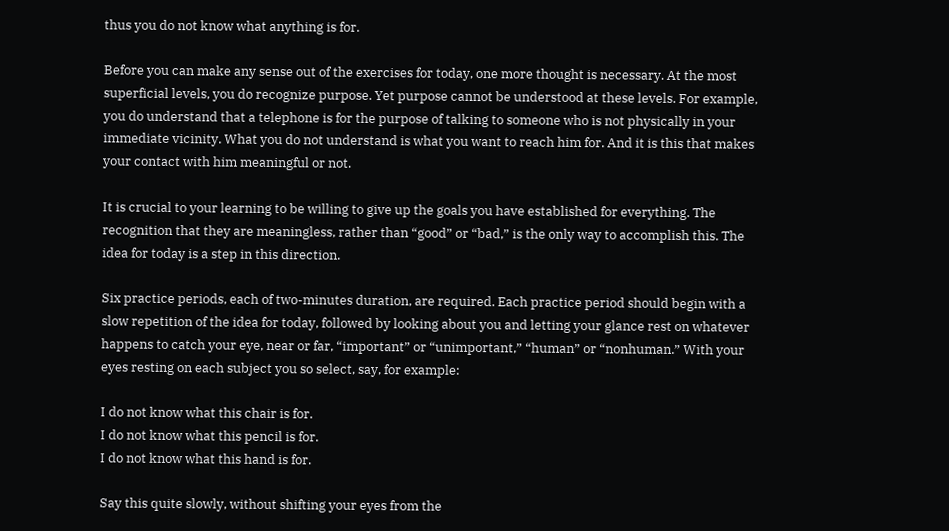thus you do not know what anything is for.

Before you can make any sense out of the exercises for today, one more thought is necessary. At the most superficial levels, you do recognize purpose. Yet purpose cannot be understood at these levels. For example, you do understand that a telephone is for the purpose of talking to someone who is not physically in your immediate vicinity. What you do not understand is what you want to reach him for. And it is this that makes your contact with him meaningful or not.

It is crucial to your learning to be willing to give up the goals you have established for everything. The recognition that they are meaningless, rather than “good” or “bad,” is the only way to accomplish this. The idea for today is a step in this direction.

Six practice periods, each of two-minutes duration, are required. Each practice period should begin with a slow repetition of the idea for today, followed by looking about you and letting your glance rest on whatever happens to catch your eye, near or far, “important” or “unimportant,” “human” or “nonhuman.” With your eyes resting on each subject you so select, say, for example:

I do not know what this chair is for.
I do not know what this pencil is for.
I do not know what this hand is for.

Say this quite slowly, without shifting your eyes from the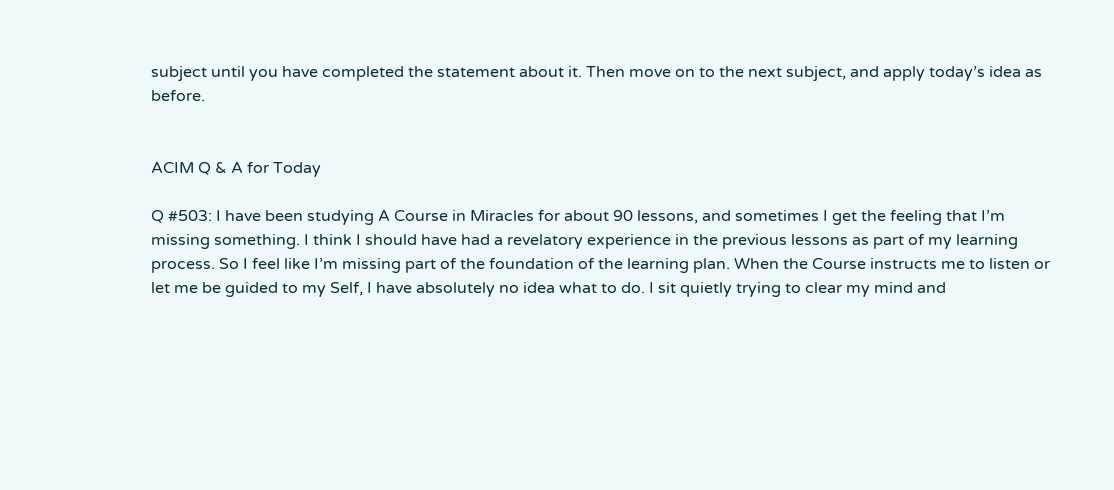subject until you have completed the statement about it. Then move on to the next subject, and apply today’s idea as before.


ACIM Q & A for Today

Q #503: I have been studying A Course in Miracles for about 90 lessons, and sometimes I get the feeling that I’m missing something. I think I should have had a revelatory experience in the previous lessons as part of my learning process. So I feel like I’m missing part of the foundation of the learning plan. When the Course instructs me to listen or let me be guided to my Self, I have absolutely no idea what to do. I sit quietly trying to clear my mind and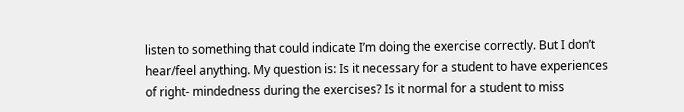listen to something that could indicate I’m doing the exercise correctly. But I don’t hear/feel anything. My question is: Is it necessary for a student to have experiences of right- mindedness during the exercises? Is it normal for a student to miss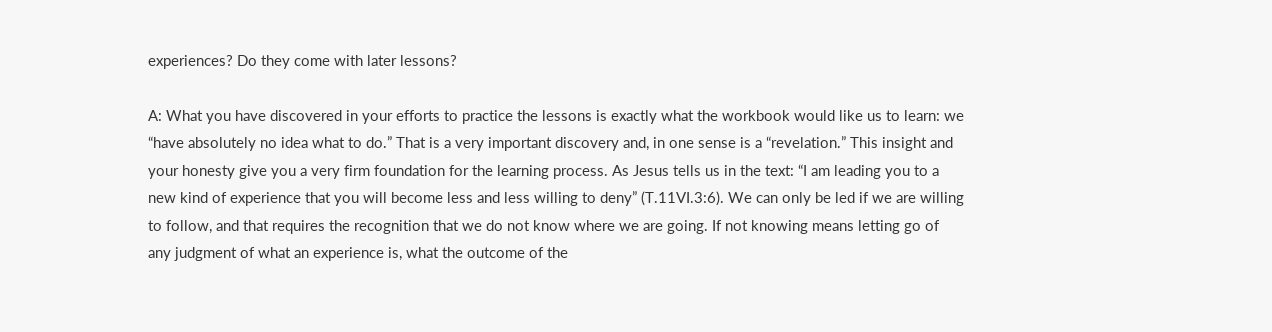experiences? Do they come with later lessons?

A: What you have discovered in your efforts to practice the lessons is exactly what the workbook would like us to learn: we “have absolutely no idea what to do.” That is a very important discovery and, in one sense is a “revelation.” This insight and your honesty give you a very firm foundation for the learning process. As Jesus tells us in the text: “I am leading you to a new kind of experience that you will become less and less willing to deny” (T.11VI.3:6). We can only be led if we are willing to follow, and that requires the recognition that we do not know where we are going. If not knowing means letting go of any judgment of what an experience is, what the outcome of the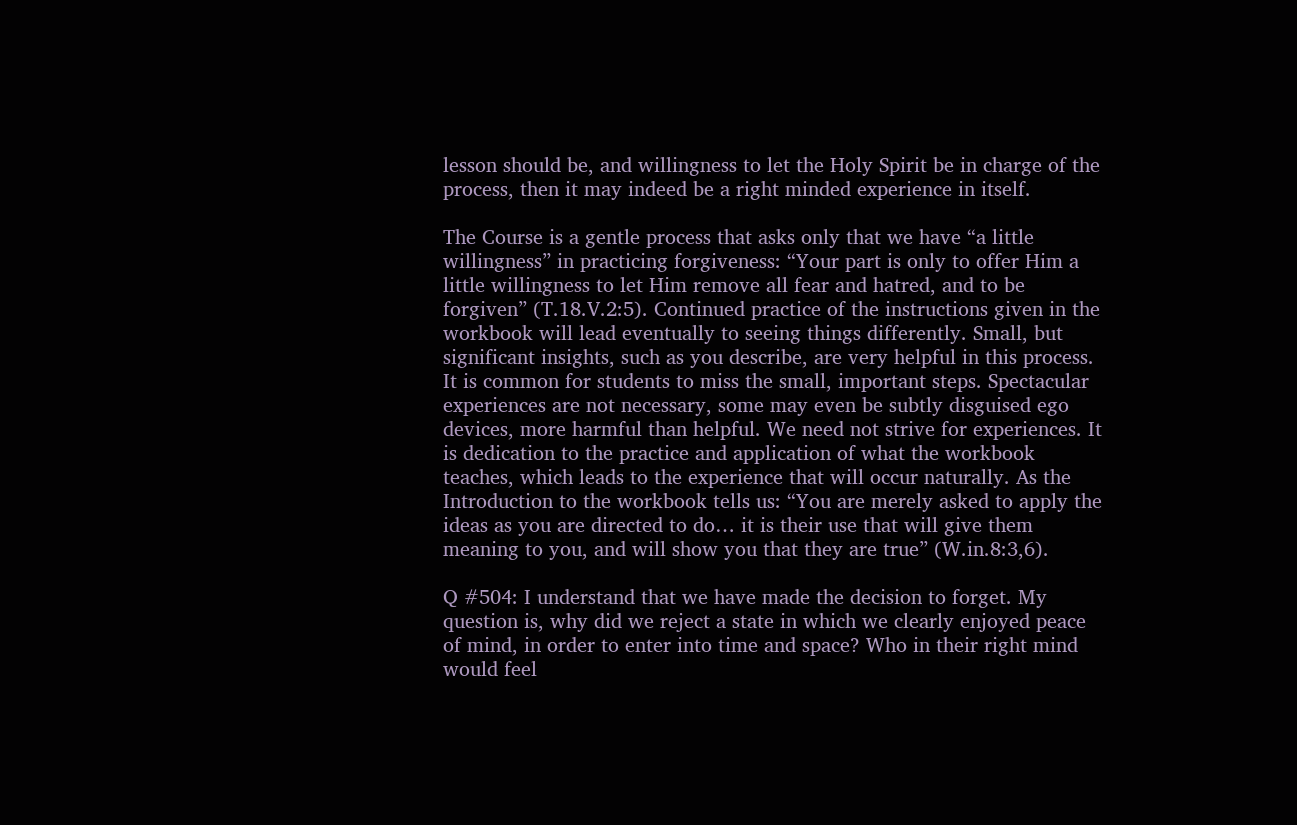lesson should be, and willingness to let the Holy Spirit be in charge of the process, then it may indeed be a right minded experience in itself.

The Course is a gentle process that asks only that we have “a little willingness” in practicing forgiveness: “Your part is only to offer Him a little willingness to let Him remove all fear and hatred, and to be forgiven” (T.18.V.2:5). Continued practice of the instructions given in the workbook will lead eventually to seeing things differently. Small, but significant insights, such as you describe, are very helpful in this process. It is common for students to miss the small, important steps. Spectacular experiences are not necessary, some may even be subtly disguised ego devices, more harmful than helpful. We need not strive for experiences. It is dedication to the practice and application of what the workbook teaches, which leads to the experience that will occur naturally. As the Introduction to the workbook tells us: “You are merely asked to apply the ideas as you are directed to do… it is their use that will give them meaning to you, and will show you that they are true” (W.in.8:3,6).

Q #504: I understand that we have made the decision to forget. My question is, why did we reject a state in which we clearly enjoyed peace of mind, in order to enter into time and space? Who in their right mind would feel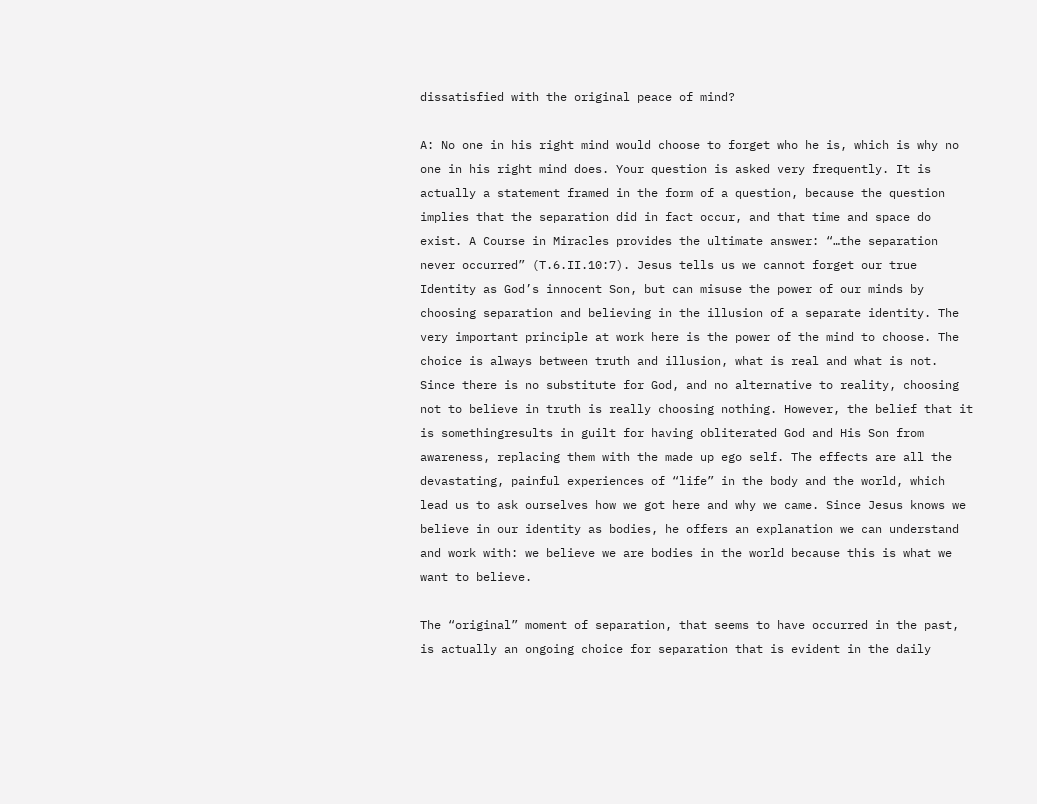dissatisfied with the original peace of mind?

A: No one in his right mind would choose to forget who he is, which is why no one in his right mind does. Your question is asked very frequently. It is actually a statement framed in the form of a question, because the question implies that the separation did in fact occur, and that time and space do exist. A Course in Miracles provides the ultimate answer: “…the separation never occurred” (T.6.II.10:7). Jesus tells us we cannot forget our true Identity as God’s innocent Son, but can misuse the power of our minds by choosing separation and believing in the illusion of a separate identity. The very important principle at work here is the power of the mind to choose. The choice is always between truth and illusion, what is real and what is not. Since there is no substitute for God, and no alternative to reality, choosing not to believe in truth is really choosing nothing. However, the belief that it is somethingresults in guilt for having obliterated God and His Son from awareness, replacing them with the made up ego self. The effects are all the devastating, painful experiences of “life” in the body and the world, which lead us to ask ourselves how we got here and why we came. Since Jesus knows we believe in our identity as bodies, he offers an explanation we can understand and work with: we believe we are bodies in the world because this is what we want to believe.

The “original” moment of separation, that seems to have occurred in the past, is actually an ongoing choice for separation that is evident in the daily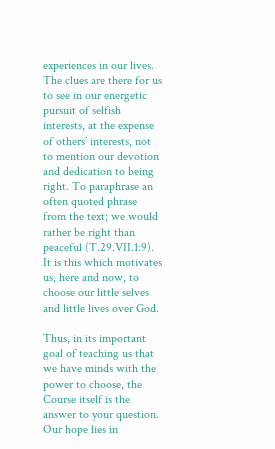experiences in our lives. The clues are there for us to see in our energetic pursuit of selfish interests, at the expense of others’ interests, not to mention our devotion and dedication to being right. To paraphrase an often quoted phrase from the text; we would rather be right than peaceful (T.29.VII.1:9). It is this which motivates us, here and now, to choose our little selves and little lives over God.

Thus, in its important goal of teaching us that we have minds with the power to choose, the Course itself is the answer to your question. Our hope lies in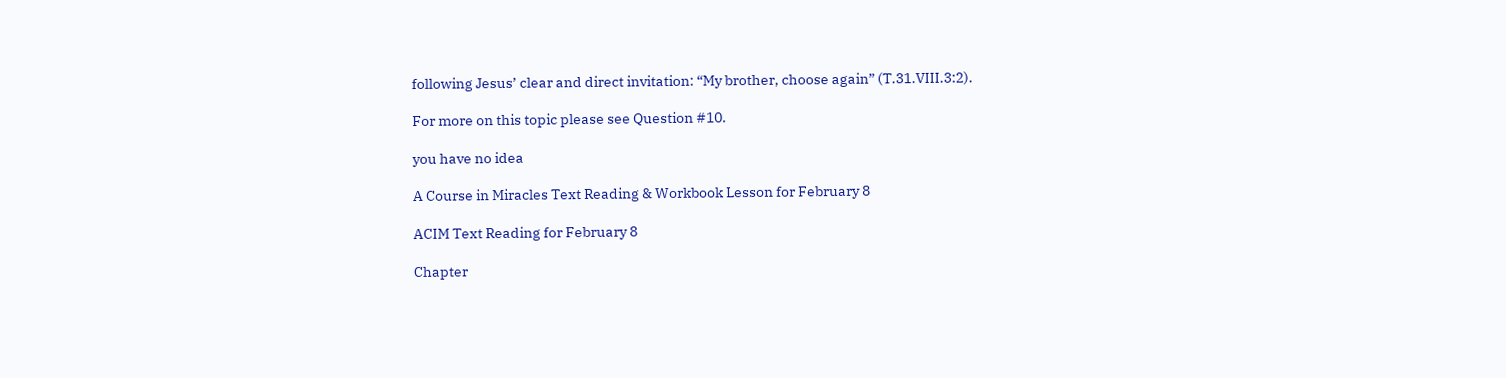following Jesus’ clear and direct invitation: “My brother, choose again” (T.31.VIII.3:2).

For more on this topic please see Question #10.

you have no idea

A Course in Miracles Text Reading & Workbook Lesson for February 8

ACIM Text Reading for February 8

Chapter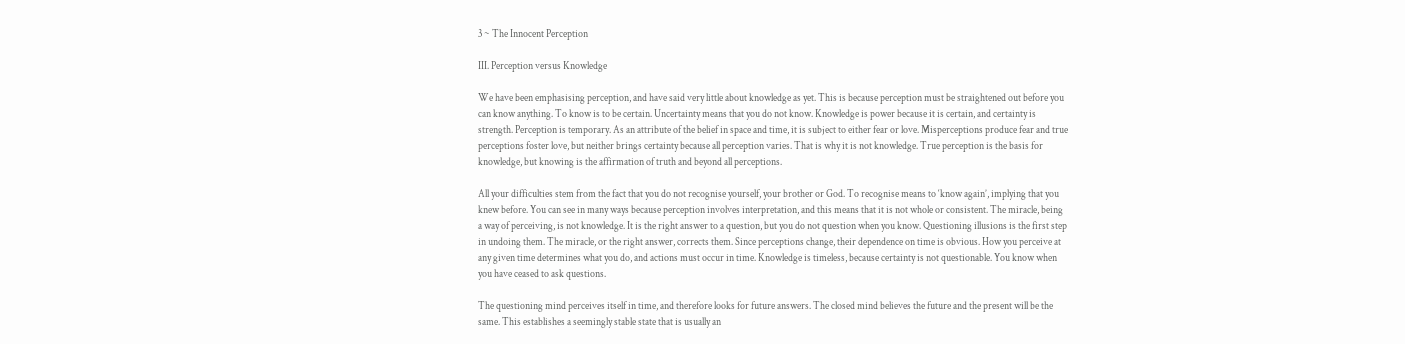3 ~ The Innocent Perception

III. Perception versus Knowledge

We have been emphasising perception, and have said very little about knowledge as yet. This is because perception must be straightened out before you can know anything. To know is to be certain. Uncertainty means that you do not know. Knowledge is power because it is certain, and certainty is strength. Perception is temporary. As an attribute of the belief in space and time, it is subject to either fear or love. Misperceptions produce fear and true perceptions foster love, but neither brings certainty because all perception varies. That is why it is not knowledge. True perception is the basis for knowledge, but knowing is the affirmation of truth and beyond all perceptions.

All your difficulties stem from the fact that you do not recognise yourself, your brother or God. To recognise means to ‘know again’, implying that you knew before. You can see in many ways because perception involves interpretation, and this means that it is not whole or consistent. The miracle, being a way of perceiving, is not knowledge. It is the right answer to a question, but you do not question when you know. Questioning illusions is the first step in undoing them. The miracle, or the right answer, corrects them. Since perceptions change, their dependence on time is obvious. How you perceive at any given time determines what you do, and actions must occur in time. Knowledge is timeless, because certainty is not questionable. You know when you have ceased to ask questions.

The questioning mind perceives itself in time, and therefore looks for future answers. The closed mind believes the future and the present will be the same. This establishes a seemingly stable state that is usually an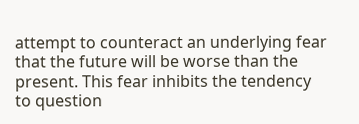attempt to counteract an underlying fear that the future will be worse than the present. This fear inhibits the tendency to question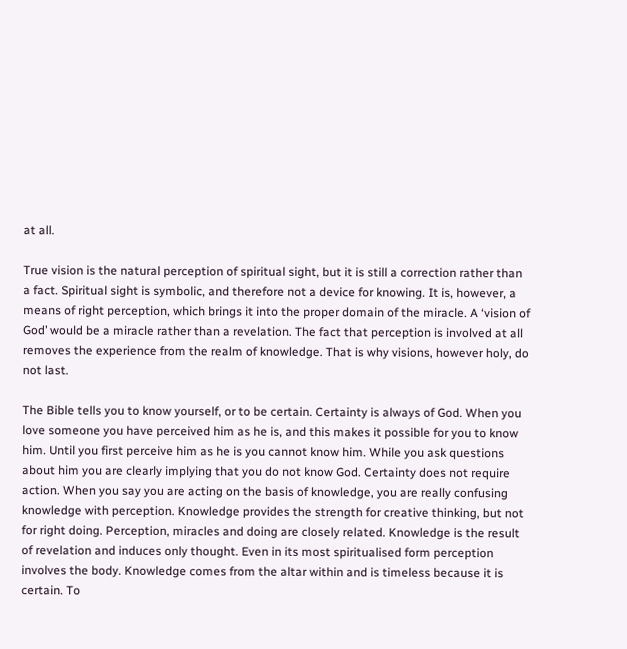at all.

True vision is the natural perception of spiritual sight, but it is still a correction rather than a fact. Spiritual sight is symbolic, and therefore not a device for knowing. It is, however, a means of right perception, which brings it into the proper domain of the miracle. A ‘vision of God’ would be a miracle rather than a revelation. The fact that perception is involved at all removes the experience from the realm of knowledge. That is why visions, however holy, do not last.

The Bible tells you to know yourself, or to be certain. Certainty is always of God. When you love someone you have perceived him as he is, and this makes it possible for you to know him. Until you first perceive him as he is you cannot know him. While you ask questions about him you are clearly implying that you do not know God. Certainty does not require action. When you say you are acting on the basis of knowledge, you are really confusing knowledge with perception. Knowledge provides the strength for creative thinking, but not for right doing. Perception, miracles and doing are closely related. Knowledge is the result of revelation and induces only thought. Even in its most spiritualised form perception involves the body. Knowledge comes from the altar within and is timeless because it is certain. To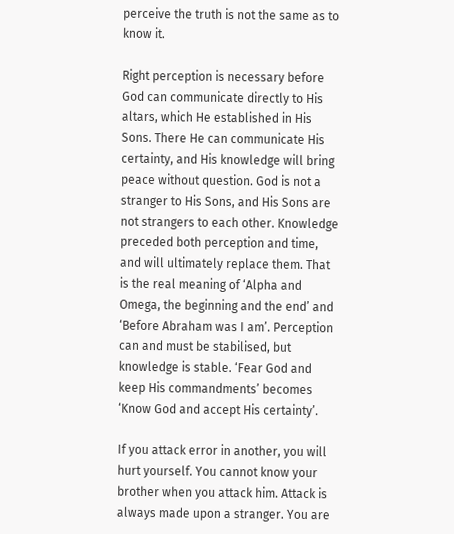perceive the truth is not the same as to know it.

Right perception is necessary before God can communicate directly to His altars, which He established in His Sons. There He can communicate His certainty, and His knowledge will bring peace without question. God is not a stranger to His Sons, and His Sons are not strangers to each other. Knowledge preceded both perception and time, and will ultimately replace them. That is the real meaning of ‘Alpha and Omega, the beginning and the end’ and ‘Before Abraham was I am’. Perception can and must be stabilised, but knowledge is stable. ‘Fear God and keep His commandments’ becomes ‘Know God and accept His certainty’.

If you attack error in another, you will hurt yourself. You cannot know your brother when you attack him. Attack is always made upon a stranger. You are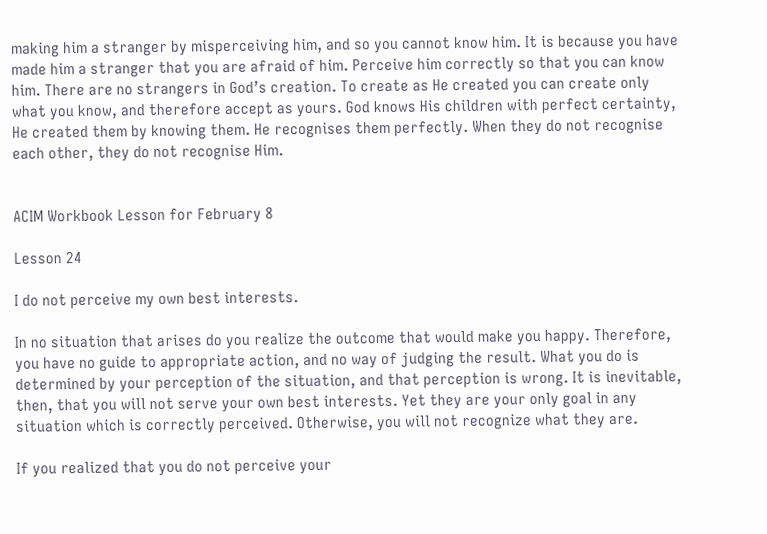making him a stranger by misperceiving him, and so you cannot know him. It is because you have made him a stranger that you are afraid of him. Perceive him correctly so that you can know him. There are no strangers in God’s creation. To create as He created you can create only what you know, and therefore accept as yours. God knows His children with perfect certainty, He created them by knowing them. He recognises them perfectly. When they do not recognise each other, they do not recognise Him.


ACIM Workbook Lesson for February 8

Lesson 24

I do not perceive my own best interests.

In no situation that arises do you realize the outcome that would make you happy. Therefore, you have no guide to appropriate action, and no way of judging the result. What you do is determined by your perception of the situation, and that perception is wrong. It is inevitable, then, that you will not serve your own best interests. Yet they are your only goal in any situation which is correctly perceived. Otherwise, you will not recognize what they are.

If you realized that you do not perceive your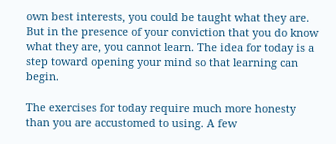own best interests, you could be taught what they are. But in the presence of your conviction that you do know what they are, you cannot learn. The idea for today is a step toward opening your mind so that learning can begin.

The exercises for today require much more honesty than you are accustomed to using. A few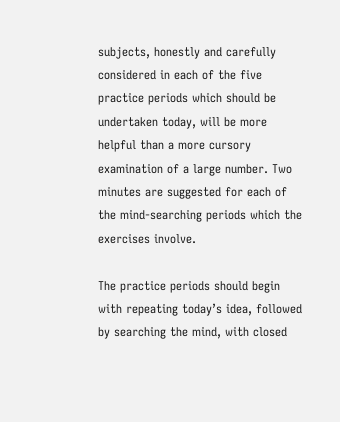subjects, honestly and carefully considered in each of the five practice periods which should be undertaken today, will be more helpful than a more cursory examination of a large number. Two minutes are suggested for each of the mind-searching periods which the exercises involve.

The practice periods should begin with repeating today’s idea, followed by searching the mind, with closed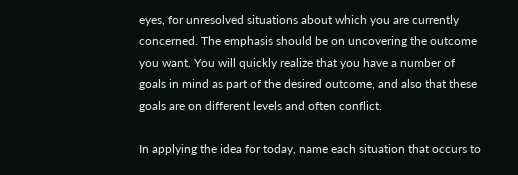eyes, for unresolved situations about which you are currently concerned. The emphasis should be on uncovering the outcome you want. You will quickly realize that you have a number of goals in mind as part of the desired outcome, and also that these goals are on different levels and often conflict.

In applying the idea for today, name each situation that occurs to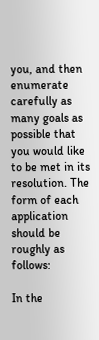you, and then enumerate carefully as many goals as possible that you would like to be met in its resolution. The form of each application should be roughly as follows:

In the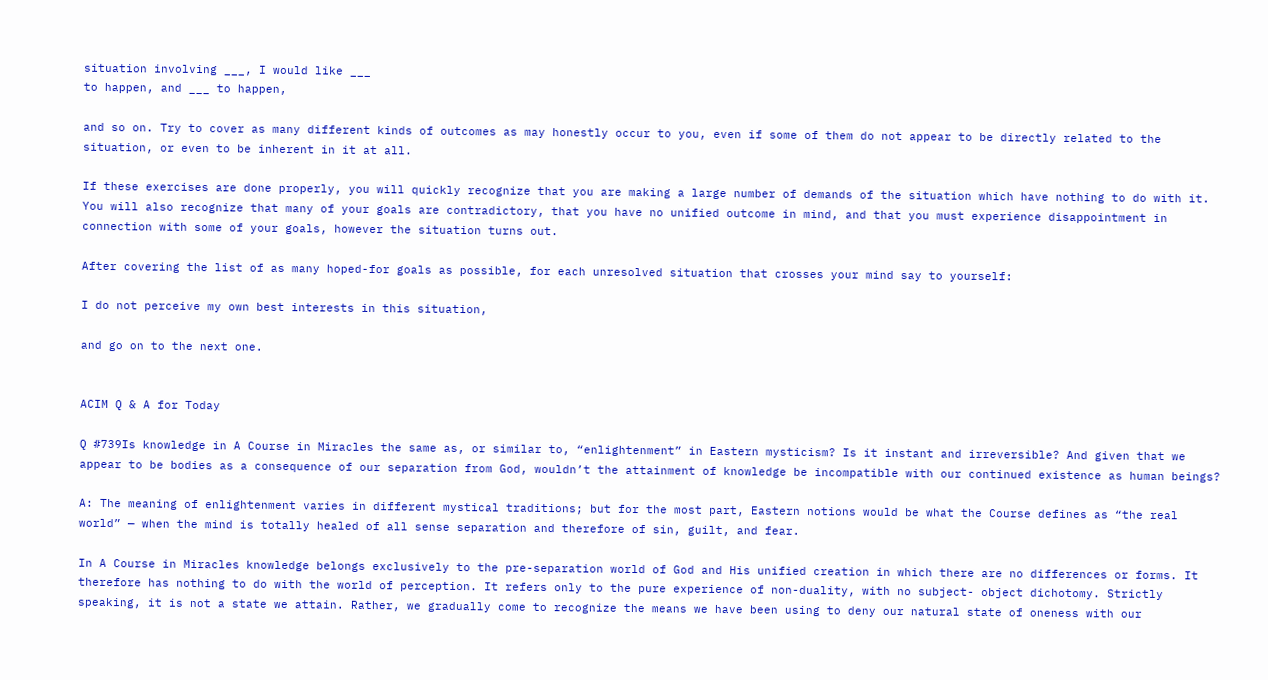situation involving ___, I would like ___
to happen, and ___ to happen,

and so on. Try to cover as many different kinds of outcomes as may honestly occur to you, even if some of them do not appear to be directly related to the situation, or even to be inherent in it at all.

If these exercises are done properly, you will quickly recognize that you are making a large number of demands of the situation which have nothing to do with it. You will also recognize that many of your goals are contradictory, that you have no unified outcome in mind, and that you must experience disappointment in connection with some of your goals, however the situation turns out.

After covering the list of as many hoped-for goals as possible, for each unresolved situation that crosses your mind say to yourself:

I do not perceive my own best interests in this situation,

and go on to the next one.


ACIM Q & A for Today

Q #739Is knowledge in A Course in Miracles the same as, or similar to, “enlightenment” in Eastern mysticism? Is it instant and irreversible? And given that we appear to be bodies as a consequence of our separation from God, wouldn’t the attainment of knowledge be incompatible with our continued existence as human beings?

A: The meaning of enlightenment varies in different mystical traditions; but for the most part, Eastern notions would be what the Course defines as “the real world” — when the mind is totally healed of all sense separation and therefore of sin, guilt, and fear.

In A Course in Miracles knowledge belongs exclusively to the pre-separation world of God and His unified creation in which there are no differences or forms. It therefore has nothing to do with the world of perception. It refers only to the pure experience of non-duality, with no subject- object dichotomy. Strictly speaking, it is not a state we attain. Rather, we gradually come to recognize the means we have been using to deny our natural state of oneness with our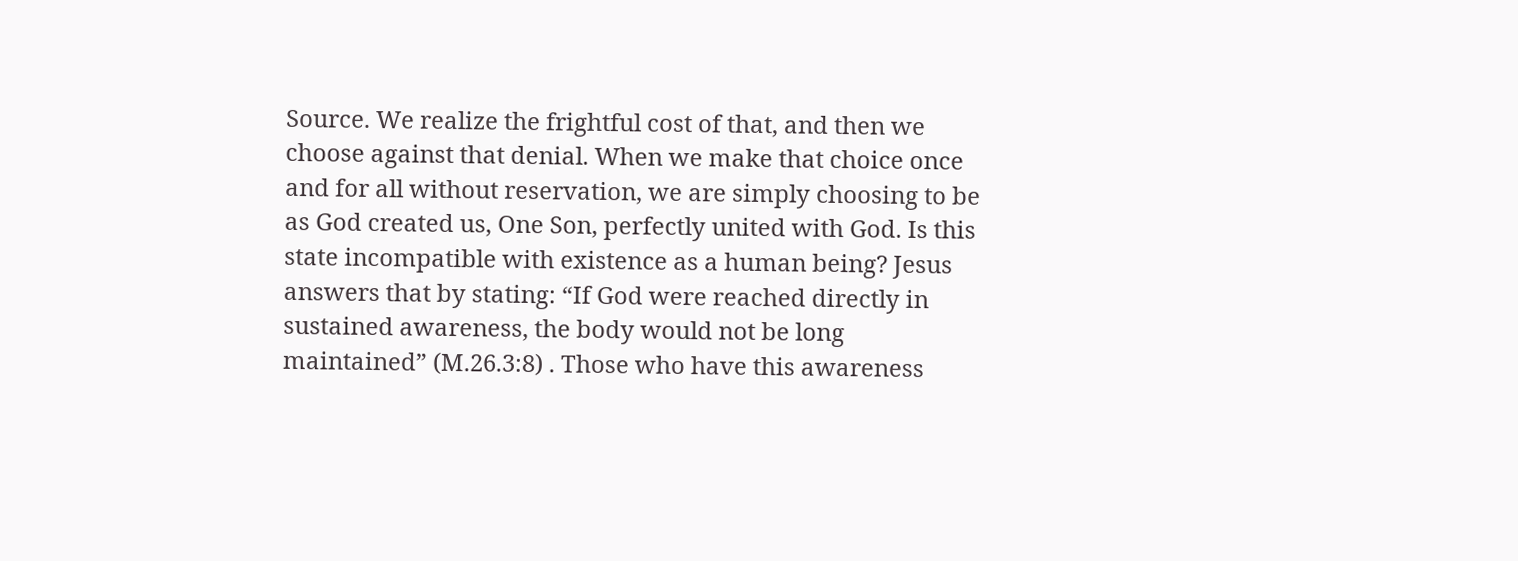Source. We realize the frightful cost of that, and then we choose against that denial. When we make that choice once and for all without reservation, we are simply choosing to be as God created us, One Son, perfectly united with God. Is this state incompatible with existence as a human being? Jesus answers that by stating: “If God were reached directly in sustained awareness, the body would not be long maintained” (M.26.3:8) . Those who have this awareness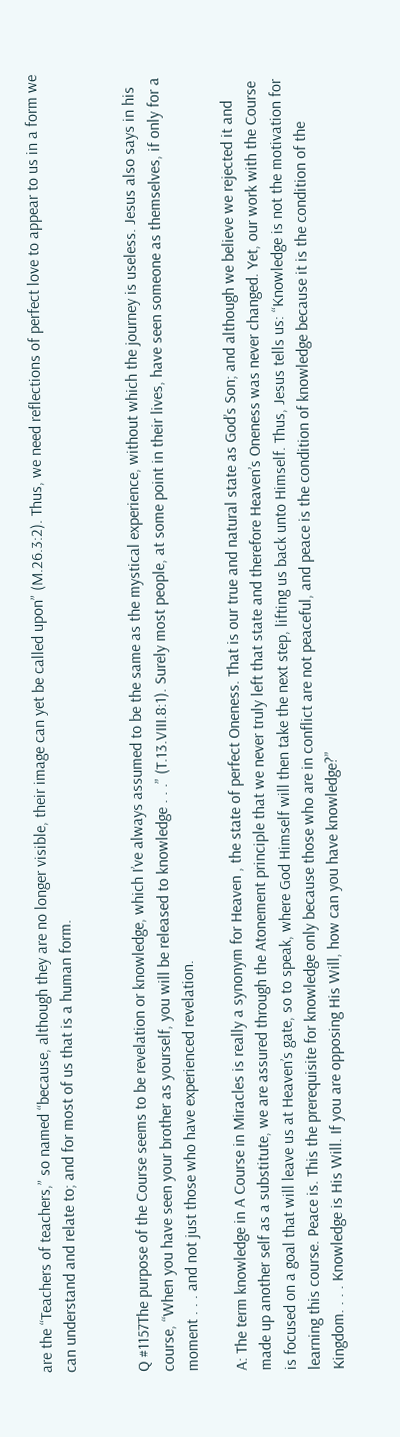are the “Teachers of teachers,” so named “because, although they are no longer visible, their image can yet be called upon” (M.26.3:2). Thus, we need reflections of perfect love to appear to us in a form we can understand and relate to; and for most of us that is a human form.


Q #1157The purpose of the Course seems to be revelation or knowledge, which I’ve always assumed to be the same as the mystical experience, without which the journey is useless. Jesus also says in his course, “When you have seen your brother as yourself, you will be released to knowledge . . .” (T.13.VIII.8:1). Surely most people, at some point in their lives, have seen someone as themselves, if only for a moment . . . and not just those who have experienced revelation.

A: The term knowledge in A Course in Miracles is really a synonym for Heaven , the state of perfect Oneness. That is our true and natural state as God’s Son; and although we believe we rejected it and made up another self as a substitute, we are assured through the Atonement principle that we never truly left that state and therefore Heaven’s Oneness was never changed. Yet, our work with the Course is focused on a goal that will leave us at Heaven’s gate, so to speak, where God Himself will then take the next step, lifting us back unto Himself. Thus, Jesus tells us: “Knowledge is not the motivation for learning this course. Peace is. This the prerequisite for knowledge only because those who are in conflict are not peaceful, and peace is the condition of knowledge because it is the condition of the Kingdom. . . . Knowledge is His Will. If you are opposing His Will, how can you have knowledge?”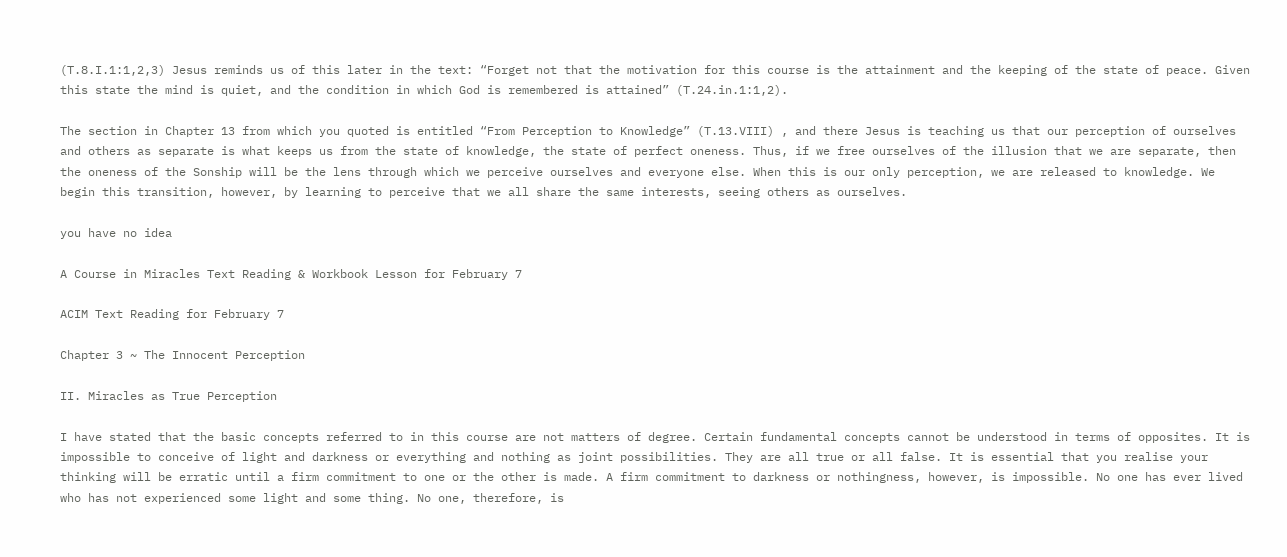(T.8.I.1:1,2,3) Jesus reminds us of this later in the text: “Forget not that the motivation for this course is the attainment and the keeping of the state of peace. Given this state the mind is quiet, and the condition in which God is remembered is attained” (T.24.in.1:1,2).

The section in Chapter 13 from which you quoted is entitled “From Perception to Knowledge” (T.13.VIII) , and there Jesus is teaching us that our perception of ourselves and others as separate is what keeps us from the state of knowledge, the state of perfect oneness. Thus, if we free ourselves of the illusion that we are separate, then the oneness of the Sonship will be the lens through which we perceive ourselves and everyone else. When this is our only perception, we are released to knowledge. We begin this transition, however, by learning to perceive that we all share the same interests, seeing others as ourselves.

you have no idea

A Course in Miracles Text Reading & Workbook Lesson for February 7

ACIM Text Reading for February 7

Chapter 3 ~ The Innocent Perception

II. Miracles as True Perception

I have stated that the basic concepts referred to in this course are not matters of degree. Certain fundamental concepts cannot be understood in terms of opposites. It is impossible to conceive of light and darkness or everything and nothing as joint possibilities. They are all true or all false. It is essential that you realise your thinking will be erratic until a firm commitment to one or the other is made. A firm commitment to darkness or nothingness, however, is impossible. No one has ever lived who has not experienced some light and some thing. No one, therefore, is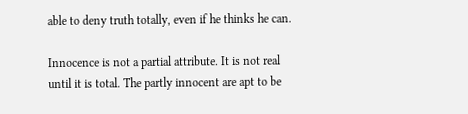able to deny truth totally, even if he thinks he can.

Innocence is not a partial attribute. It is not real until it is total. The partly innocent are apt to be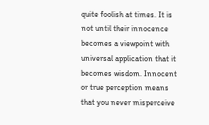quite foolish at times. It is not until their innocence becomes a viewpoint with universal application that it becomes wisdom. Innocent or true perception means that you never misperceive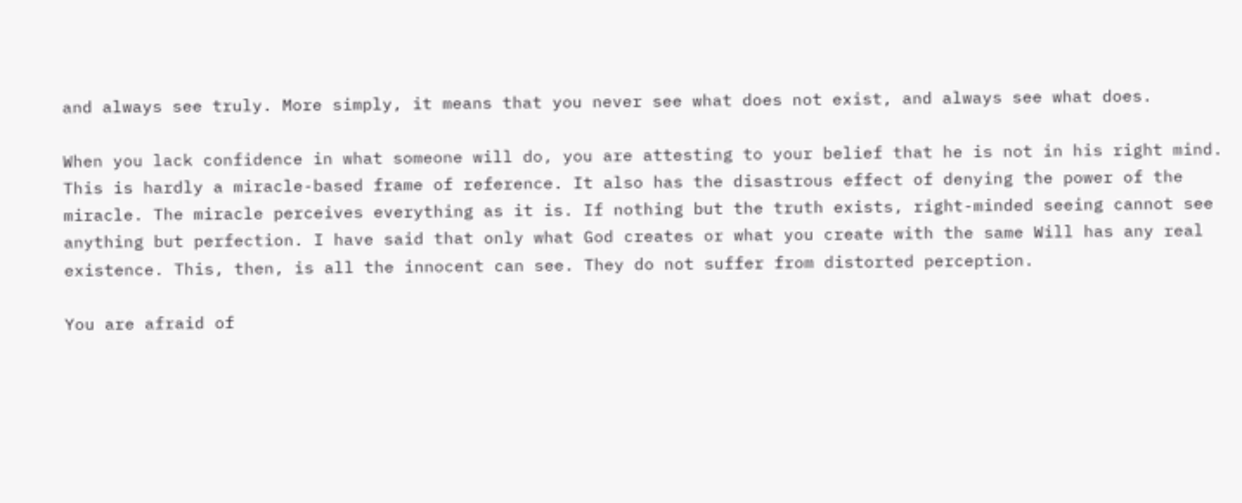and always see truly. More simply, it means that you never see what does not exist, and always see what does.

When you lack confidence in what someone will do, you are attesting to your belief that he is not in his right mind. This is hardly a miracle-based frame of reference. It also has the disastrous effect of denying the power of the miracle. The miracle perceives everything as it is. If nothing but the truth exists, right-minded seeing cannot see anything but perfection. I have said that only what God creates or what you create with the same Will has any real existence. This, then, is all the innocent can see. They do not suffer from distorted perception.

You are afraid of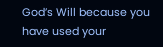God’s Will because you have used your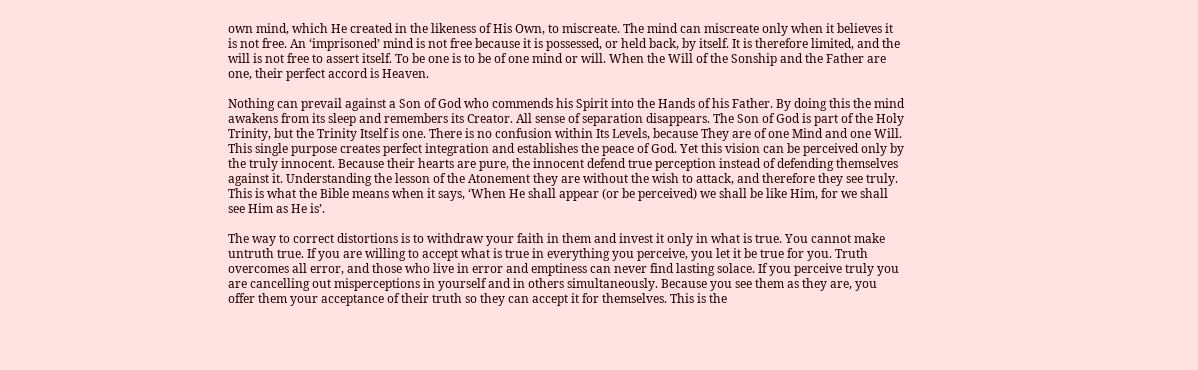own mind, which He created in the likeness of His Own, to miscreate. The mind can miscreate only when it believes it is not free. An ‘imprisoned’ mind is not free because it is possessed, or held back, by itself. It is therefore limited, and the will is not free to assert itself. To be one is to be of one mind or will. When the Will of the Sonship and the Father are one, their perfect accord is Heaven.

Nothing can prevail against a Son of God who commends his Spirit into the Hands of his Father. By doing this the mind awakens from its sleep and remembers its Creator. All sense of separation disappears. The Son of God is part of the Holy Trinity, but the Trinity Itself is one. There is no confusion within Its Levels, because They are of one Mind and one Will. This single purpose creates perfect integration and establishes the peace of God. Yet this vision can be perceived only by the truly innocent. Because their hearts are pure, the innocent defend true perception instead of defending themselves against it. Understanding the lesson of the Atonement they are without the wish to attack, and therefore they see truly. This is what the Bible means when it says, ‘When He shall appear (or be perceived) we shall be like Him, for we shall see Him as He is’.

The way to correct distortions is to withdraw your faith in them and invest it only in what is true. You cannot make untruth true. If you are willing to accept what is true in everything you perceive, you let it be true for you. Truth overcomes all error, and those who live in error and emptiness can never find lasting solace. If you perceive truly you are cancelling out misperceptions in yourself and in others simultaneously. Because you see them as they are, you offer them your acceptance of their truth so they can accept it for themselves. This is the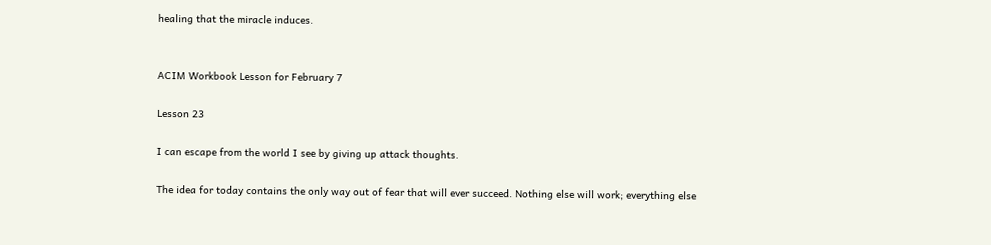healing that the miracle induces.


ACIM Workbook Lesson for February 7

Lesson 23

I can escape from the world I see by giving up attack thoughts.

The idea for today contains the only way out of fear that will ever succeed. Nothing else will work; everything else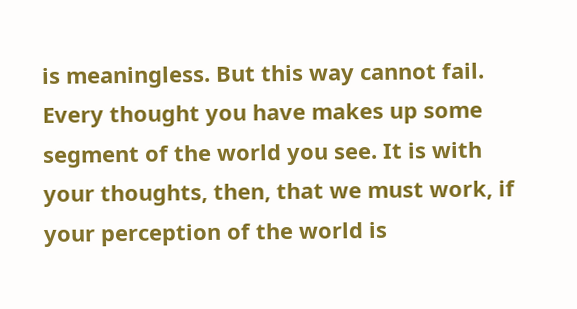is meaningless. But this way cannot fail. Every thought you have makes up some segment of the world you see. It is with your thoughts, then, that we must work, if your perception of the world is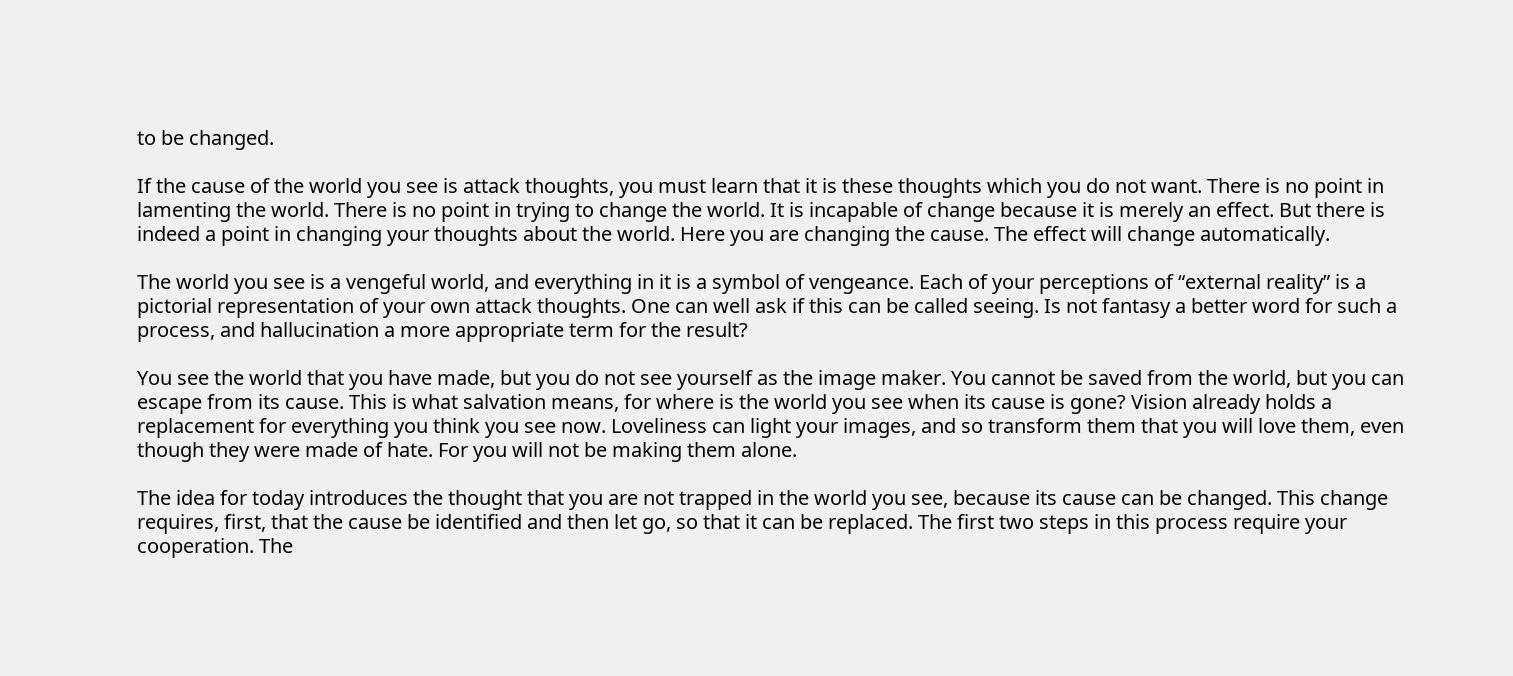to be changed.

If the cause of the world you see is attack thoughts, you must learn that it is these thoughts which you do not want. There is no point in lamenting the world. There is no point in trying to change the world. It is incapable of change because it is merely an effect. But there is indeed a point in changing your thoughts about the world. Here you are changing the cause. The effect will change automatically.

The world you see is a vengeful world, and everything in it is a symbol of vengeance. Each of your perceptions of “external reality” is a pictorial representation of your own attack thoughts. One can well ask if this can be called seeing. Is not fantasy a better word for such a process, and hallucination a more appropriate term for the result?

You see the world that you have made, but you do not see yourself as the image maker. You cannot be saved from the world, but you can escape from its cause. This is what salvation means, for where is the world you see when its cause is gone? Vision already holds a replacement for everything you think you see now. Loveliness can light your images, and so transform them that you will love them, even though they were made of hate. For you will not be making them alone.

The idea for today introduces the thought that you are not trapped in the world you see, because its cause can be changed. This change requires, first, that the cause be identified and then let go, so that it can be replaced. The first two steps in this process require your cooperation. The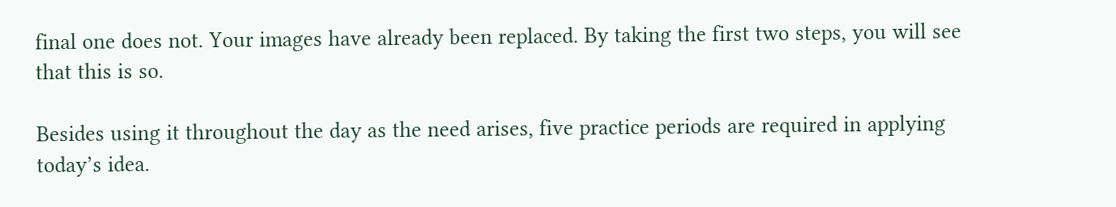final one does not. Your images have already been replaced. By taking the first two steps, you will see that this is so.

Besides using it throughout the day as the need arises, five practice periods are required in applying today’s idea.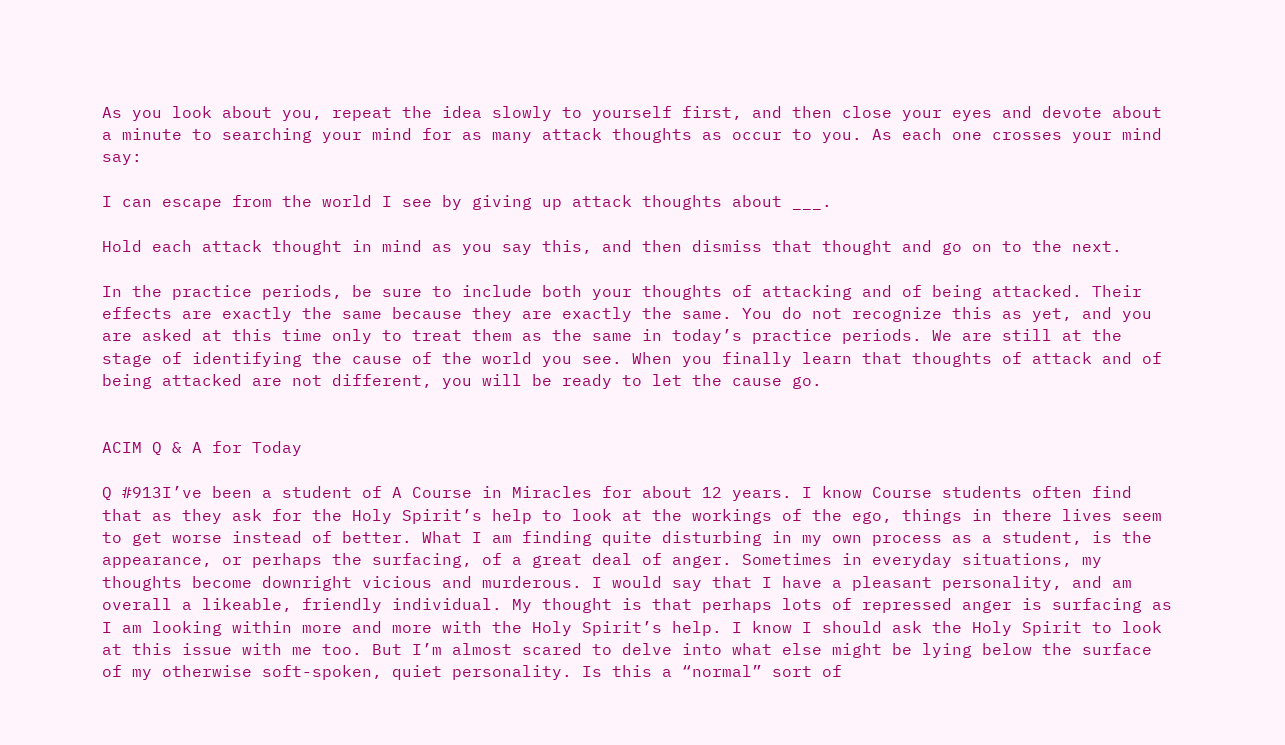As you look about you, repeat the idea slowly to yourself first, and then close your eyes and devote about a minute to searching your mind for as many attack thoughts as occur to you. As each one crosses your mind say:

I can escape from the world I see by giving up attack thoughts about ___.

Hold each attack thought in mind as you say this, and then dismiss that thought and go on to the next.

In the practice periods, be sure to include both your thoughts of attacking and of being attacked. Their effects are exactly the same because they are exactly the same. You do not recognize this as yet, and you are asked at this time only to treat them as the same in today’s practice periods. We are still at the stage of identifying the cause of the world you see. When you finally learn that thoughts of attack and of being attacked are not different, you will be ready to let the cause go.


ACIM Q & A for Today

Q #913I’ve been a student of A Course in Miracles for about 12 years. I know Course students often find that as they ask for the Holy Spirit’s help to look at the workings of the ego, things in there lives seem to get worse instead of better. What I am finding quite disturbing in my own process as a student, is the appearance, or perhaps the surfacing, of a great deal of anger. Sometimes in everyday situations, my thoughts become downright vicious and murderous. I would say that I have a pleasant personality, and am overall a likeable, friendly individual. My thought is that perhaps lots of repressed anger is surfacing as I am looking within more and more with the Holy Spirit’s help. I know I should ask the Holy Spirit to look at this issue with me too. But I’m almost scared to delve into what else might be lying below the surface of my otherwise soft-spoken, quiet personality. Is this a “normal” sort of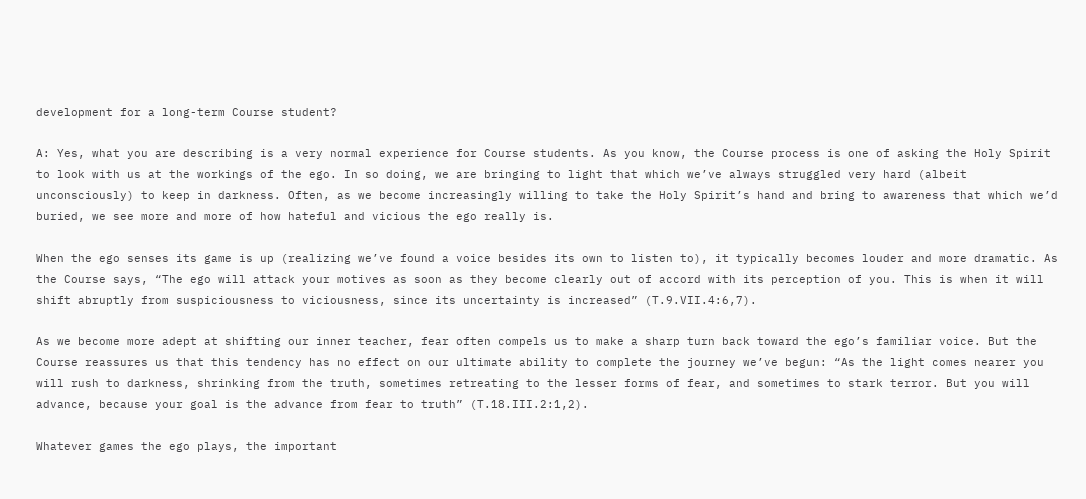development for a long-term Course student?

A: Yes, what you are describing is a very normal experience for Course students. As you know, the Course process is one of asking the Holy Spirit to look with us at the workings of the ego. In so doing, we are bringing to light that which we’ve always struggled very hard (albeit unconsciously) to keep in darkness. Often, as we become increasingly willing to take the Holy Spirit’s hand and bring to awareness that which we’d buried, we see more and more of how hateful and vicious the ego really is.

When the ego senses its game is up (realizing we’ve found a voice besides its own to listen to), it typically becomes louder and more dramatic. As the Course says, “The ego will attack your motives as soon as they become clearly out of accord with its perception of you. This is when it will shift abruptly from suspiciousness to viciousness, since its uncertainty is increased” (T.9.VII.4:6,7).

As we become more adept at shifting our inner teacher, fear often compels us to make a sharp turn back toward the ego’s familiar voice. But the Course reassures us that this tendency has no effect on our ultimate ability to complete the journey we’ve begun: “As the light comes nearer you will rush to darkness, shrinking from the truth, sometimes retreating to the lesser forms of fear, and sometimes to stark terror. But you will advance, because your goal is the advance from fear to truth” (T.18.III.2:1,2).

Whatever games the ego plays, the important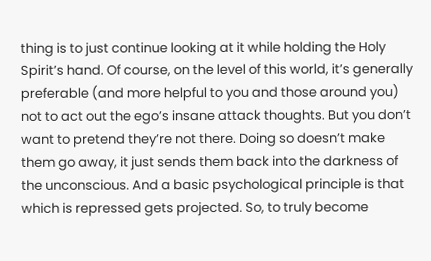thing is to just continue looking at it while holding the Holy Spirit’s hand. Of course, on the level of this world, it’s generally preferable (and more helpful to you and those around you) not to act out the ego’s insane attack thoughts. But you don’t want to pretend they’re not there. Doing so doesn’t make them go away, it just sends them back into the darkness of the unconscious. And a basic psychological principle is that which is repressed gets projected. So, to truly become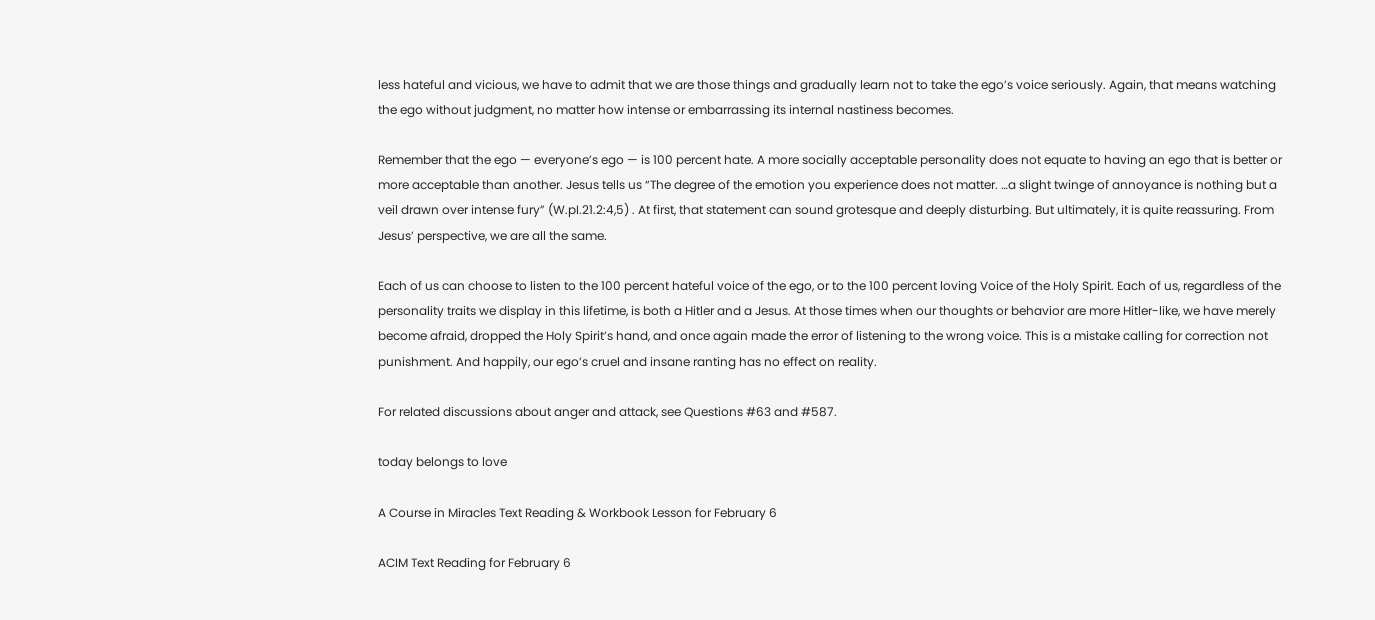less hateful and vicious, we have to admit that we are those things and gradually learn not to take the ego’s voice seriously. Again, that means watching the ego without judgment, no matter how intense or embarrassing its internal nastiness becomes.

Remember that the ego — everyone’s ego — is 100 percent hate. A more socially acceptable personality does not equate to having an ego that is better or more acceptable than another. Jesus tells us “The degree of the emotion you experience does not matter. …a slight twinge of annoyance is nothing but a veil drawn over intense fury” (W.pI.21.2:4,5) . At first, that statement can sound grotesque and deeply disturbing. But ultimately, it is quite reassuring. From Jesus’ perspective, we are all the same.

Each of us can choose to listen to the 100 percent hateful voice of the ego, or to the 100 percent loving Voice of the Holy Spirit. Each of us, regardless of the personality traits we display in this lifetime, is both a Hitler and a Jesus. At those times when our thoughts or behavior are more Hitler-like, we have merely become afraid, dropped the Holy Spirit’s hand, and once again made the error of listening to the wrong voice. This is a mistake calling for correction not punishment. And happily, our ego’s cruel and insane ranting has no effect on reality.

For related discussions about anger and attack, see Questions #63 and #587.

today belongs to love

A Course in Miracles Text Reading & Workbook Lesson for February 6

ACIM Text Reading for February 6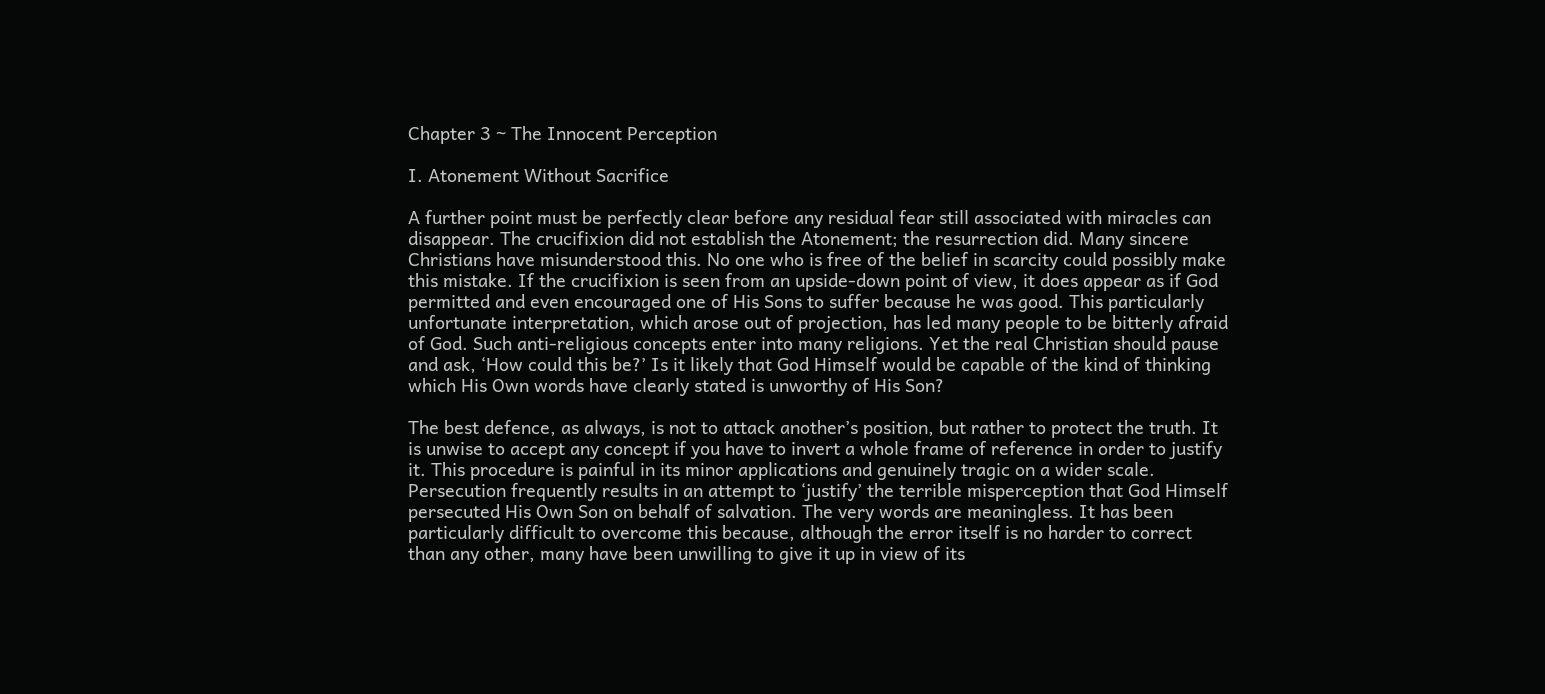Chapter 3 ~ The Innocent Perception

I. Atonement Without Sacrifice

A further point must be perfectly clear before any residual fear still associated with miracles can disappear. The crucifixion did not establish the Atonement; the resurrection did. Many sincere Christians have misunderstood this. No one who is free of the belief in scarcity could possibly make this mistake. If the crucifixion is seen from an upside-down point of view, it does appear as if God permitted and even encouraged one of His Sons to suffer because he was good. This particularly unfortunate interpretation, which arose out of projection, has led many people to be bitterly afraid of God. Such anti-religious concepts enter into many religions. Yet the real Christian should pause and ask, ‘How could this be?’ Is it likely that God Himself would be capable of the kind of thinking which His Own words have clearly stated is unworthy of His Son?

The best defence, as always, is not to attack another’s position, but rather to protect the truth. It is unwise to accept any concept if you have to invert a whole frame of reference in order to justify it. This procedure is painful in its minor applications and genuinely tragic on a wider scale. Persecution frequently results in an attempt to ‘justify’ the terrible misperception that God Himself persecuted His Own Son on behalf of salvation. The very words are meaningless. It has been particularly difficult to overcome this because, although the error itself is no harder to correct than any other, many have been unwilling to give it up in view of its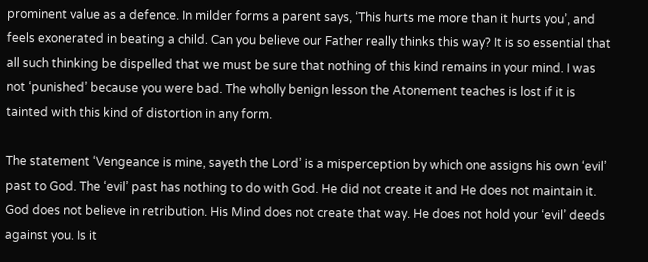prominent value as a defence. In milder forms a parent says, ‘This hurts me more than it hurts you’, and feels exonerated in beating a child. Can you believe our Father really thinks this way? It is so essential that all such thinking be dispelled that we must be sure that nothing of this kind remains in your mind. I was not ‘punished’ because you were bad. The wholly benign lesson the Atonement teaches is lost if it is tainted with this kind of distortion in any form.

The statement ‘Vengeance is mine, sayeth the Lord’ is a misperception by which one assigns his own ‘evil’ past to God. The ‘evil’ past has nothing to do with God. He did not create it and He does not maintain it. God does not believe in retribution. His Mind does not create that way. He does not hold your ‘evil’ deeds against you. Is it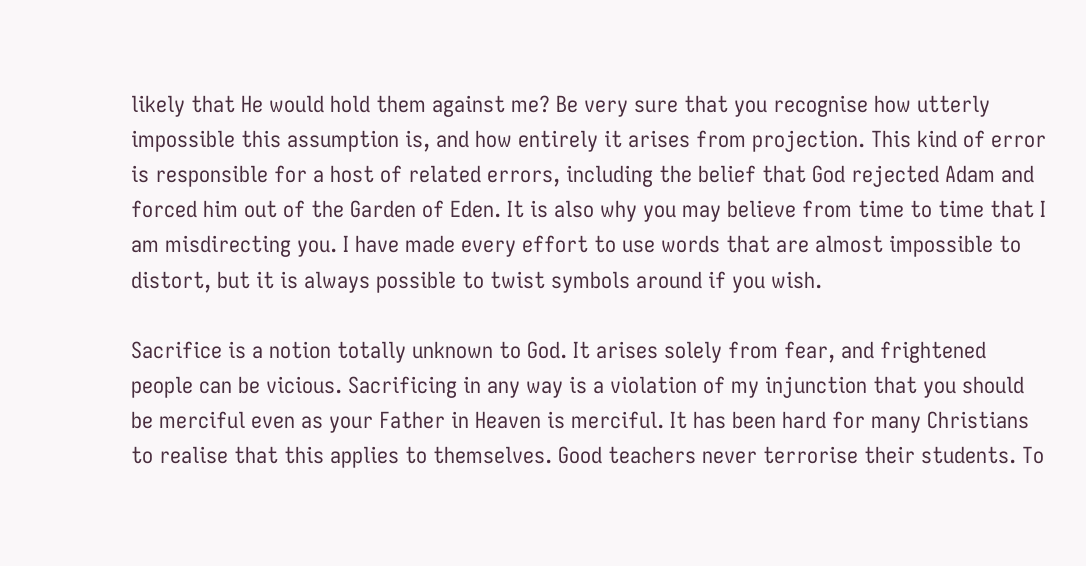likely that He would hold them against me? Be very sure that you recognise how utterly impossible this assumption is, and how entirely it arises from projection. This kind of error is responsible for a host of related errors, including the belief that God rejected Adam and forced him out of the Garden of Eden. It is also why you may believe from time to time that I am misdirecting you. I have made every effort to use words that are almost impossible to distort, but it is always possible to twist symbols around if you wish.

Sacrifice is a notion totally unknown to God. It arises solely from fear, and frightened people can be vicious. Sacrificing in any way is a violation of my injunction that you should be merciful even as your Father in Heaven is merciful. It has been hard for many Christians to realise that this applies to themselves. Good teachers never terrorise their students. To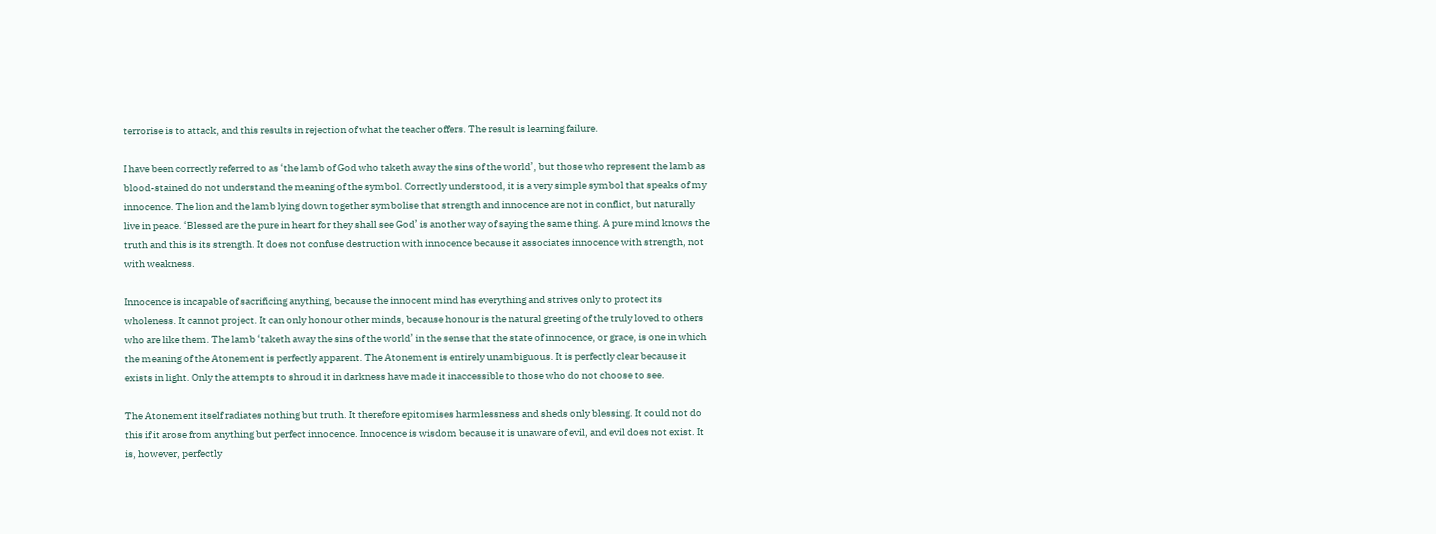terrorise is to attack, and this results in rejection of what the teacher offers. The result is learning failure.

I have been correctly referred to as ‘the lamb of God who taketh away the sins of the world’, but those who represent the lamb as blood-stained do not understand the meaning of the symbol. Correctly understood, it is a very simple symbol that speaks of my innocence. The lion and the lamb lying down together symbolise that strength and innocence are not in conflict, but naturally live in peace. ‘Blessed are the pure in heart for they shall see God’ is another way of saying the same thing. A pure mind knows the truth and this is its strength. It does not confuse destruction with innocence because it associates innocence with strength, not with weakness.

Innocence is incapable of sacrificing anything, because the innocent mind has everything and strives only to protect its wholeness. It cannot project. It can only honour other minds, because honour is the natural greeting of the truly loved to others who are like them. The lamb ‘taketh away the sins of the world’ in the sense that the state of innocence, or grace, is one in which the meaning of the Atonement is perfectly apparent. The Atonement is entirely unambiguous. It is perfectly clear because it exists in light. Only the attempts to shroud it in darkness have made it inaccessible to those who do not choose to see.

The Atonement itself radiates nothing but truth. It therefore epitomises harmlessness and sheds only blessing. It could not do this if it arose from anything but perfect innocence. Innocence is wisdom because it is unaware of evil, and evil does not exist. It is, however, perfectly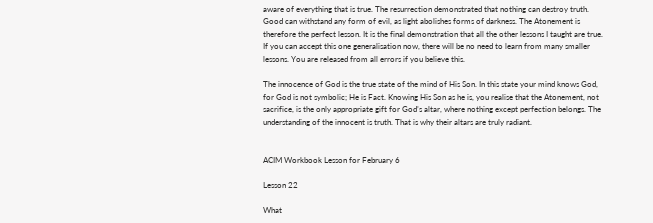aware of everything that is true. The resurrection demonstrated that nothing can destroy truth. Good can withstand any form of evil, as light abolishes forms of darkness. The Atonement is therefore the perfect lesson. It is the final demonstration that all the other lessons I taught are true. If you can accept this one generalisation now, there will be no need to learn from many smaller lessons. You are released from all errors if you believe this.

The innocence of God is the true state of the mind of His Son. In this state your mind knows God, for God is not symbolic; He is Fact. Knowing His Son as he is, you realise that the Atonement, not sacrifice, is the only appropriate gift for God’s altar, where nothing except perfection belongs. The understanding of the innocent is truth. That is why their altars are truly radiant.


ACIM Workbook Lesson for February 6

Lesson 22

What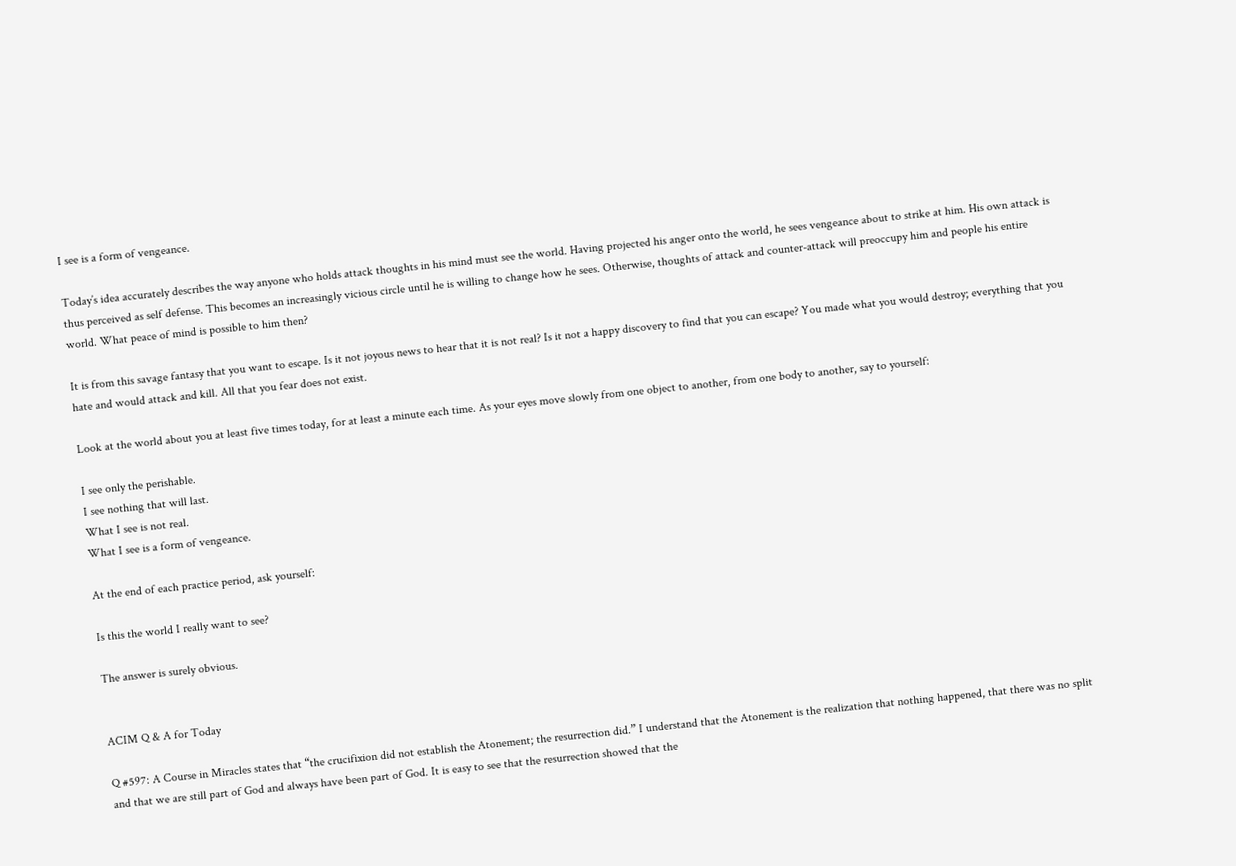I see is a form of vengeance.

Today’s idea accurately describes the way anyone who holds attack thoughts in his mind must see the world. Having projected his anger onto the world, he sees vengeance about to strike at him. His own attack is thus perceived as self defense. This becomes an increasingly vicious circle until he is willing to change how he sees. Otherwise, thoughts of attack and counter-attack will preoccupy him and people his entire world. What peace of mind is possible to him then?

It is from this savage fantasy that you want to escape. Is it not joyous news to hear that it is not real? Is it not a happy discovery to find that you can escape? You made what you would destroy; everything that you hate and would attack and kill. All that you fear does not exist.

Look at the world about you at least five times today, for at least a minute each time. As your eyes move slowly from one object to another, from one body to another, say to yourself:

I see only the perishable.
I see nothing that will last.
What I see is not real.
What I see is a form of vengeance.

At the end of each practice period, ask yourself:

Is this the world I really want to see?

The answer is surely obvious.


ACIM Q & A for Today

Q #597: A Course in Miracles states that “the crucifixion did not establish the Atonement; the resurrection did.” I understand that the Atonement is the realization that nothing happened, that there was no split and that we are still part of God and always have been part of God. It is easy to see that the resurrection showed that the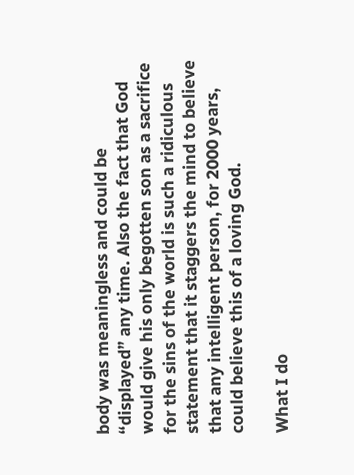body was meaningless and could be “displayed” any time. Also the fact that God would give his only begotten son as a sacrifice for the sins of the world is such a ridiculous statement that it staggers the mind to believe that any intelligent person, for 2000 years, could believe this of a loving God.

What I do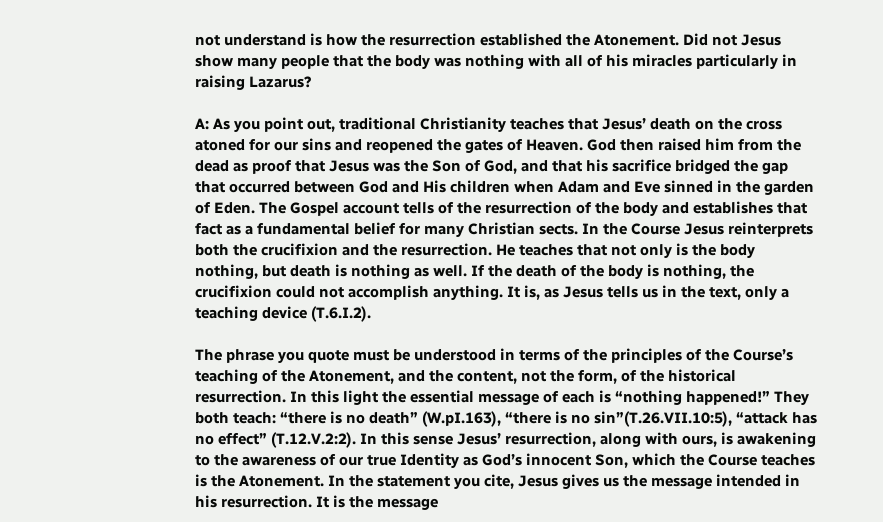not understand is how the resurrection established the Atonement. Did not Jesus show many people that the body was nothing with all of his miracles particularly in raising Lazarus?

A: As you point out, traditional Christianity teaches that Jesus’ death on the cross atoned for our sins and reopened the gates of Heaven. God then raised him from the dead as proof that Jesus was the Son of God, and that his sacrifice bridged the gap that occurred between God and His children when Adam and Eve sinned in the garden of Eden. The Gospel account tells of the resurrection of the body and establishes that fact as a fundamental belief for many Christian sects. In the Course Jesus reinterprets both the crucifixion and the resurrection. He teaches that not only is the body nothing, but death is nothing as well. If the death of the body is nothing, the crucifixion could not accomplish anything. It is, as Jesus tells us in the text, only a teaching device (T.6.I.2).

The phrase you quote must be understood in terms of the principles of the Course’s teaching of the Atonement, and the content, not the form, of the historical resurrection. In this light the essential message of each is “nothing happened!” They both teach: “there is no death” (W.pI.163), “there is no sin”(T.26.VII.10:5), “attack has no effect” (T.12.V.2:2). In this sense Jesus’ resurrection, along with ours, is awakening to the awareness of our true Identity as God’s innocent Son, which the Course teaches is the Atonement. In the statement you cite, Jesus gives us the message intended in his resurrection. It is the message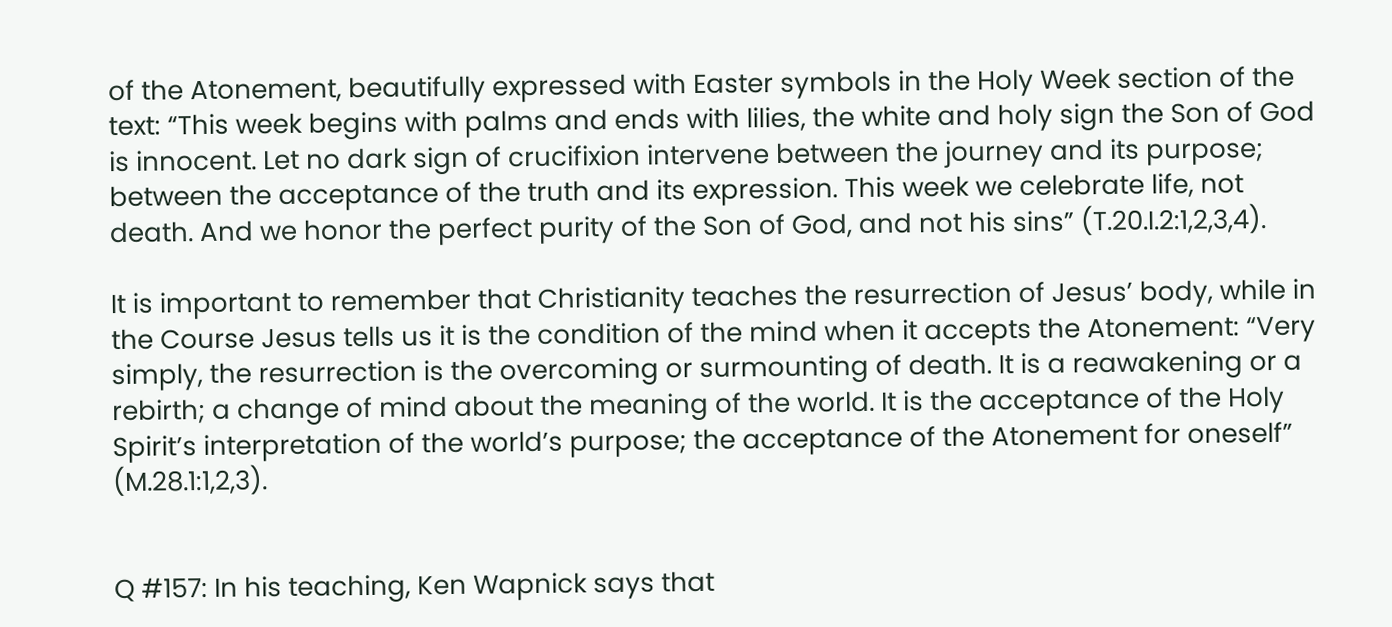of the Atonement, beautifully expressed with Easter symbols in the Holy Week section of the text: “This week begins with palms and ends with lilies, the white and holy sign the Son of God is innocent. Let no dark sign of crucifixion intervene between the journey and its purpose; between the acceptance of the truth and its expression. This week we celebrate life, not death. And we honor the perfect purity of the Son of God, and not his sins” (T.20.I.2:1,2,3,4).

It is important to remember that Christianity teaches the resurrection of Jesus’ body, while in the Course Jesus tells us it is the condition of the mind when it accepts the Atonement: “Very simply, the resurrection is the overcoming or surmounting of death. It is a reawakening or a rebirth; a change of mind about the meaning of the world. It is the acceptance of the Holy Spirit’s interpretation of the world’s purpose; the acceptance of the Atonement for oneself” (M.28.1:1,2,3).


Q #157: In his teaching, Ken Wapnick says that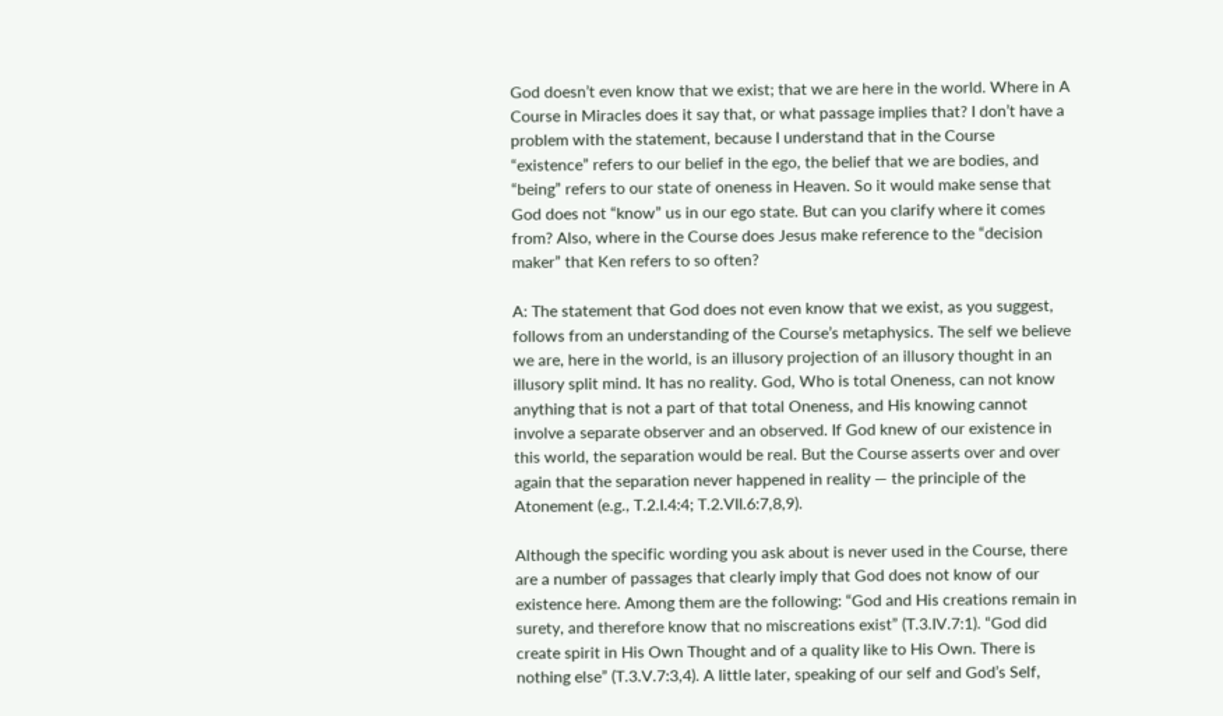God doesn’t even know that we exist; that we are here in the world. Where in A Course in Miracles does it say that, or what passage implies that? I don’t have a problem with the statement, because I understand that in the Course “existence” refers to our belief in the ego, the belief that we are bodies, and “being” refers to our state of oneness in Heaven. So it would make sense that God does not “know” us in our ego state. But can you clarify where it comes from? Also, where in the Course does Jesus make reference to the “decision maker” that Ken refers to so often?

A: The statement that God does not even know that we exist, as you suggest, follows from an understanding of the Course’s metaphysics. The self we believe we are, here in the world, is an illusory projection of an illusory thought in an illusory split mind. It has no reality. God, Who is total Oneness, can not know anything that is not a part of that total Oneness, and His knowing cannot involve a separate observer and an observed. If God knew of our existence in this world, the separation would be real. But the Course asserts over and over again that the separation never happened in reality — the principle of the Atonement (e.g., T.2.I.4:4; T.2.VII.6:7,8,9).

Although the specific wording you ask about is never used in the Course, there are a number of passages that clearly imply that God does not know of our existence here. Among them are the following: “God and His creations remain in surety, and therefore know that no miscreations exist” (T.3.IV.7:1). “God did create spirit in His Own Thought and of a quality like to His Own. There is nothing else” (T.3.V.7:3,4). A little later, speaking of our self and God’s Self,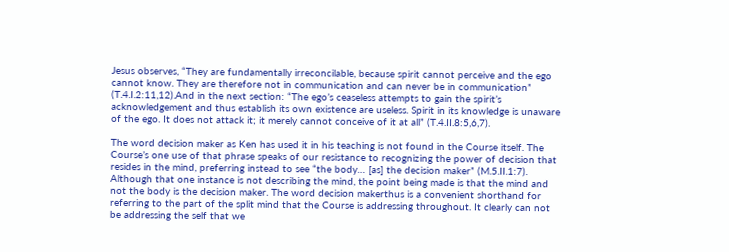Jesus observes, “They are fundamentally irreconcilable, because spirit cannot perceive and the ego cannot know. They are therefore not in communication and can never be in communication” (T.4.I.2:11,12).And in the next section: “The ego’s ceaseless attempts to gain the spirit’s acknowledgement and thus establish its own existence are useless. Spirit in its knowledge is unaware of the ego. It does not attack it; it merely cannot conceive of it at all” (T.4.II.8:5,6,7).

The word decision maker as Ken has used it in his teaching is not found in the Course itself. The Course’s one use of that phrase speaks of our resistance to recognizing the power of decision that resides in the mind, preferring instead to see “the body… [as] the decision maker” (M.5.II.1:7). Although that one instance is not describing the mind, the point being made is that the mind and not the body is the decision maker. The word decision makerthus is a convenient shorthand for referring to the part of the split mind that the Course is addressing throughout. It clearly can not be addressing the self that we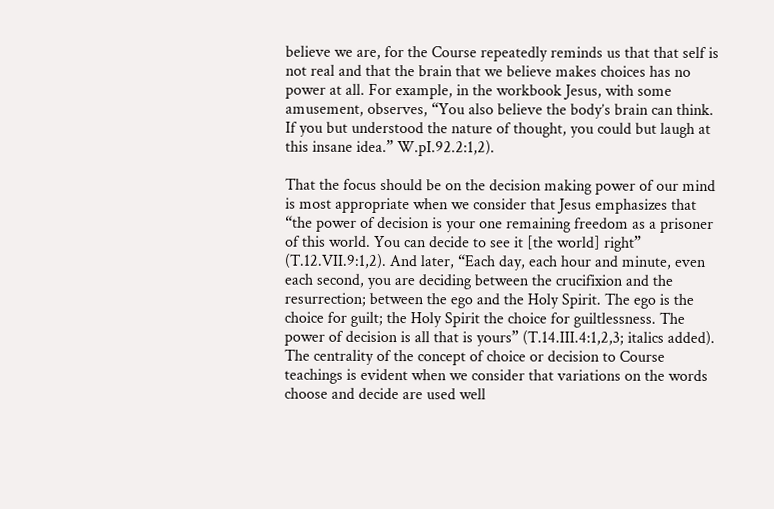believe we are, for the Course repeatedly reminds us that that self is not real and that the brain that we believe makes choices has no power at all. For example, in the workbook Jesus, with some amusement, observes, “You also believe the body’s brain can think. If you but understood the nature of thought, you could but laugh at this insane idea.” W.pI.92.2:1,2).

That the focus should be on the decision making power of our mind is most appropriate when we consider that Jesus emphasizes that “the power of decision is your one remaining freedom as a prisoner of this world. You can decide to see it [the world] right” (T.12.VII.9:1,2). And later, “Each day, each hour and minute, even each second, you are deciding between the crucifixion and the resurrection; between the ego and the Holy Spirit. The ego is the choice for guilt; the Holy Spirit the choice for guiltlessness. The power of decision is all that is yours” (T.14.III.4:1,2,3; italics added). The centrality of the concept of choice or decision to Course teachings is evident when we consider that variations on the words choose and decide are used well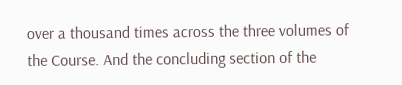over a thousand times across the three volumes of the Course. And the concluding section of the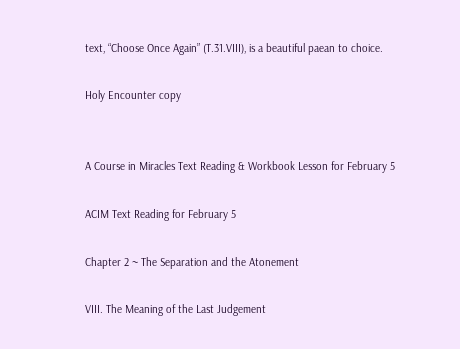text, “Choose Once Again” (T.31.VIII), is a beautiful paean to choice.

Holy Encounter copy


A Course in Miracles Text Reading & Workbook Lesson for February 5

ACIM Text Reading for February 5

Chapter 2 ~ The Separation and the Atonement

VIII. The Meaning of the Last Judgement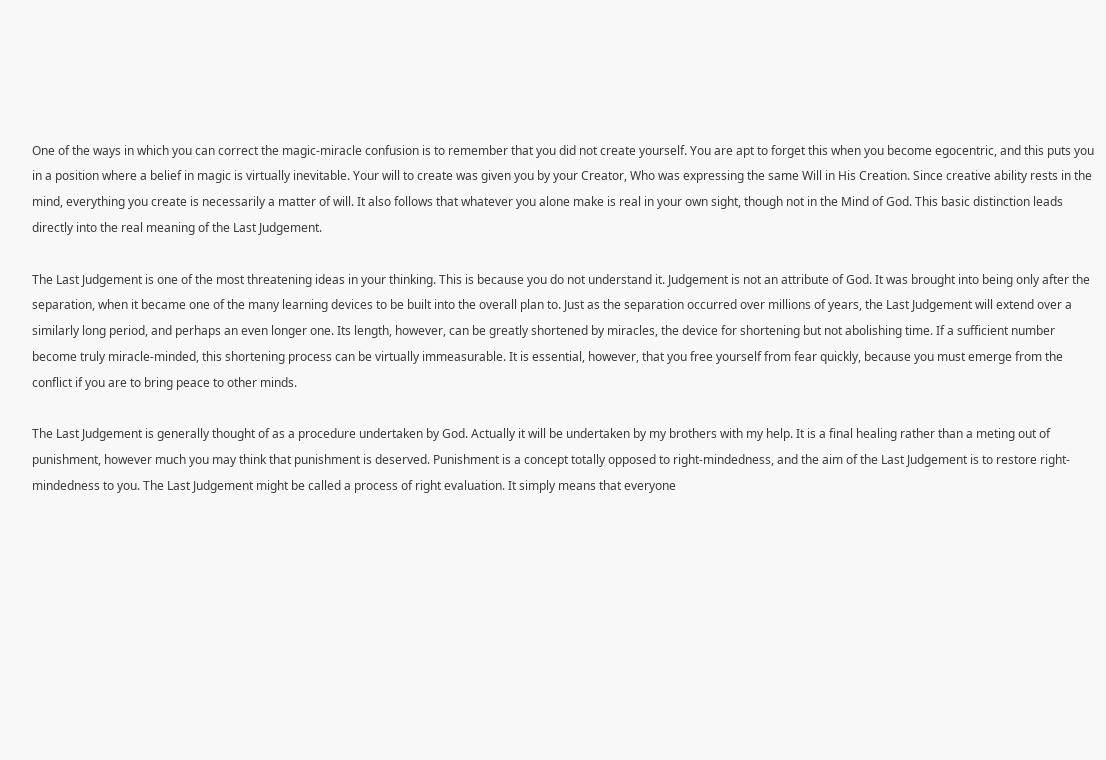One of the ways in which you can correct the magic-miracle confusion is to remember that you did not create yourself. You are apt to forget this when you become egocentric, and this puts you in a position where a belief in magic is virtually inevitable. Your will to create was given you by your Creator, Who was expressing the same Will in His Creation. Since creative ability rests in the mind, everything you create is necessarily a matter of will. It also follows that whatever you alone make is real in your own sight, though not in the Mind of God. This basic distinction leads directly into the real meaning of the Last Judgement.

The Last Judgement is one of the most threatening ideas in your thinking. This is because you do not understand it. Judgement is not an attribute of God. It was brought into being only after the separation, when it became one of the many learning devices to be built into the overall plan to. Just as the separation occurred over millions of years, the Last Judgement will extend over a similarly long period, and perhaps an even longer one. Its length, however, can be greatly shortened by miracles, the device for shortening but not abolishing time. If a sufficient number become truly miracle-minded, this shortening process can be virtually immeasurable. It is essential, however, that you free yourself from fear quickly, because you must emerge from the conflict if you are to bring peace to other minds.

The Last Judgement is generally thought of as a procedure undertaken by God. Actually it will be undertaken by my brothers with my help. It is a final healing rather than a meting out of punishment, however much you may think that punishment is deserved. Punishment is a concept totally opposed to right-mindedness, and the aim of the Last Judgement is to restore right-mindedness to you. The Last Judgement might be called a process of right evaluation. It simply means that everyone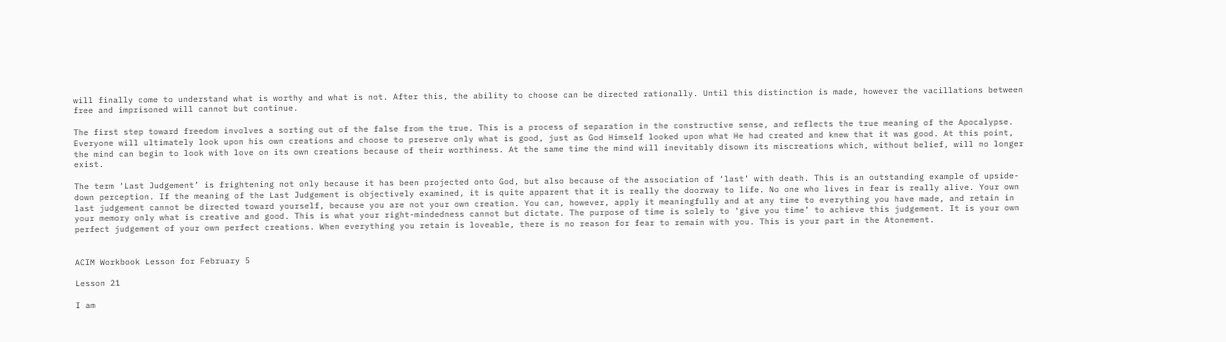will finally come to understand what is worthy and what is not. After this, the ability to choose can be directed rationally. Until this distinction is made, however the vacillations between free and imprisoned will cannot but continue.

The first step toward freedom involves a sorting out of the false from the true. This is a process of separation in the constructive sense, and reflects the true meaning of the Apocalypse. Everyone will ultimately look upon his own creations and choose to preserve only what is good, just as God Himself looked upon what He had created and knew that it was good. At this point, the mind can begin to look with love on its own creations because of their worthiness. At the same time the mind will inevitably disown its miscreations which, without belief, will no longer exist.

The term ‘Last Judgement’ is frightening not only because it has been projected onto God, but also because of the association of ‘last’ with death. This is an outstanding example of upside-down perception. If the meaning of the Last Judgement is objectively examined, it is quite apparent that it is really the doorway to life. No one who lives in fear is really alive. Your own last judgement cannot be directed toward yourself, because you are not your own creation. You can, however, apply it meaningfully and at any time to everything you have made, and retain in your memory only what is creative and good. This is what your right-mindedness cannot but dictate. The purpose of time is solely to ‘give you time’ to achieve this judgement. It is your own perfect judgement of your own perfect creations. When everything you retain is loveable, there is no reason for fear to remain with you. This is your part in the Atonement.


ACIM Workbook Lesson for February 5

Lesson 21

I am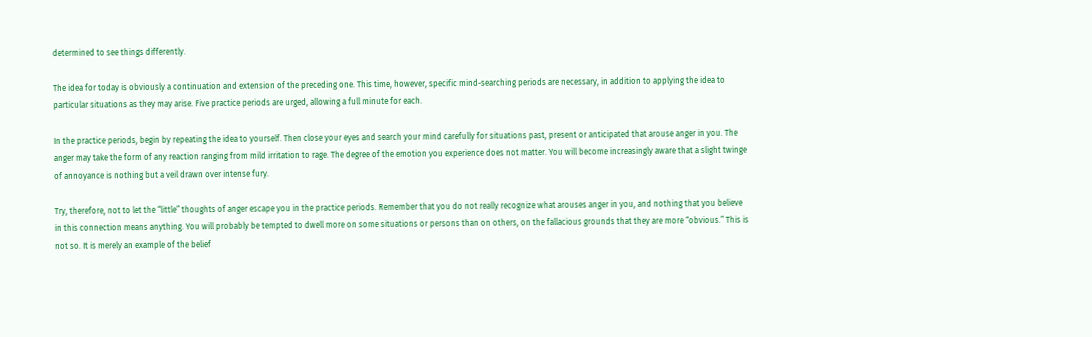determined to see things differently.

The idea for today is obviously a continuation and extension of the preceding one. This time, however, specific mind-searching periods are necessary, in addition to applying the idea to particular situations as they may arise. Five practice periods are urged, allowing a full minute for each.

In the practice periods, begin by repeating the idea to yourself. Then close your eyes and search your mind carefully for situations past, present or anticipated that arouse anger in you. The anger may take the form of any reaction ranging from mild irritation to rage. The degree of the emotion you experience does not matter. You will become increasingly aware that a slight twinge of annoyance is nothing but a veil drawn over intense fury.

Try, therefore, not to let the “little” thoughts of anger escape you in the practice periods. Remember that you do not really recognize what arouses anger in you, and nothing that you believe in this connection means anything. You will probably be tempted to dwell more on some situations or persons than on others, on the fallacious grounds that they are more “obvious.” This is not so. It is merely an example of the belief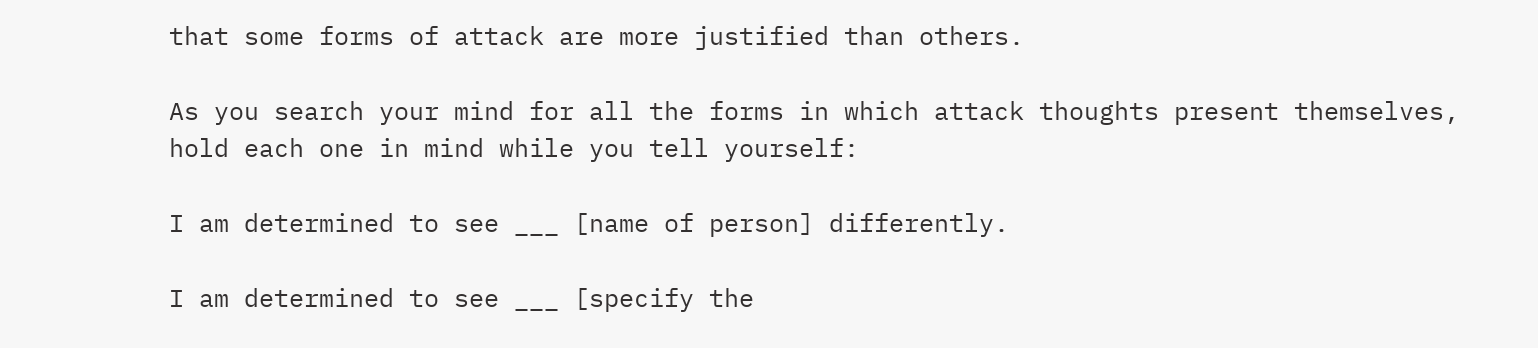that some forms of attack are more justified than others.

As you search your mind for all the forms in which attack thoughts present themselves, hold each one in mind while you tell yourself:

I am determined to see ___ [name of person] differently.

I am determined to see ___ [specify the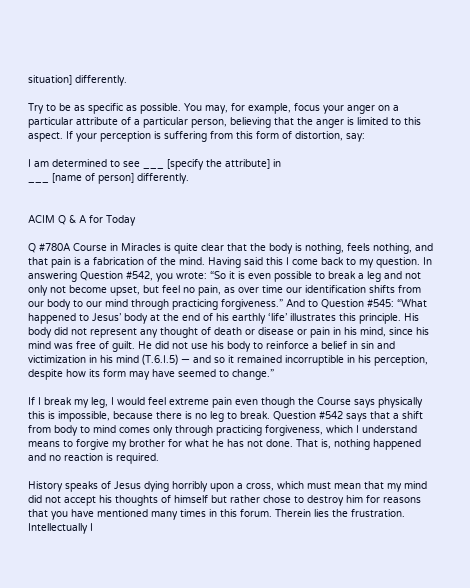situation] differently.

Try to be as specific as possible. You may, for example, focus your anger on a particular attribute of a particular person, believing that the anger is limited to this aspect. If your perception is suffering from this form of distortion, say:

I am determined to see ___ [specify the attribute] in
___ [name of person] differently.


ACIM Q & A for Today

Q #780A Course in Miracles is quite clear that the body is nothing, feels nothing, and that pain is a fabrication of the mind. Having said this I come back to my question. In answering Question #542, you wrote: “So it is even possible to break a leg and not only not become upset, but feel no pain, as over time our identification shifts from our body to our mind through practicing forgiveness.” And to Question #545: “What happened to Jesus’ body at the end of his earthly ‘life’ illustrates this principle. His body did not represent any thought of death or disease or pain in his mind, since his mind was free of guilt. He did not use his body to reinforce a belief in sin and victimization in his mind (T.6.I.5) — and so it remained incorruptible in his perception, despite how its form may have seemed to change.”

If I break my leg, I would feel extreme pain even though the Course says physically this is impossible, because there is no leg to break. Question #542 says that a shift from body to mind comes only through practicing forgiveness, which I understand means to forgive my brother for what he has not done. That is, nothing happened and no reaction is required.

History speaks of Jesus dying horribly upon a cross, which must mean that my mind did not accept his thoughts of himself but rather chose to destroy him for reasons that you have mentioned many times in this forum. Therein lies the frustration. Intellectually I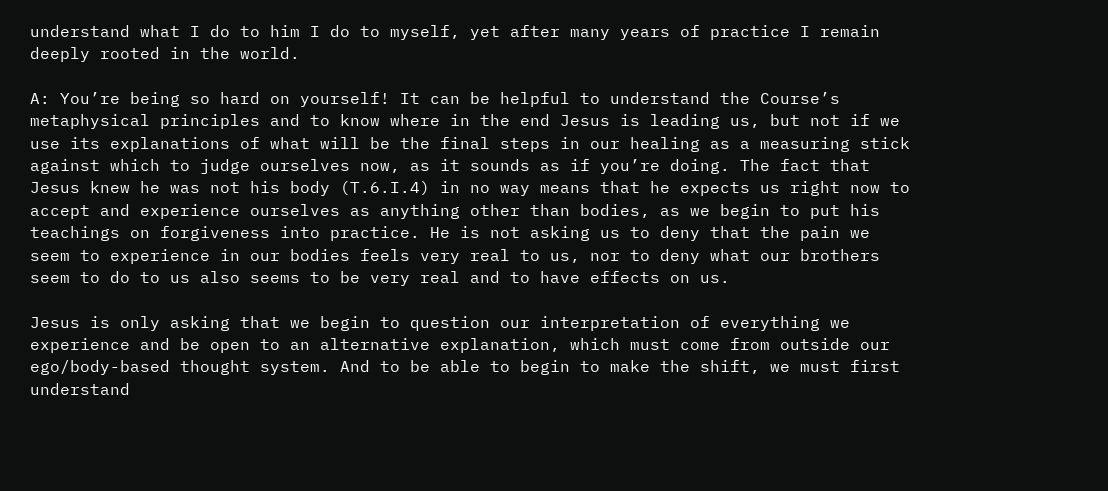understand what I do to him I do to myself, yet after many years of practice I remain deeply rooted in the world.

A: You’re being so hard on yourself! It can be helpful to understand the Course’s metaphysical principles and to know where in the end Jesus is leading us, but not if we use its explanations of what will be the final steps in our healing as a measuring stick against which to judge ourselves now, as it sounds as if you’re doing. The fact that Jesus knew he was not his body (T.6.I.4) in no way means that he expects us right now to accept and experience ourselves as anything other than bodies, as we begin to put his teachings on forgiveness into practice. He is not asking us to deny that the pain we seem to experience in our bodies feels very real to us, nor to deny what our brothers seem to do to us also seems to be very real and to have effects on us.

Jesus is only asking that we begin to question our interpretation of everything we experience and be open to an alternative explanation, which must come from outside our ego/body-based thought system. And to be able to begin to make the shift, we must first understand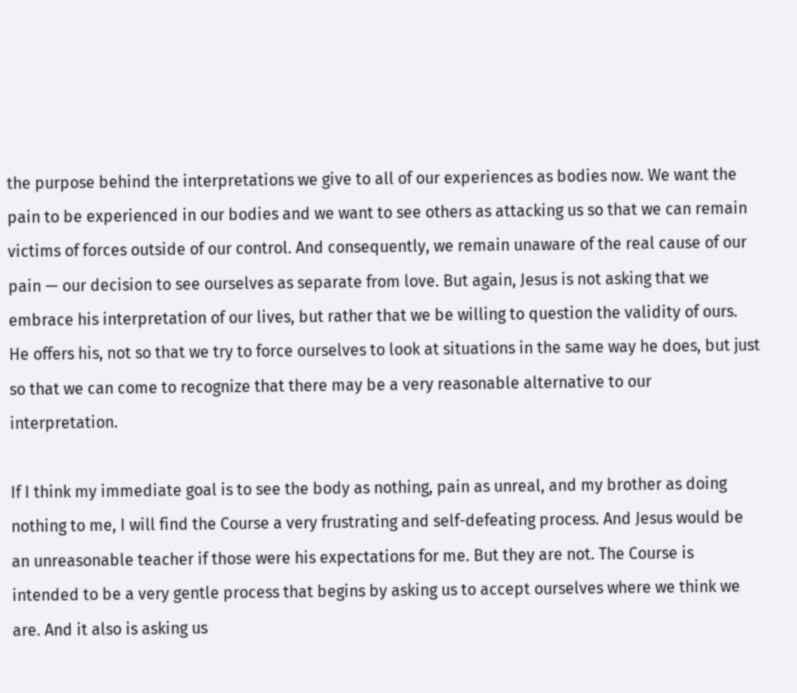the purpose behind the interpretations we give to all of our experiences as bodies now. We want the pain to be experienced in our bodies and we want to see others as attacking us so that we can remain victims of forces outside of our control. And consequently, we remain unaware of the real cause of our pain — our decision to see ourselves as separate from love. But again, Jesus is not asking that we embrace his interpretation of our lives, but rather that we be willing to question the validity of ours. He offers his, not so that we try to force ourselves to look at situations in the same way he does, but just so that we can come to recognize that there may be a very reasonable alternative to our interpretation.

If I think my immediate goal is to see the body as nothing, pain as unreal, and my brother as doing nothing to me, I will find the Course a very frustrating and self-defeating process. And Jesus would be an unreasonable teacher if those were his expectations for me. But they are not. The Course is intended to be a very gentle process that begins by asking us to accept ourselves where we think we are. And it also is asking us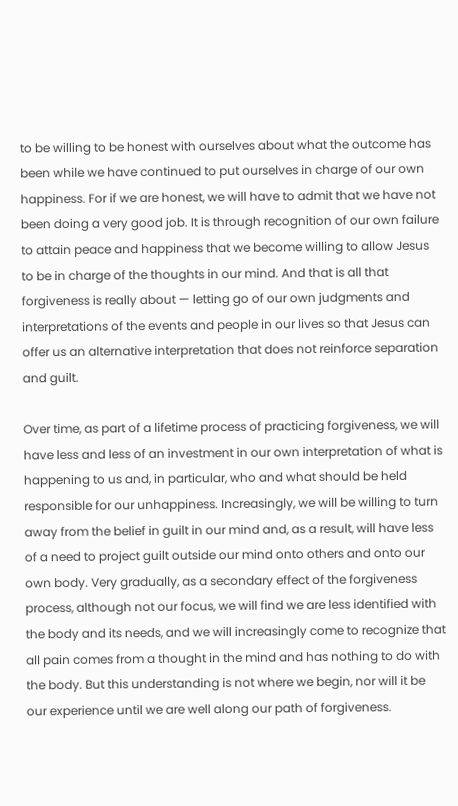to be willing to be honest with ourselves about what the outcome has been while we have continued to put ourselves in charge of our own happiness. For if we are honest, we will have to admit that we have not been doing a very good job. It is through recognition of our own failure to attain peace and happiness that we become willing to allow Jesus to be in charge of the thoughts in our mind. And that is all that forgiveness is really about — letting go of our own judgments and interpretations of the events and people in our lives so that Jesus can offer us an alternative interpretation that does not reinforce separation and guilt.

Over time, as part of a lifetime process of practicing forgiveness, we will have less and less of an investment in our own interpretation of what is happening to us and, in particular, who and what should be held responsible for our unhappiness. Increasingly, we will be willing to turn away from the belief in guilt in our mind and, as a result, will have less of a need to project guilt outside our mind onto others and onto our own body. Very gradually, as a secondary effect of the forgiveness process, although not our focus, we will find we are less identified with the body and its needs, and we will increasingly come to recognize that all pain comes from a thought in the mind and has nothing to do with the body. But this understanding is not where we begin, nor will it be our experience until we are well along our path of forgiveness.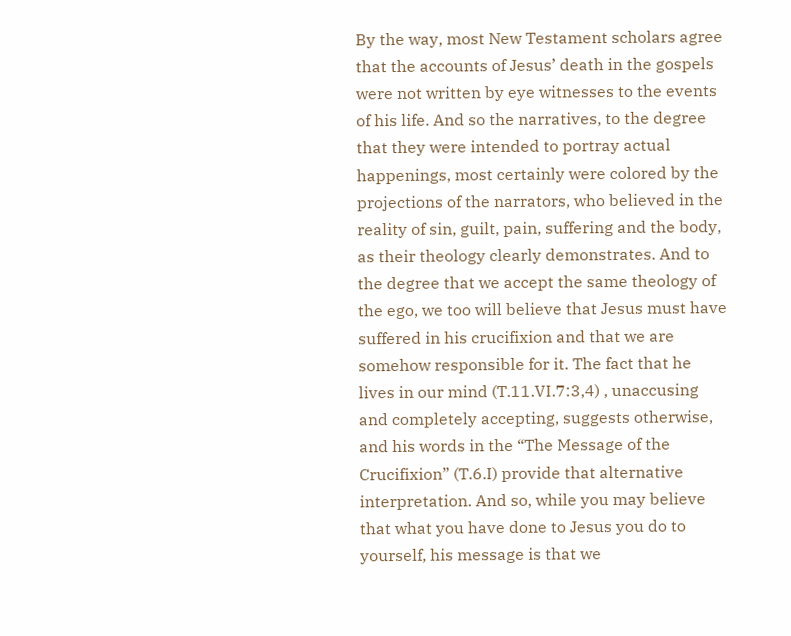By the way, most New Testament scholars agree that the accounts of Jesus’ death in the gospels were not written by eye witnesses to the events of his life. And so the narratives, to the degree that they were intended to portray actual happenings, most certainly were colored by the projections of the narrators, who believed in the reality of sin, guilt, pain, suffering and the body, as their theology clearly demonstrates. And to the degree that we accept the same theology of the ego, we too will believe that Jesus must have suffered in his crucifixion and that we are somehow responsible for it. The fact that he lives in our mind (T.11.VI.7:3,4) , unaccusing and completely accepting, suggests otherwise, and his words in the “The Message of the Crucifixion” (T.6.I) provide that alternative interpretation. And so, while you may believe that what you have done to Jesus you do to yourself, his message is that we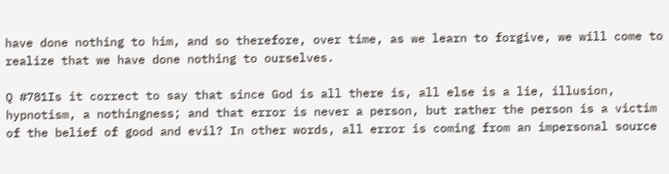have done nothing to him, and so therefore, over time, as we learn to forgive, we will come to realize that we have done nothing to ourselves.

Q #781Is it correct to say that since God is all there is, all else is a lie, illusion, hypnotism, a nothingness; and that error is never a person, but rather the person is a victim of the belief of good and evil? In other words, all error is coming from an impersonal source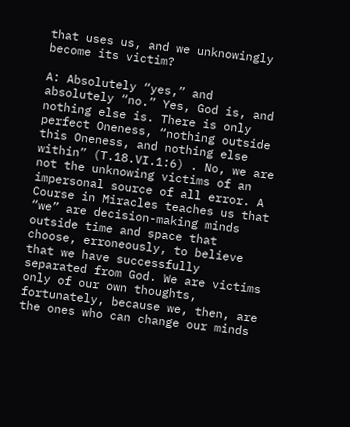that uses us, and we unknowingly become its victim?

A: Absolutely “yes,” and absolutely “no.” Yes, God is, and nothing else is. There is only perfect Oneness, “nothing outside this Oneness, and nothing else within” (T.18.VI.1:6) . No, we are not the unknowing victims of an impersonal source of all error. A Course in Miracles teaches us that “we” are decision-making minds outside time and space that choose, erroneously, to believe that we have successfully separated from God. We are victims only of our own thoughts, fortunately, because we, then, are the ones who can change our minds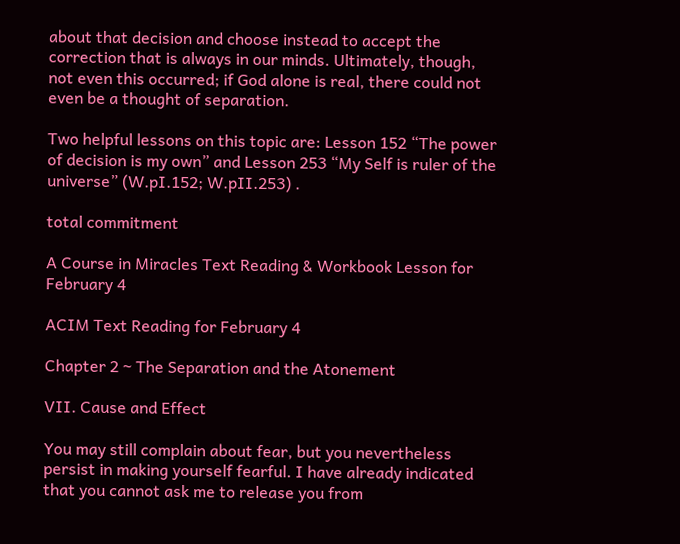about that decision and choose instead to accept the correction that is always in our minds. Ultimately, though, not even this occurred; if God alone is real, there could not even be a thought of separation.

Two helpful lessons on this topic are: Lesson 152 “The power of decision is my own” and Lesson 253 “My Self is ruler of the universe” (W.pI.152; W.pII.253) .

total commitment

A Course in Miracles Text Reading & Workbook Lesson for February 4

ACIM Text Reading for February 4

Chapter 2 ~ The Separation and the Atonement

VII. Cause and Effect

You may still complain about fear, but you nevertheless persist in making yourself fearful. I have already indicated that you cannot ask me to release you from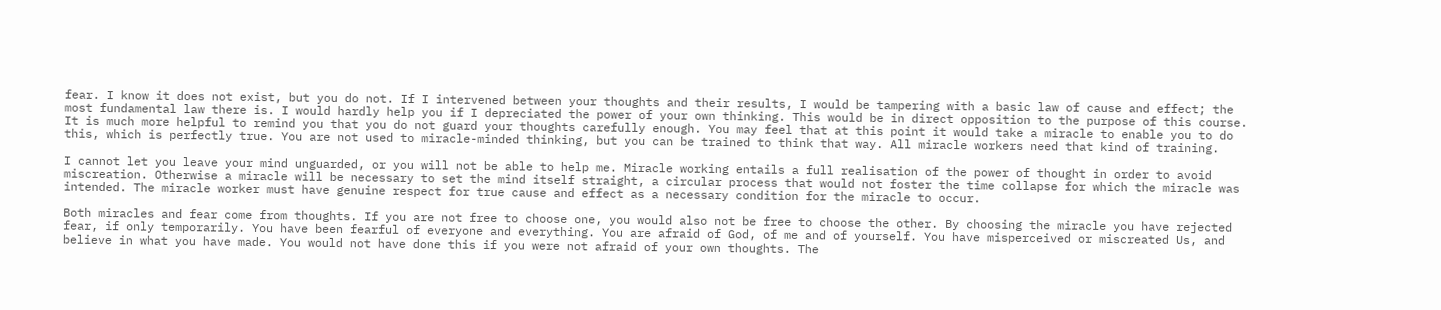fear. I know it does not exist, but you do not. If I intervened between your thoughts and their results, I would be tampering with a basic law of cause and effect; the most fundamental law there is. I would hardly help you if I depreciated the power of your own thinking. This would be in direct opposition to the purpose of this course. It is much more helpful to remind you that you do not guard your thoughts carefully enough. You may feel that at this point it would take a miracle to enable you to do this, which is perfectly true. You are not used to miracle-minded thinking, but you can be trained to think that way. All miracle workers need that kind of training.

I cannot let you leave your mind unguarded, or you will not be able to help me. Miracle working entails a full realisation of the power of thought in order to avoid miscreation. Otherwise a miracle will be necessary to set the mind itself straight, a circular process that would not foster the time collapse for which the miracle was intended. The miracle worker must have genuine respect for true cause and effect as a necessary condition for the miracle to occur.

Both miracles and fear come from thoughts. If you are not free to choose one, you would also not be free to choose the other. By choosing the miracle you have rejected fear, if only temporarily. You have been fearful of everyone and everything. You are afraid of God, of me and of yourself. You have misperceived or miscreated Us, and believe in what you have made. You would not have done this if you were not afraid of your own thoughts. The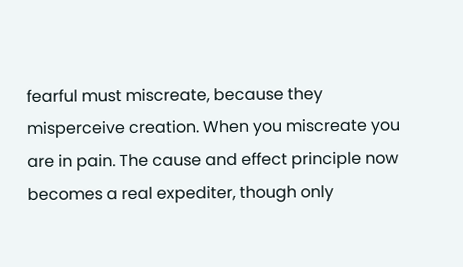fearful must miscreate, because they misperceive creation. When you miscreate you are in pain. The cause and effect principle now becomes a real expediter, though only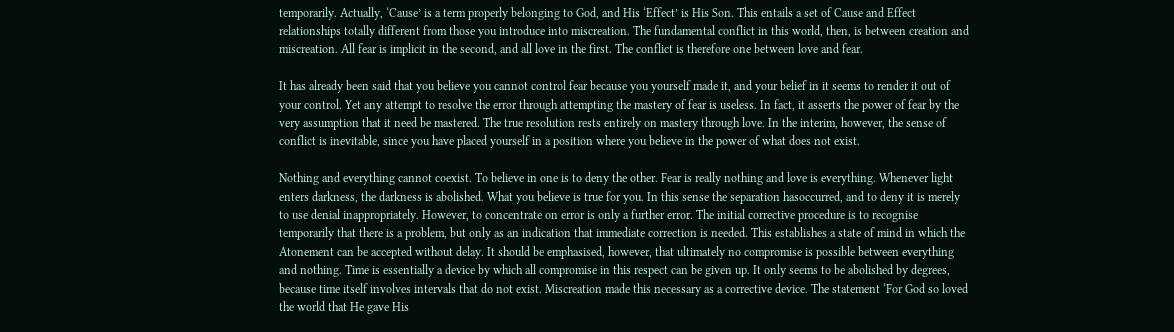temporarily. Actually, ‘Cause’ is a term properly belonging to God, and His ‘Effect’ is His Son. This entails a set of Cause and Effect relationships totally different from those you introduce into miscreation. The fundamental conflict in this world, then, is between creation and miscreation. All fear is implicit in the second, and all love in the first. The conflict is therefore one between love and fear.

It has already been said that you believe you cannot control fear because you yourself made it, and your belief in it seems to render it out of your control. Yet any attempt to resolve the error through attempting the mastery of fear is useless. In fact, it asserts the power of fear by the very assumption that it need be mastered. The true resolution rests entirely on mastery through love. In the interim, however, the sense of conflict is inevitable, since you have placed yourself in a position where you believe in the power of what does not exist.

Nothing and everything cannot coexist. To believe in one is to deny the other. Fear is really nothing and love is everything. Whenever light enters darkness, the darkness is abolished. What you believe is true for you. In this sense the separation hasoccurred, and to deny it is merely to use denial inappropriately. However, to concentrate on error is only a further error. The initial corrective procedure is to recognise temporarily that there is a problem, but only as an indication that immediate correction is needed. This establishes a state of mind in which the Atonement can be accepted without delay. It should be emphasised, however, that ultimately no compromise is possible between everything and nothing. Time is essentially a device by which all compromise in this respect can be given up. It only seems to be abolished by degrees, because time itself involves intervals that do not exist. Miscreation made this necessary as a corrective device. The statement ‘For God so loved the world that He gave His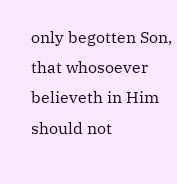only begotten Son, that whosoever believeth in Him should not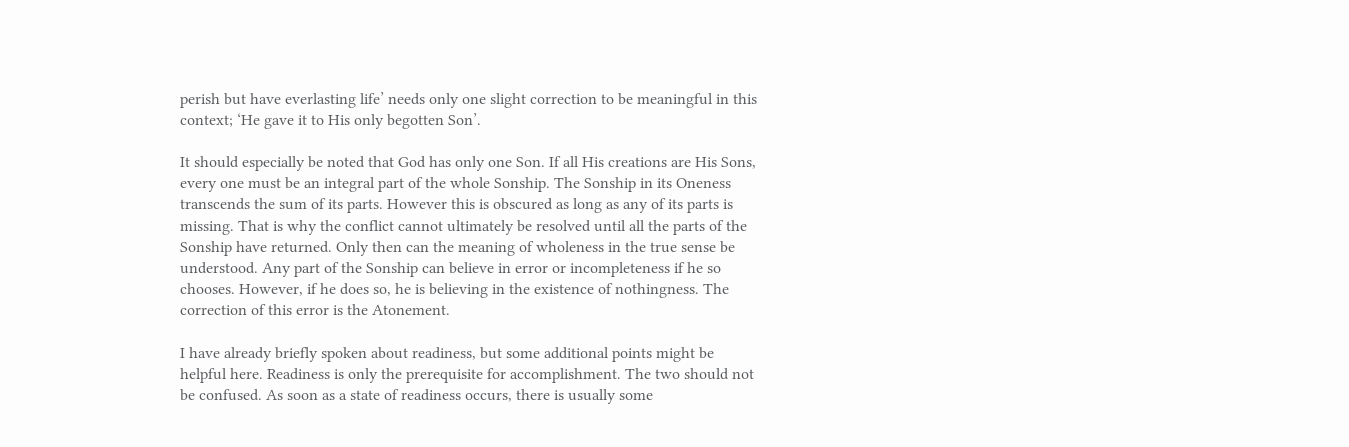perish but have everlasting life’ needs only one slight correction to be meaningful in this context; ‘He gave it to His only begotten Son’.

It should especially be noted that God has only one Son. If all His creations are His Sons, every one must be an integral part of the whole Sonship. The Sonship in its Oneness transcends the sum of its parts. However this is obscured as long as any of its parts is missing. That is why the conflict cannot ultimately be resolved until all the parts of the Sonship have returned. Only then can the meaning of wholeness in the true sense be understood. Any part of the Sonship can believe in error or incompleteness if he so chooses. However, if he does so, he is believing in the existence of nothingness. The correction of this error is the Atonement.

I have already briefly spoken about readiness, but some additional points might be helpful here. Readiness is only the prerequisite for accomplishment. The two should not be confused. As soon as a state of readiness occurs, there is usually some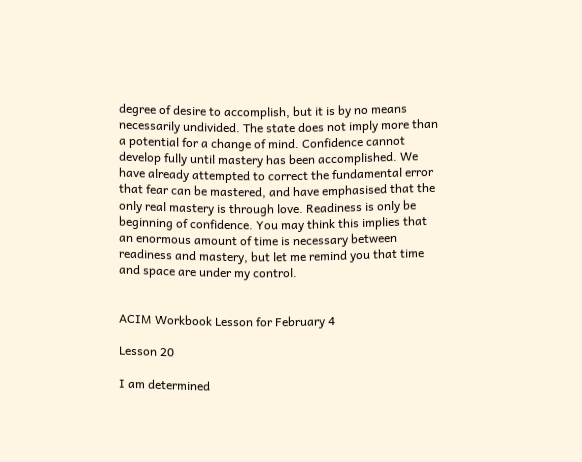degree of desire to accomplish, but it is by no means necessarily undivided. The state does not imply more than a potential for a change of mind. Confidence cannot develop fully until mastery has been accomplished. We have already attempted to correct the fundamental error that fear can be mastered, and have emphasised that the only real mastery is through love. Readiness is only be beginning of confidence. You may think this implies that an enormous amount of time is necessary between readiness and mastery, but let me remind you that time and space are under my control.


ACIM Workbook Lesson for February 4

Lesson 20

I am determined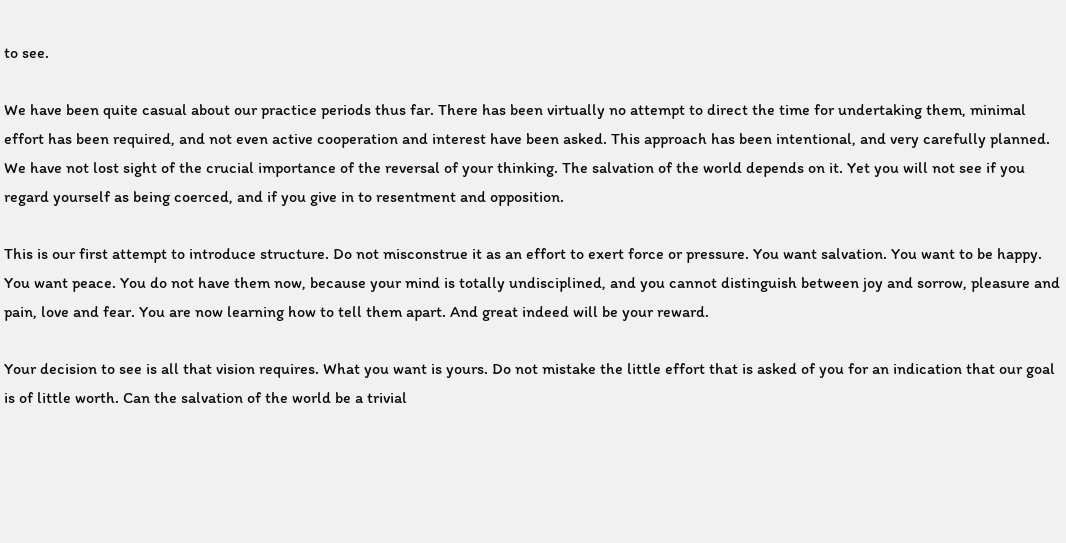to see.

We have been quite casual about our practice periods thus far. There has been virtually no attempt to direct the time for undertaking them, minimal effort has been required, and not even active cooperation and interest have been asked. This approach has been intentional, and very carefully planned. We have not lost sight of the crucial importance of the reversal of your thinking. The salvation of the world depends on it. Yet you will not see if you regard yourself as being coerced, and if you give in to resentment and opposition.

This is our first attempt to introduce structure. Do not misconstrue it as an effort to exert force or pressure. You want salvation. You want to be happy. You want peace. You do not have them now, because your mind is totally undisciplined, and you cannot distinguish between joy and sorrow, pleasure and pain, love and fear. You are now learning how to tell them apart. And great indeed will be your reward.

Your decision to see is all that vision requires. What you want is yours. Do not mistake the little effort that is asked of you for an indication that our goal is of little worth. Can the salvation of the world be a trivial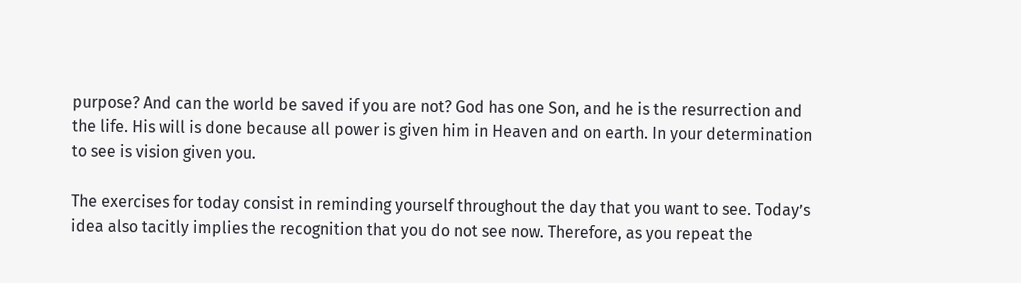purpose? And can the world be saved if you are not? God has one Son, and he is the resurrection and the life. His will is done because all power is given him in Heaven and on earth. In your determination to see is vision given you.

The exercises for today consist in reminding yourself throughout the day that you want to see. Today’s idea also tacitly implies the recognition that you do not see now. Therefore, as you repeat the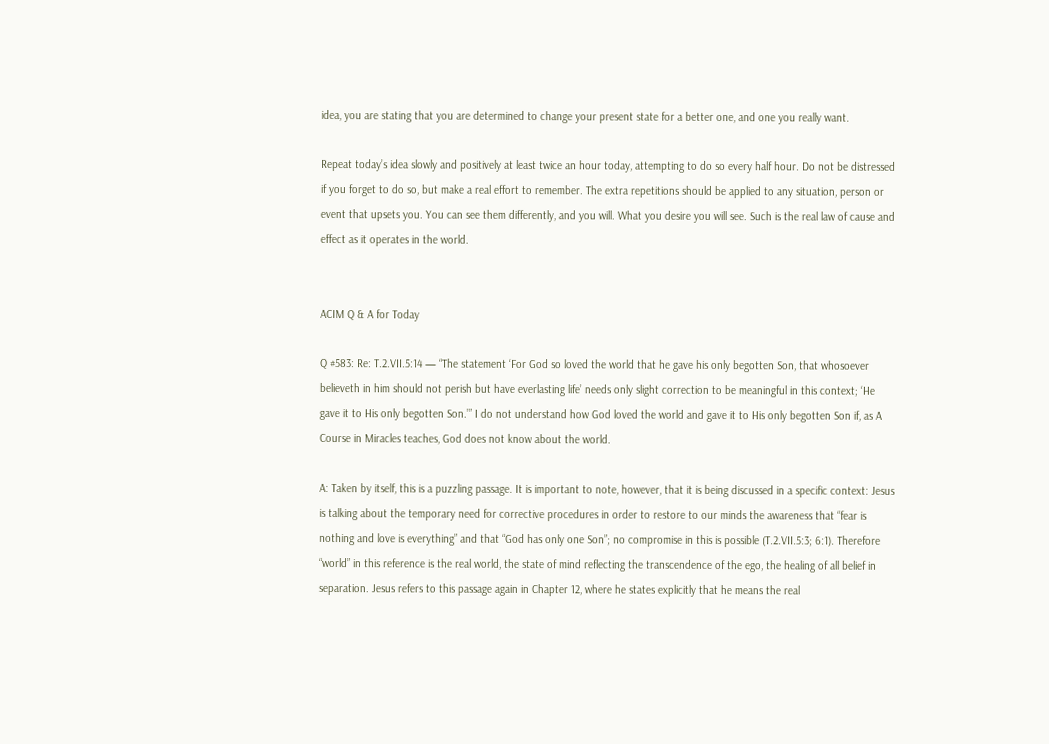idea, you are stating that you are determined to change your present state for a better one, and one you really want.

Repeat today’s idea slowly and positively at least twice an hour today, attempting to do so every half hour. Do not be distressed if you forget to do so, but make a real effort to remember. The extra repetitions should be applied to any situation, person or event that upsets you. You can see them differently, and you will. What you desire you will see. Such is the real law of cause and effect as it operates in the world.


ACIM Q & A for Today

Q #583: Re: T.2.VII.5:14 — “The statement ‘For God so loved the world that he gave his only begotten Son, that whosoever believeth in him should not perish but have everlasting life’ needs only slight correction to be meaningful in this context; ‘He gave it to His only begotten Son.’” I do not understand how God loved the world and gave it to His only begotten Son if, as A Course in Miracles teaches, God does not know about the world.

A: Taken by itself, this is a puzzling passage. It is important to note, however, that it is being discussed in a specific context: Jesus is talking about the temporary need for corrective procedures in order to restore to our minds the awareness that “fear is nothing and love is everything” and that “God has only one Son”; no compromise in this is possible (T.2.VII.5:3; 6:1). Therefore “world” in this reference is the real world, the state of mind reflecting the transcendence of the ego, the healing of all belief in separation. Jesus refers to this passage again in Chapter 12, where he states explicitly that he means the real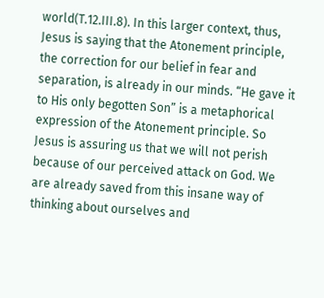world(T.12.III.8). In this larger context, thus, Jesus is saying that the Atonement principle, the correction for our belief in fear and separation, is already in our minds. “He gave it to His only begotten Son” is a metaphorical expression of the Atonement principle. So Jesus is assuring us that we will not perish because of our perceived attack on God. We are already saved from this insane way of thinking about ourselves and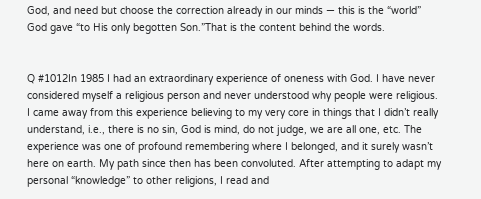God, and need but choose the correction already in our minds — this is the “world” God gave “to His only begotten Son.”That is the content behind the words.


Q #1012In 1985 I had an extraordinary experience of oneness with God. I have never considered myself a religious person and never understood why people were religious. I came away from this experience believing to my very core in things that I didn’t really understand, i.e., there is no sin, God is mind, do not judge, we are all one, etc. The experience was one of profound remembering where I belonged, and it surely wasn’t here on earth. My path since then has been convoluted. After attempting to adapt my personal “knowledge” to other religions, I read and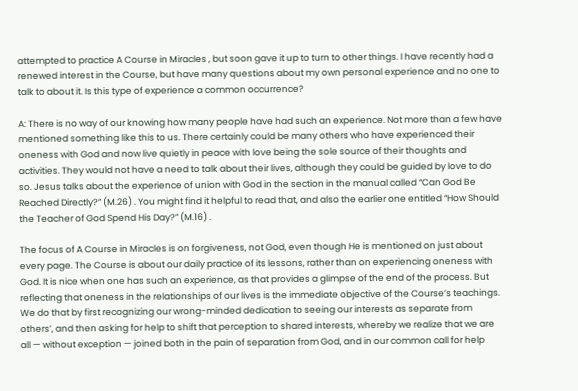attempted to practice A Course in Miracles , but soon gave it up to turn to other things. I have recently had a renewed interest in the Course, but have many questions about my own personal experience and no one to talk to about it. Is this type of experience a common occurrence?

A: There is no way of our knowing how many people have had such an experience. Not more than a few have mentioned something like this to us. There certainly could be many others who have experienced their oneness with God and now live quietly in peace with love being the sole source of their thoughts and activities. They would not have a need to talk about their lives, although they could be guided by love to do so. Jesus talks about the experience of union with God in the section in the manual called “Can God Be Reached Directly?” (M.26) . You might find it helpful to read that, and also the earlier one entitled “How Should the Teacher of God Spend His Day?” (M.16) .

The focus of A Course in Miracles is on forgiveness, not God, even though He is mentioned on just about every page. The Course is about our daily practice of its lessons, rather than on experiencing oneness with God. It is nice when one has such an experience, as that provides a glimpse of the end of the process. But reflecting that oneness in the relationships of our lives is the immediate objective of the Course’s teachings. We do that by first recognizing our wrong-minded dedication to seeing our interests as separate from others’, and then asking for help to shift that perception to shared interests, whereby we realize that we are all — without exception — joined both in the pain of separation from God, and in our common call for help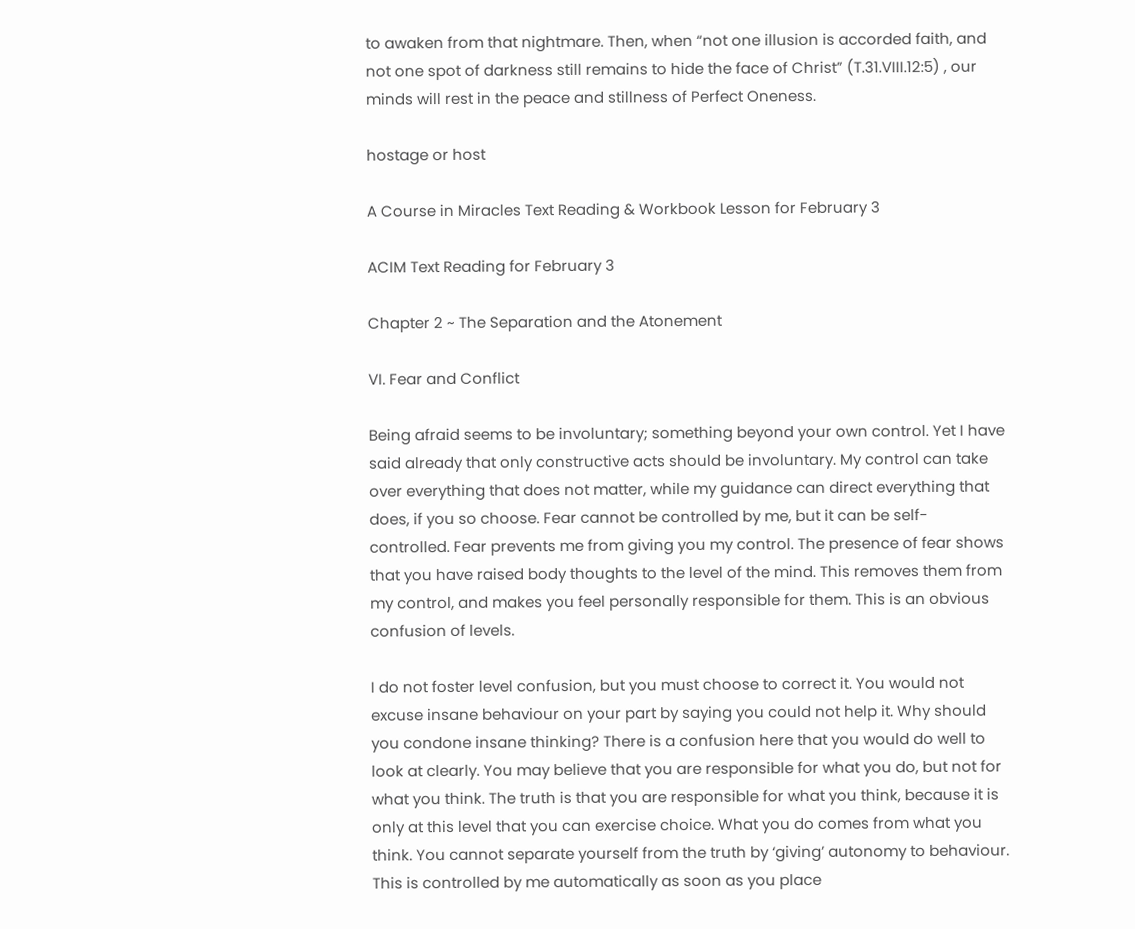to awaken from that nightmare. Then, when “not one illusion is accorded faith, and not one spot of darkness still remains to hide the face of Christ” (T.31.VIII.12:5) , our minds will rest in the peace and stillness of Perfect Oneness.

hostage or host

A Course in Miracles Text Reading & Workbook Lesson for February 3

ACIM Text Reading for February 3

Chapter 2 ~ The Separation and the Atonement

VI. Fear and Conflict

Being afraid seems to be involuntary; something beyond your own control. Yet I have said already that only constructive acts should be involuntary. My control can take over everything that does not matter, while my guidance can direct everything that does, if you so choose. Fear cannot be controlled by me, but it can be self-controlled. Fear prevents me from giving you my control. The presence of fear shows that you have raised body thoughts to the level of the mind. This removes them from my control, and makes you feel personally responsible for them. This is an obvious confusion of levels.

I do not foster level confusion, but you must choose to correct it. You would not excuse insane behaviour on your part by saying you could not help it. Why should you condone insane thinking? There is a confusion here that you would do well to look at clearly. You may believe that you are responsible for what you do, but not for what you think. The truth is that you are responsible for what you think, because it is only at this level that you can exercise choice. What you do comes from what you think. You cannot separate yourself from the truth by ‘giving’ autonomy to behaviour. This is controlled by me automatically as soon as you place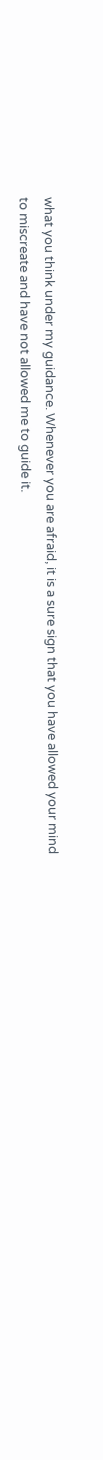what you think under my guidance. Whenever you are afraid, it is a sure sign that you have allowed your mind to miscreate and have not allowed me to guide it.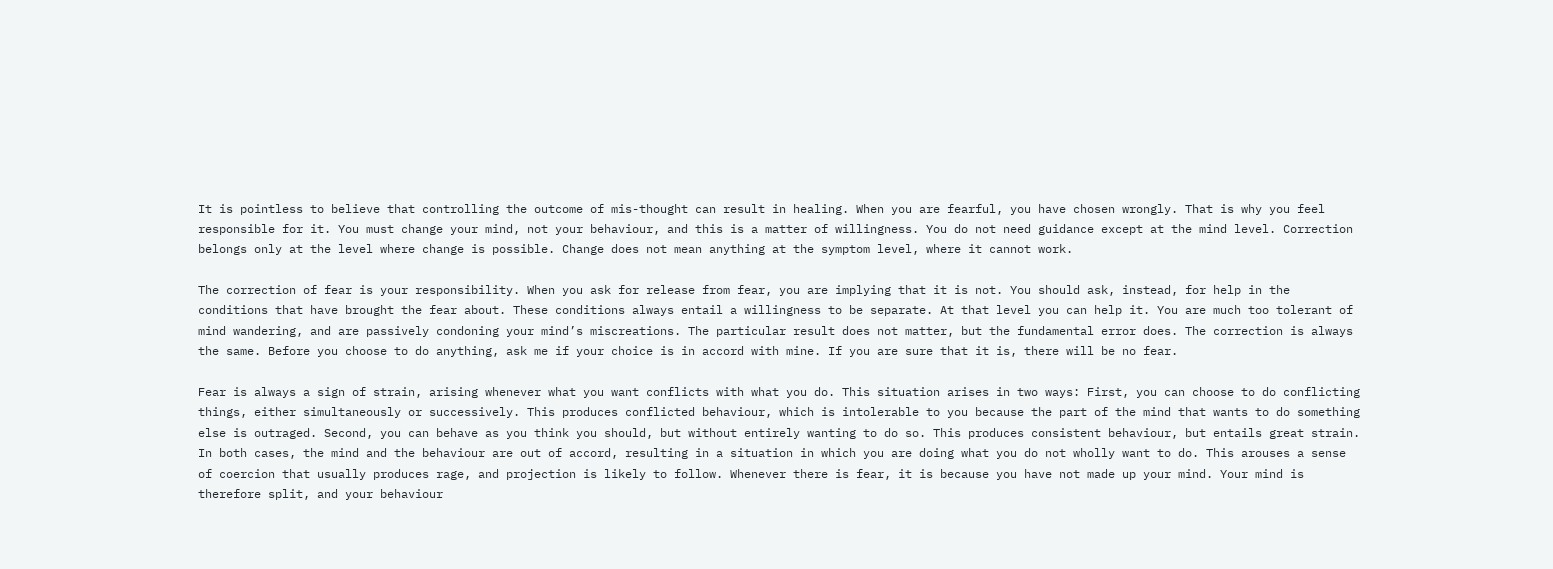It is pointless to believe that controlling the outcome of mis-thought can result in healing. When you are fearful, you have chosen wrongly. That is why you feel responsible for it. You must change your mind, not your behaviour, and this is a matter of willingness. You do not need guidance except at the mind level. Correction belongs only at the level where change is possible. Change does not mean anything at the symptom level, where it cannot work.

The correction of fear is your responsibility. When you ask for release from fear, you are implying that it is not. You should ask, instead, for help in the conditions that have brought the fear about. These conditions always entail a willingness to be separate. At that level you can help it. You are much too tolerant of mind wandering, and are passively condoning your mind’s miscreations. The particular result does not matter, but the fundamental error does. The correction is always the same. Before you choose to do anything, ask me if your choice is in accord with mine. If you are sure that it is, there will be no fear.

Fear is always a sign of strain, arising whenever what you want conflicts with what you do. This situation arises in two ways: First, you can choose to do conflicting things, either simultaneously or successively. This produces conflicted behaviour, which is intolerable to you because the part of the mind that wants to do something else is outraged. Second, you can behave as you think you should, but without entirely wanting to do so. This produces consistent behaviour, but entails great strain. In both cases, the mind and the behaviour are out of accord, resulting in a situation in which you are doing what you do not wholly want to do. This arouses a sense of coercion that usually produces rage, and projection is likely to follow. Whenever there is fear, it is because you have not made up your mind. Your mind is therefore split, and your behaviour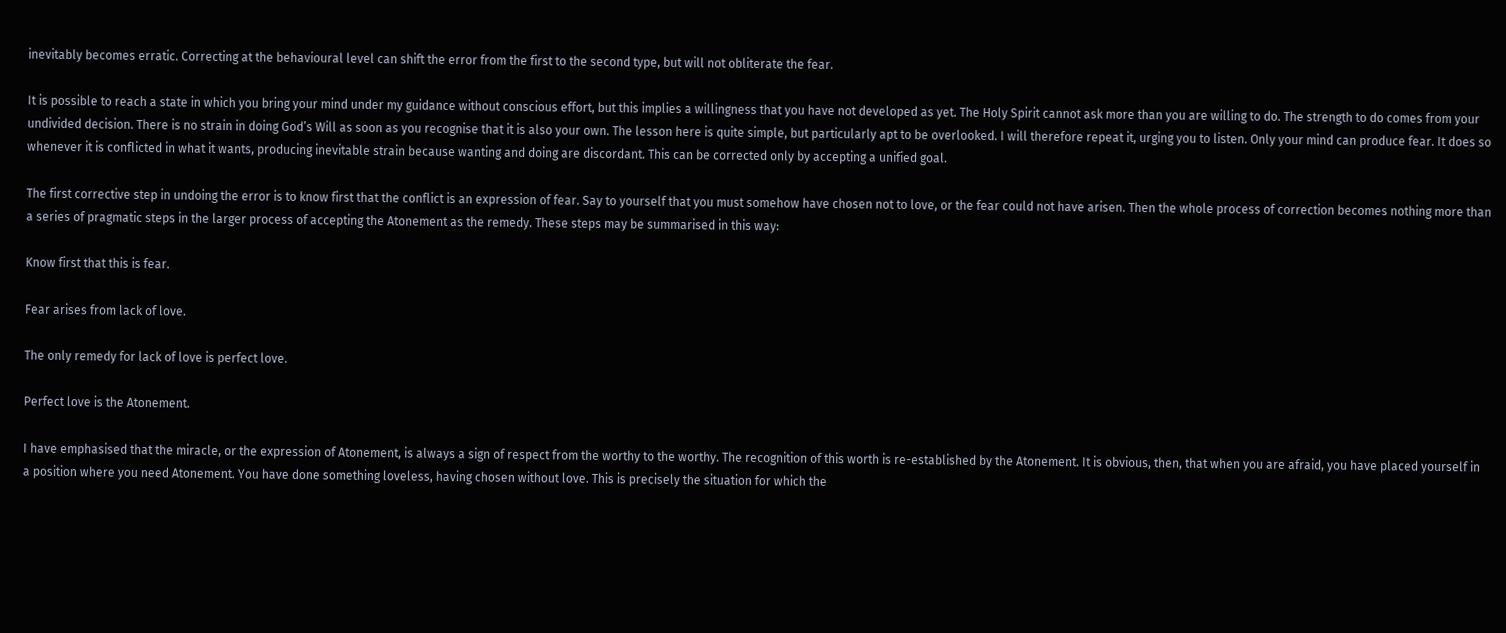inevitably becomes erratic. Correcting at the behavioural level can shift the error from the first to the second type, but will not obliterate the fear.

It is possible to reach a state in which you bring your mind under my guidance without conscious effort, but this implies a willingness that you have not developed as yet. The Holy Spirit cannot ask more than you are willing to do. The strength to do comes from your undivided decision. There is no strain in doing God’s Will as soon as you recognise that it is also your own. The lesson here is quite simple, but particularly apt to be overlooked. I will therefore repeat it, urging you to listen. Only your mind can produce fear. It does so whenever it is conflicted in what it wants, producing inevitable strain because wanting and doing are discordant. This can be corrected only by accepting a unified goal.

The first corrective step in undoing the error is to know first that the conflict is an expression of fear. Say to yourself that you must somehow have chosen not to love, or the fear could not have arisen. Then the whole process of correction becomes nothing more than a series of pragmatic steps in the larger process of accepting the Atonement as the remedy. These steps may be summarised in this way:

Know first that this is fear.

Fear arises from lack of love.

The only remedy for lack of love is perfect love.

Perfect love is the Atonement.

I have emphasised that the miracle, or the expression of Atonement, is always a sign of respect from the worthy to the worthy. The recognition of this worth is re-established by the Atonement. It is obvious, then, that when you are afraid, you have placed yourself in a position where you need Atonement. You have done something loveless, having chosen without love. This is precisely the situation for which the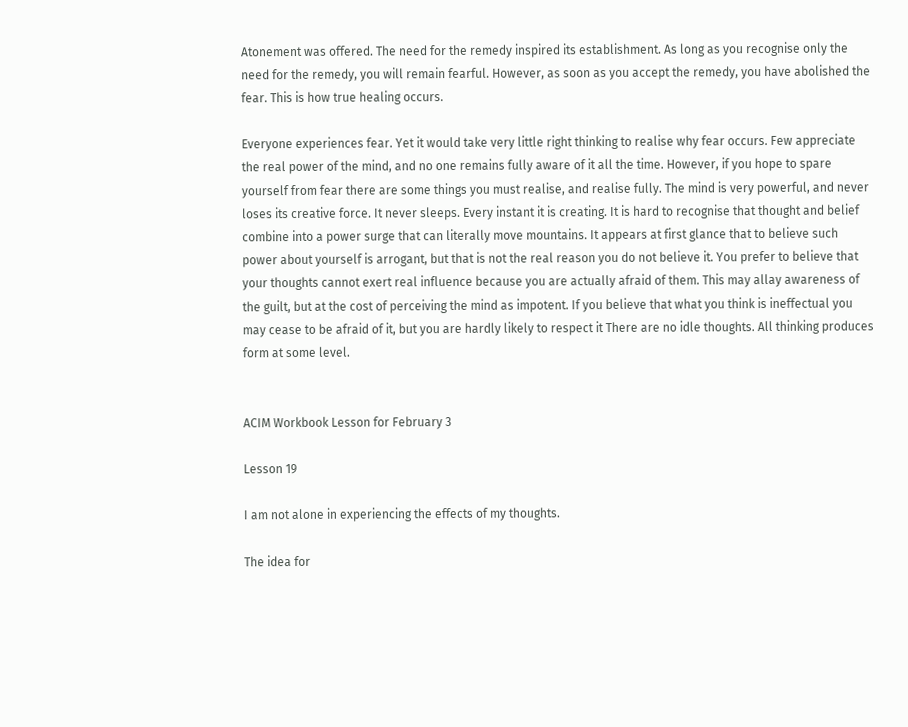Atonement was offered. The need for the remedy inspired its establishment. As long as you recognise only the need for the remedy, you will remain fearful. However, as soon as you accept the remedy, you have abolished the fear. This is how true healing occurs.

Everyone experiences fear. Yet it would take very little right thinking to realise why fear occurs. Few appreciate the real power of the mind, and no one remains fully aware of it all the time. However, if you hope to spare yourself from fear there are some things you must realise, and realise fully. The mind is very powerful, and never loses its creative force. It never sleeps. Every instant it is creating. It is hard to recognise that thought and belief combine into a power surge that can literally move mountains. It appears at first glance that to believe such power about yourself is arrogant, but that is not the real reason you do not believe it. You prefer to believe that your thoughts cannot exert real influence because you are actually afraid of them. This may allay awareness of the guilt, but at the cost of perceiving the mind as impotent. If you believe that what you think is ineffectual you may cease to be afraid of it, but you are hardly likely to respect it There are no idle thoughts. All thinking produces form at some level.


ACIM Workbook Lesson for February 3

Lesson 19

I am not alone in experiencing the effects of my thoughts.

The idea for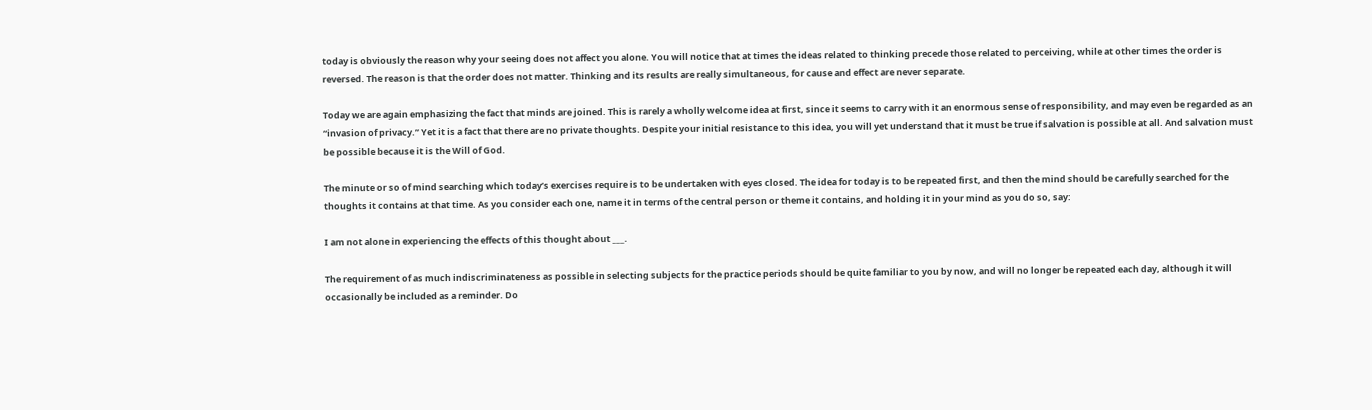today is obviously the reason why your seeing does not affect you alone. You will notice that at times the ideas related to thinking precede those related to perceiving, while at other times the order is reversed. The reason is that the order does not matter. Thinking and its results are really simultaneous, for cause and effect are never separate.

Today we are again emphasizing the fact that minds are joined. This is rarely a wholly welcome idea at first, since it seems to carry with it an enormous sense of responsibility, and may even be regarded as an “invasion of privacy.” Yet it is a fact that there are no private thoughts. Despite your initial resistance to this idea, you will yet understand that it must be true if salvation is possible at all. And salvation must be possible because it is the Will of God.

The minute or so of mind searching which today’s exercises require is to be undertaken with eyes closed. The idea for today is to be repeated first, and then the mind should be carefully searched for the thoughts it contains at that time. As you consider each one, name it in terms of the central person or theme it contains, and holding it in your mind as you do so, say:

I am not alone in experiencing the effects of this thought about ___.

The requirement of as much indiscriminateness as possible in selecting subjects for the practice periods should be quite familiar to you by now, and will no longer be repeated each day, although it will occasionally be included as a reminder. Do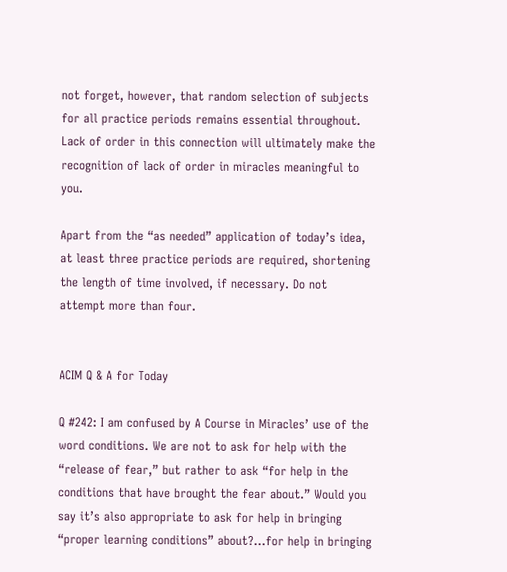not forget, however, that random selection of subjects for all practice periods remains essential throughout. Lack of order in this connection will ultimately make the recognition of lack of order in miracles meaningful to you.

Apart from the “as needed” application of today’s idea, at least three practice periods are required, shortening the length of time involved, if necessary. Do not attempt more than four.


ACIM Q & A for Today

Q #242: I am confused by A Course in Miracles’ use of the word conditions. We are not to ask for help with the “release of fear,” but rather to ask “for help in the conditions that have brought the fear about.” Would you say it’s also appropriate to ask for help in bringing “proper learning conditions” about?…for help in bringing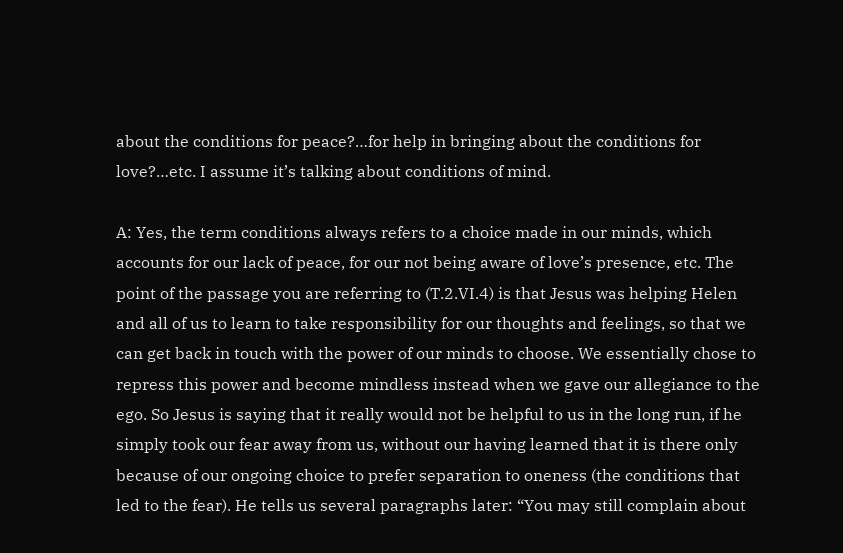about the conditions for peace?…for help in bringing about the conditions for love?…etc. I assume it’s talking about conditions of mind.

A: Yes, the term conditions always refers to a choice made in our minds, which accounts for our lack of peace, for our not being aware of love’s presence, etc. The point of the passage you are referring to (T.2.VI.4) is that Jesus was helping Helen and all of us to learn to take responsibility for our thoughts and feelings, so that we can get back in touch with the power of our minds to choose. We essentially chose to repress this power and become mindless instead when we gave our allegiance to the ego. So Jesus is saying that it really would not be helpful to us in the long run, if he simply took our fear away from us, without our having learned that it is there only because of our ongoing choice to prefer separation to oneness (the conditions that led to the fear). He tells us several paragraphs later: “You may still complain about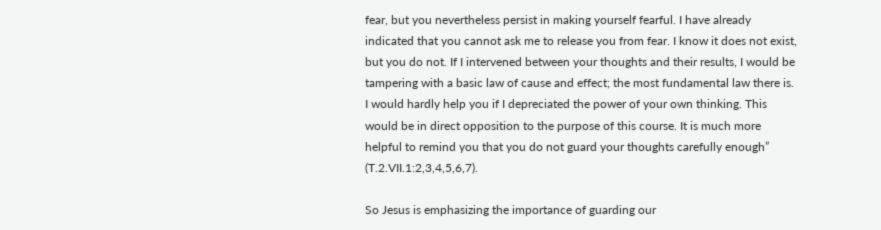fear, but you nevertheless persist in making yourself fearful. I have already indicated that you cannot ask me to release you from fear. I know it does not exist, but you do not. If I intervened between your thoughts and their results, I would be tampering with a basic law of cause and effect; the most fundamental law there is. I would hardly help you if I depreciated the power of your own thinking. This would be in direct opposition to the purpose of this course. It is much more helpful to remind you that you do not guard your thoughts carefully enough” (T.2.VII.1:2,3,4,5,6,7).

So Jesus is emphasizing the importance of guarding our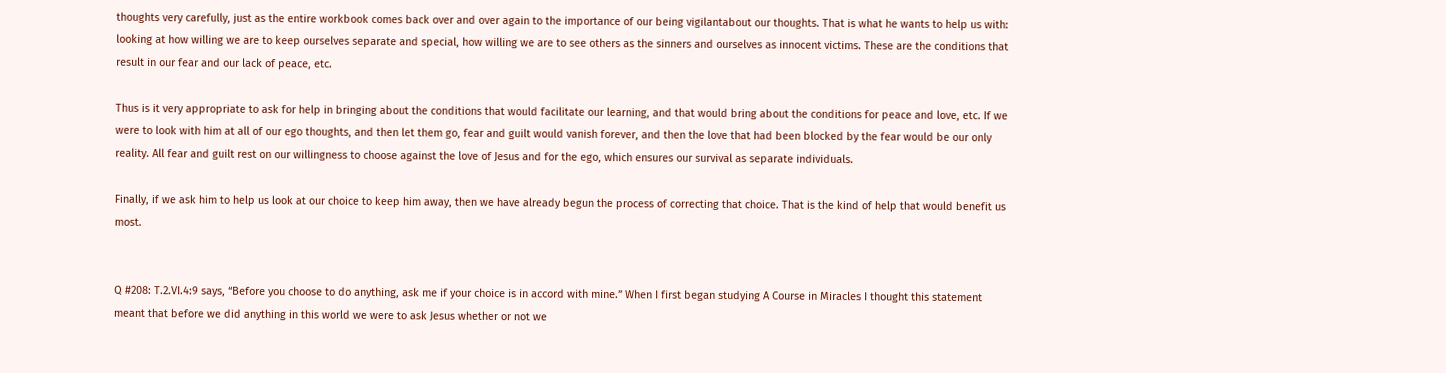thoughts very carefully, just as the entire workbook comes back over and over again to the importance of our being vigilantabout our thoughts. That is what he wants to help us with: looking at how willing we are to keep ourselves separate and special, how willing we are to see others as the sinners and ourselves as innocent victims. These are the conditions that result in our fear and our lack of peace, etc.

Thus is it very appropriate to ask for help in bringing about the conditions that would facilitate our learning, and that would bring about the conditions for peace and love, etc. If we were to look with him at all of our ego thoughts, and then let them go, fear and guilt would vanish forever, and then the love that had been blocked by the fear would be our only reality. All fear and guilt rest on our willingness to choose against the love of Jesus and for the ego, which ensures our survival as separate individuals.

Finally, if we ask him to help us look at our choice to keep him away, then we have already begun the process of correcting that choice. That is the kind of help that would benefit us most.


Q #208: T.2.VI.4:9 says, “Before you choose to do anything, ask me if your choice is in accord with mine.” When I first began studying A Course in Miracles I thought this statement meant that before we did anything in this world we were to ask Jesus whether or not we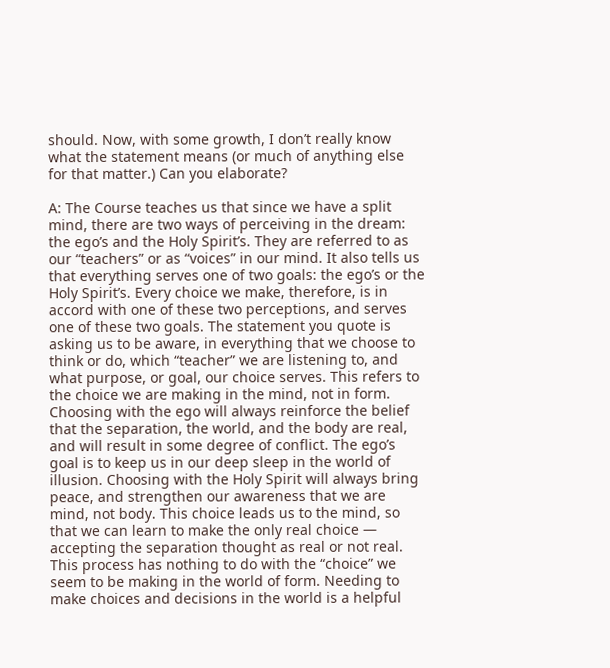should. Now, with some growth, I don’t really know what the statement means (or much of anything else for that matter.) Can you elaborate?

A: The Course teaches us that since we have a split mind, there are two ways of perceiving in the dream: the ego’s and the Holy Spirit’s. They are referred to as our “teachers” or as “voices” in our mind. It also tells us that everything serves one of two goals: the ego’s or the Holy Spirit’s. Every choice we make, therefore, is in accord with one of these two perceptions, and serves one of these two goals. The statement you quote is asking us to be aware, in everything that we choose to think or do, which “teacher” we are listening to, and what purpose, or goal, our choice serves. This refers to the choice we are making in the mind, not in form. Choosing with the ego will always reinforce the belief that the separation, the world, and the body are real, and will result in some degree of conflict. The ego’s goal is to keep us in our deep sleep in the world of illusion. Choosing with the Holy Spirit will always bring peace, and strengthen our awareness that we are mind, not body. This choice leads us to the mind, so that we can learn to make the only real choice — accepting the separation thought as real or not real. This process has nothing to do with the “choice” we seem to be making in the world of form. Needing to make choices and decisions in the world is a helpful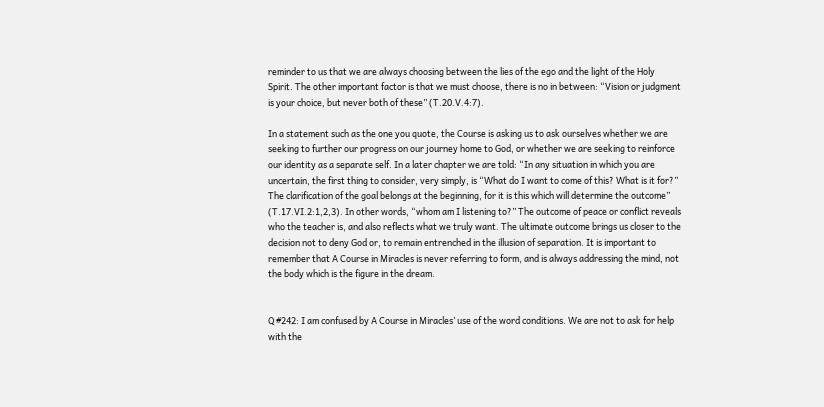reminder to us that we are always choosing between the lies of the ego and the light of the Holy Spirit. The other important factor is that we must choose, there is no in between: “Vision or judgment is your choice, but never both of these” (T.20.V.4:7).

In a statement such as the one you quote, the Course is asking us to ask ourselves whether we are seeking to further our progress on our journey home to God, or whether we are seeking to reinforce our identity as a separate self. In a later chapter we are told: “In any situation in which you are uncertain, the first thing to consider, very simply, is “What do I want to come of this? What is it for?” The clarification of the goal belongs at the beginning, for it is this which will determine the outcome” (T.17.VI.2:1,2,3). In other words, “whom am I listening to?” The outcome of peace or conflict reveals who the teacher is, and also reflects what we truly want. The ultimate outcome brings us closer to the decision not to deny God or, to remain entrenched in the illusion of separation. It is important to remember that A Course in Miracles is never referring to form, and is always addressing the mind, not the body which is the figure in the dream.


Q #242: I am confused by A Course in Miracles’ use of the word conditions. We are not to ask for help with the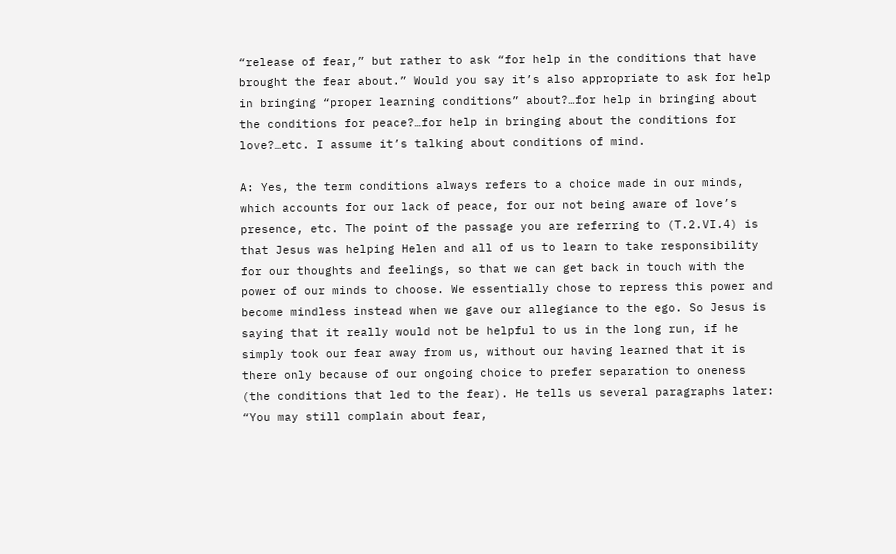“release of fear,” but rather to ask “for help in the conditions that have brought the fear about.” Would you say it’s also appropriate to ask for help in bringing “proper learning conditions” about?…for help in bringing about the conditions for peace?…for help in bringing about the conditions for love?…etc. I assume it’s talking about conditions of mind.

A: Yes, the term conditions always refers to a choice made in our minds, which accounts for our lack of peace, for our not being aware of love’s presence, etc. The point of the passage you are referring to (T.2.VI.4) is that Jesus was helping Helen and all of us to learn to take responsibility for our thoughts and feelings, so that we can get back in touch with the power of our minds to choose. We essentially chose to repress this power and become mindless instead when we gave our allegiance to the ego. So Jesus is saying that it really would not be helpful to us in the long run, if he simply took our fear away from us, without our having learned that it is there only because of our ongoing choice to prefer separation to oneness (the conditions that led to the fear). He tells us several paragraphs later: “You may still complain about fear,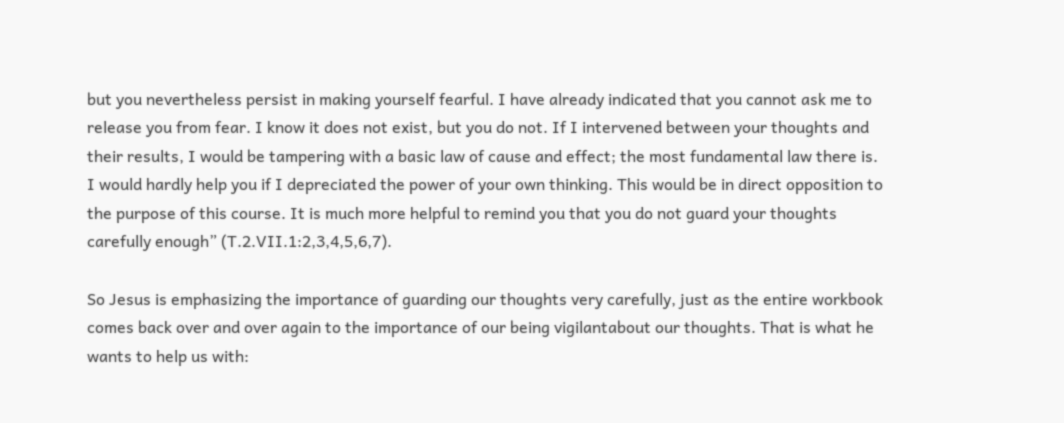but you nevertheless persist in making yourself fearful. I have already indicated that you cannot ask me to release you from fear. I know it does not exist, but you do not. If I intervened between your thoughts and their results, I would be tampering with a basic law of cause and effect; the most fundamental law there is. I would hardly help you if I depreciated the power of your own thinking. This would be in direct opposition to the purpose of this course. It is much more helpful to remind you that you do not guard your thoughts carefully enough” (T.2.VII.1:2,3,4,5,6,7).

So Jesus is emphasizing the importance of guarding our thoughts very carefully, just as the entire workbook comes back over and over again to the importance of our being vigilantabout our thoughts. That is what he wants to help us with: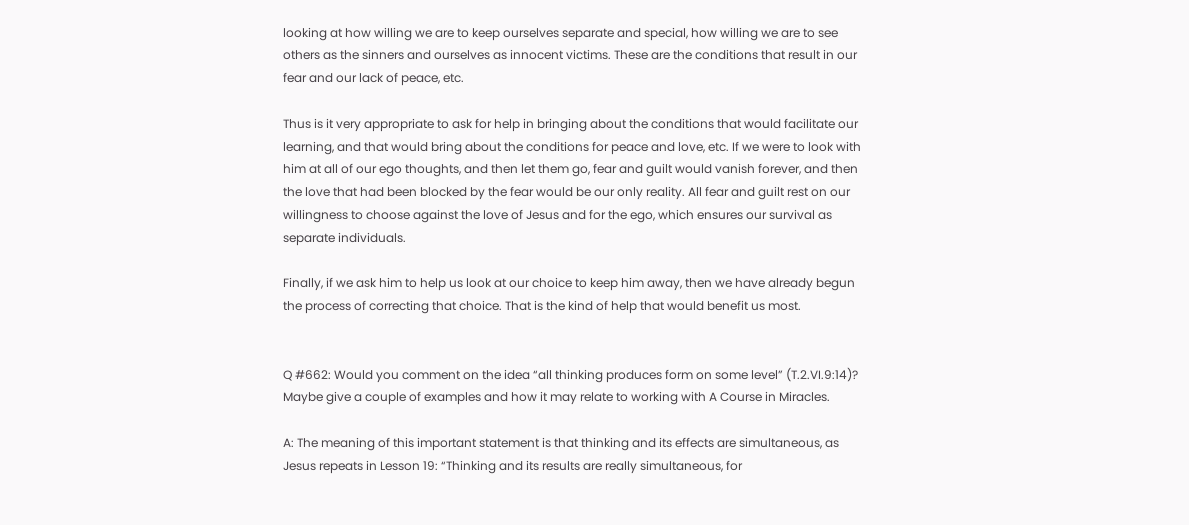looking at how willing we are to keep ourselves separate and special, how willing we are to see others as the sinners and ourselves as innocent victims. These are the conditions that result in our fear and our lack of peace, etc.

Thus is it very appropriate to ask for help in bringing about the conditions that would facilitate our learning, and that would bring about the conditions for peace and love, etc. If we were to look with him at all of our ego thoughts, and then let them go, fear and guilt would vanish forever, and then the love that had been blocked by the fear would be our only reality. All fear and guilt rest on our willingness to choose against the love of Jesus and for the ego, which ensures our survival as separate individuals.

Finally, if we ask him to help us look at our choice to keep him away, then we have already begun the process of correcting that choice. That is the kind of help that would benefit us most.


Q #662: Would you comment on the idea “all thinking produces form on some level” (T.2.VI.9:14)? Maybe give a couple of examples and how it may relate to working with A Course in Miracles.

A: The meaning of this important statement is that thinking and its effects are simultaneous, as Jesus repeats in Lesson 19: “Thinking and its results are really simultaneous, for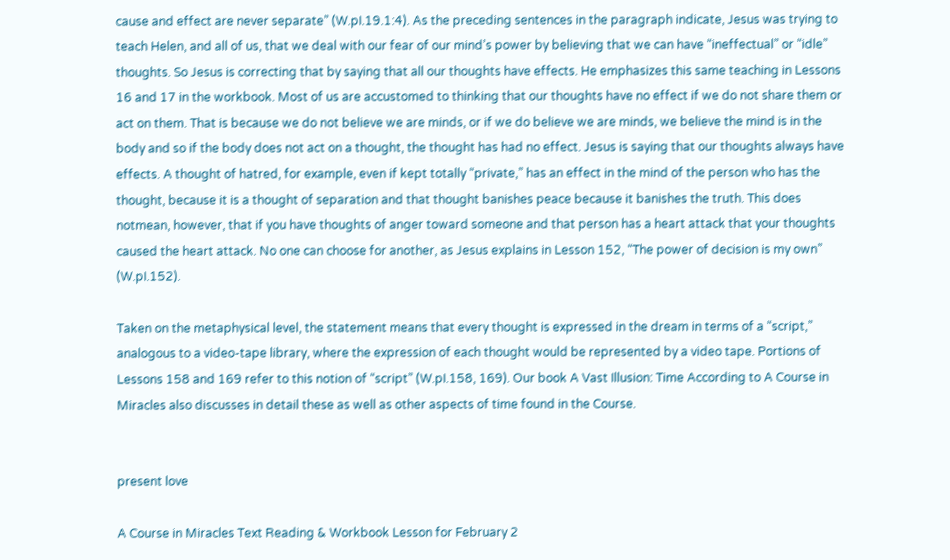cause and effect are never separate” (W.pI.19.1:4). As the preceding sentences in the paragraph indicate, Jesus was trying to teach Helen, and all of us, that we deal with our fear of our mind’s power by believing that we can have “ineffectual” or “idle” thoughts. So Jesus is correcting that by saying that all our thoughts have effects. He emphasizes this same teaching in Lessons 16 and 17 in the workbook. Most of us are accustomed to thinking that our thoughts have no effect if we do not share them or act on them. That is because we do not believe we are minds, or if we do believe we are minds, we believe the mind is in the body and so if the body does not act on a thought, the thought has had no effect. Jesus is saying that our thoughts always have effects. A thought of hatred, for example, even if kept totally “private,” has an effect in the mind of the person who has the thought, because it is a thought of separation and that thought banishes peace because it banishes the truth. This does notmean, however, that if you have thoughts of anger toward someone and that person has a heart attack that your thoughts caused the heart attack. No one can choose for another, as Jesus explains in Lesson 152, “The power of decision is my own” (W.pI.152).

Taken on the metaphysical level, the statement means that every thought is expressed in the dream in terms of a “script,” analogous to a video-tape library, where the expression of each thought would be represented by a video tape. Portions of Lessons 158 and 169 refer to this notion of “script” (W.pI.158, 169). Our book A Vast Illusion: Time According to A Course in Miracles also discusses in detail these as well as other aspects of time found in the Course.


present love

A Course in Miracles Text Reading & Workbook Lesson for February 2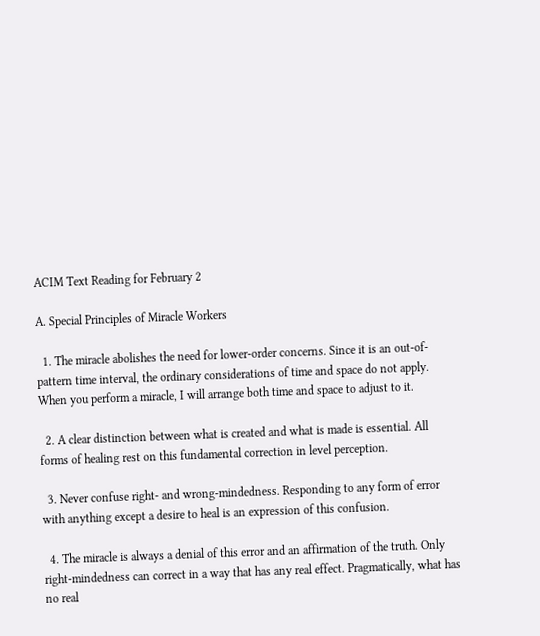ACIM Text Reading for February 2

A. Special Principles of Miracle Workers

  1. The miracle abolishes the need for lower-order concerns. Since it is an out-of-pattern time interval, the ordinary considerations of time and space do not apply. When you perform a miracle, I will arrange both time and space to adjust to it.

  2. A clear distinction between what is created and what is made is essential. All forms of healing rest on this fundamental correction in level perception.

  3. Never confuse right- and wrong-mindedness. Responding to any form of error with anything except a desire to heal is an expression of this confusion.

  4. The miracle is always a denial of this error and an affirmation of the truth. Only right-mindedness can correct in a way that has any real effect. Pragmatically, what has no real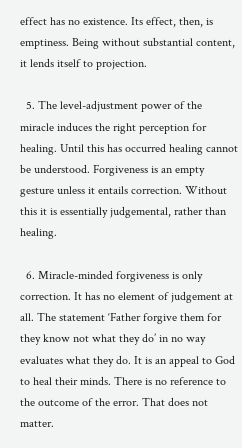effect has no existence. Its effect, then, is emptiness. Being without substantial content, it lends itself to projection.

  5. The level-adjustment power of the miracle induces the right perception for healing. Until this has occurred healing cannot be understood. Forgiveness is an empty gesture unless it entails correction. Without this it is essentially judgemental, rather than healing.

  6. Miracle-minded forgiveness is only correction. It has no element of judgement at all. The statement ‘Father forgive them for they know not what they do’ in no way evaluates what they do. It is an appeal to God to heal their minds. There is no reference to the outcome of the error. That does not matter.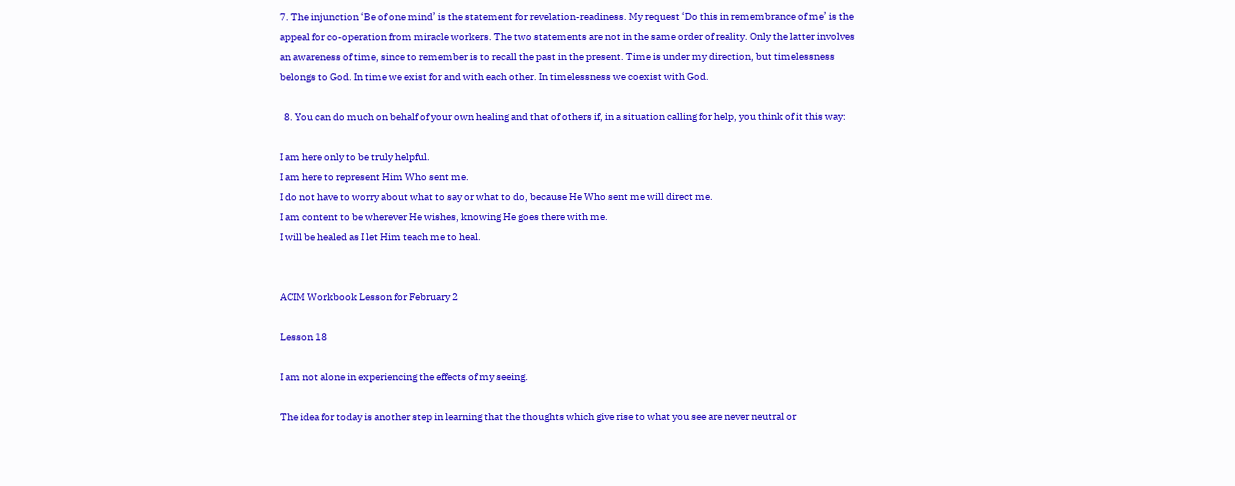7. The injunction ‘Be of one mind’ is the statement for revelation-readiness. My request ‘Do this in remembrance of me’ is the appeal for co-operation from miracle workers. The two statements are not in the same order of reality. Only the latter involves an awareness of time, since to remember is to recall the past in the present. Time is under my direction, but timelessness belongs to God. In time we exist for and with each other. In timelessness we coexist with God.

  8. You can do much on behalf of your own healing and that of others if, in a situation calling for help, you think of it this way:

I am here only to be truly helpful.
I am here to represent Him Who sent me.
I do not have to worry about what to say or what to do, because He Who sent me will direct me.
I am content to be wherever He wishes, knowing He goes there with me.
I will be healed as I let Him teach me to heal.


ACIM Workbook Lesson for February 2

Lesson 18

I am not alone in experiencing the effects of my seeing.

The idea for today is another step in learning that the thoughts which give rise to what you see are never neutral or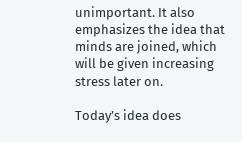unimportant. It also emphasizes the idea that minds are joined, which will be given increasing stress later on.

Today’s idea does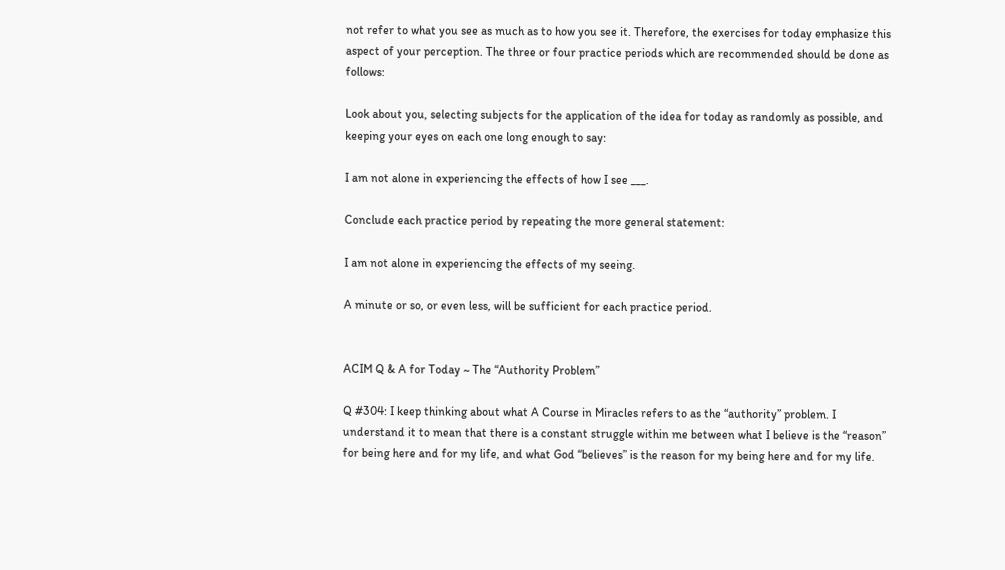not refer to what you see as much as to how you see it. Therefore, the exercises for today emphasize this aspect of your perception. The three or four practice periods which are recommended should be done as follows:

Look about you, selecting subjects for the application of the idea for today as randomly as possible, and keeping your eyes on each one long enough to say:

I am not alone in experiencing the effects of how I see ___.

Conclude each practice period by repeating the more general statement:

I am not alone in experiencing the effects of my seeing.

A minute or so, or even less, will be sufficient for each practice period.


ACIM Q & A for Today ~ The “Authority Problem”

Q #304: I keep thinking about what A Course in Miracles refers to as the “authority” problem. I understand it to mean that there is a constant struggle within me between what I believe is the “reason” for being here and for my life, and what God “believes” is the reason for my being here and for my life.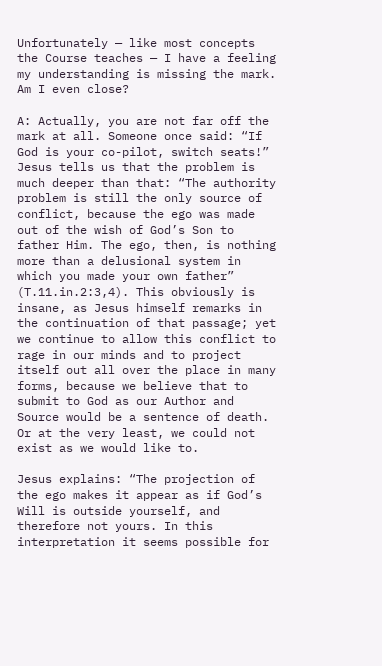Unfortunately — like most concepts the Course teaches — I have a feeling my understanding is missing the mark. Am I even close?

A: Actually, you are not far off the mark at all. Someone once said: “If God is your co-pilot, switch seats!” Jesus tells us that the problem is much deeper than that: “The authority problem is still the only source of conflict, because the ego was made out of the wish of God’s Son to father Him. The ego, then, is nothing more than a delusional system in which you made your own father” (T.11.in.2:3,4). This obviously is insane, as Jesus himself remarks in the continuation of that passage; yet we continue to allow this conflict to rage in our minds and to project itself out all over the place in many forms, because we believe that to submit to God as our Author and Source would be a sentence of death. Or at the very least, we could not exist as we would like to.

Jesus explains: “The projection of the ego makes it appear as if God’s Will is outside yourself, and therefore not yours. In this interpretation it seems possible for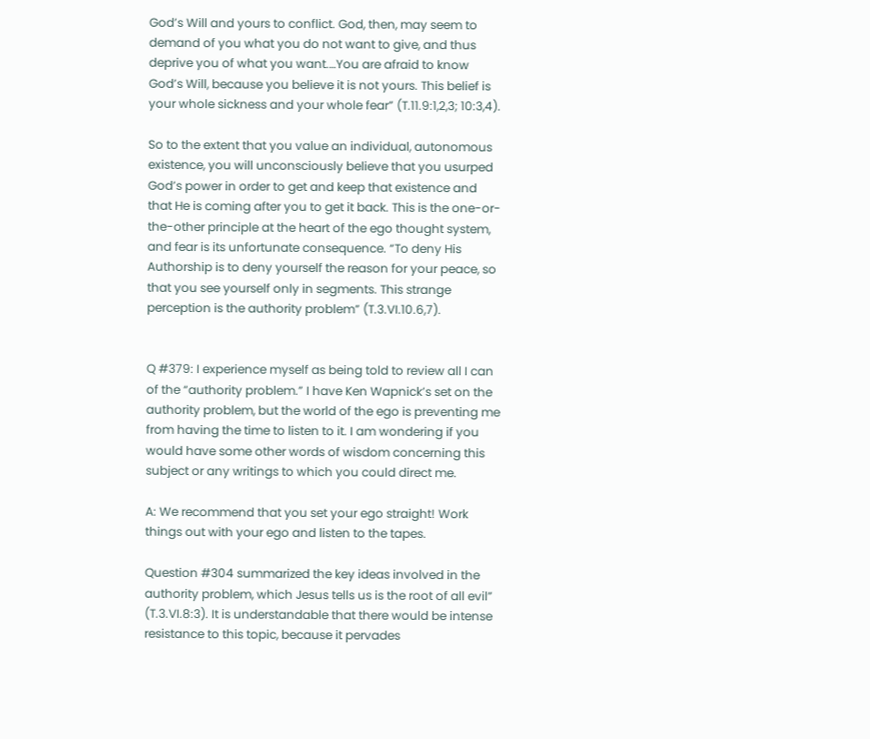God’s Will and yours to conflict. God, then, may seem to demand of you what you do not want to give, and thus deprive you of what you want.…You are afraid to know God’s Will, because you believe it is not yours. This belief is your whole sickness and your whole fear” (T.11.9:1,2,3; 10:3,4).

So to the extent that you value an individual, autonomous existence, you will unconsciously believe that you usurped God’s power in order to get and keep that existence and that He is coming after you to get it back. This is the one-or-the-other principle at the heart of the ego thought system, and fear is its unfortunate consequence. “To deny His Authorship is to deny yourself the reason for your peace, so that you see yourself only in segments. This strange perception is the authority problem” (T.3.VI.10.6,7).


Q #379: I experience myself as being told to review all I can of the “authority problem.” I have Ken Wapnick’s set on the authority problem, but the world of the ego is preventing me from having the time to listen to it. I am wondering if you would have some other words of wisdom concerning this subject or any writings to which you could direct me.

A: We recommend that you set your ego straight! Work things out with your ego and listen to the tapes.

Question #304 summarized the key ideas involved in the authority problem, which Jesus tells us is the root of all evil” (T.3.VI.8:3). It is understandable that there would be intense resistance to this topic, because it pervades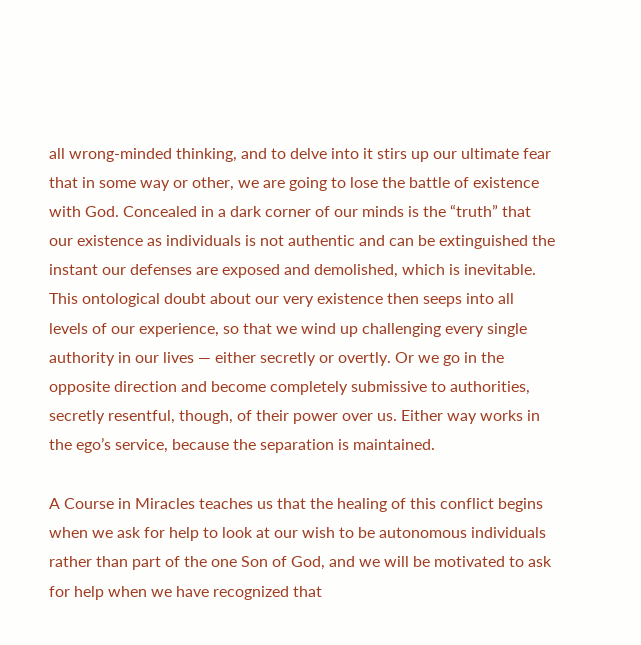all wrong-minded thinking, and to delve into it stirs up our ultimate fear that in some way or other, we are going to lose the battle of existence with God. Concealed in a dark corner of our minds is the “truth” that our existence as individuals is not authentic and can be extinguished the instant our defenses are exposed and demolished, which is inevitable. This ontological doubt about our very existence then seeps into all levels of our experience, so that we wind up challenging every single authority in our lives — either secretly or overtly. Or we go in the opposite direction and become completely submissive to authorities, secretly resentful, though, of their power over us. Either way works in the ego’s service, because the separation is maintained.

A Course in Miracles teaches us that the healing of this conflict begins when we ask for help to look at our wish to be autonomous individuals rather than part of the one Son of God, and we will be motivated to ask for help when we have recognized that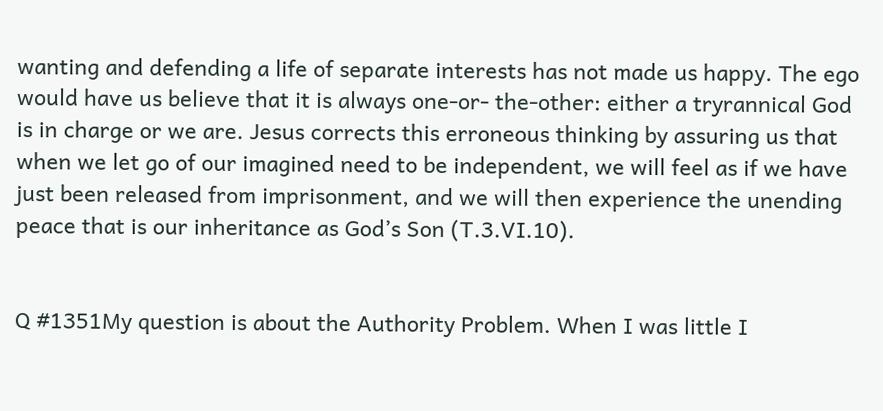wanting and defending a life of separate interests has not made us happy. The ego would have us believe that it is always one-or- the-other: either a tryrannical God is in charge or we are. Jesus corrects this erroneous thinking by assuring us that when we let go of our imagined need to be independent, we will feel as if we have just been released from imprisonment, and we will then experience the unending peace that is our inheritance as God’s Son (T.3.VI.10).


Q #1351My question is about the Authority Problem. When I was little I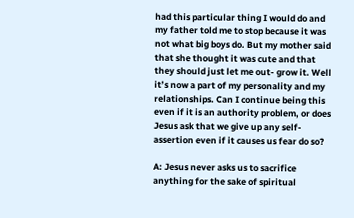had this particular thing I would do and my father told me to stop because it was not what big boys do. But my mother said that she thought it was cute and that they should just let me out- grow it. Well it’s now a part of my personality and my relationships. Can I continue being this even if it is an authority problem, or does Jesus ask that we give up any self-assertion even if it causes us fear do so?

A: Jesus never asks us to sacrifice anything for the sake of spiritual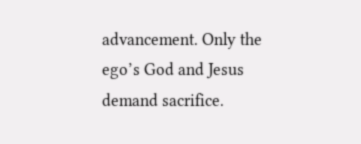advancement. Only the ego’s God and Jesus demand sacrifice.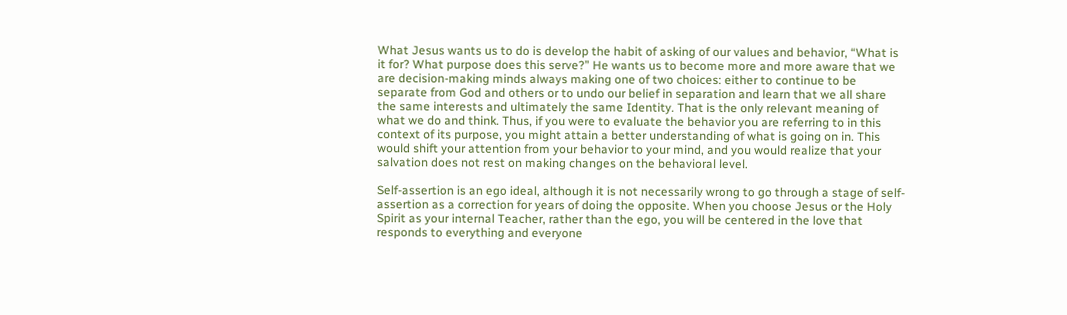What Jesus wants us to do is develop the habit of asking of our values and behavior, “What is it for? What purpose does this serve?” He wants us to become more and more aware that we are decision-making minds always making one of two choices: either to continue to be separate from God and others or to undo our belief in separation and learn that we all share the same interests and ultimately the same Identity. That is the only relevant meaning of what we do and think. Thus, if you were to evaluate the behavior you are referring to in this context of its purpose, you might attain a better understanding of what is going on in. This would shift your attention from your behavior to your mind, and you would realize that your salvation does not rest on making changes on the behavioral level.

Self-assertion is an ego ideal, although it is not necessarily wrong to go through a stage of self- assertion as a correction for years of doing the opposite. When you choose Jesus or the Holy Spirit as your internal Teacher, rather than the ego, you will be centered in the love that responds to everything and everyone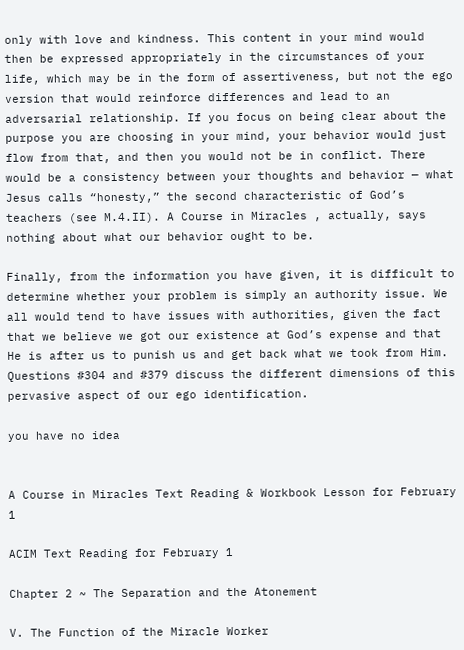only with love and kindness. This content in your mind would then be expressed appropriately in the circumstances of your life, which may be in the form of assertiveness, but not the ego version that would reinforce differences and lead to an adversarial relationship. If you focus on being clear about the purpose you are choosing in your mind, your behavior would just flow from that, and then you would not be in conflict. There would be a consistency between your thoughts and behavior — what Jesus calls “honesty,” the second characteristic of God’s teachers (see M.4.II). A Course in Miracles , actually, says nothing about what our behavior ought to be.

Finally, from the information you have given, it is difficult to determine whether your problem is simply an authority issue. We all would tend to have issues with authorities, given the fact that we believe we got our existence at God’s expense and that He is after us to punish us and get back what we took from Him. Questions #304 and #379 discuss the different dimensions of this pervasive aspect of our ego identification.

you have no idea


A Course in Miracles Text Reading & Workbook Lesson for February 1

ACIM Text Reading for February 1

Chapter 2 ~ The Separation and the Atonement

V. The Function of the Miracle Worker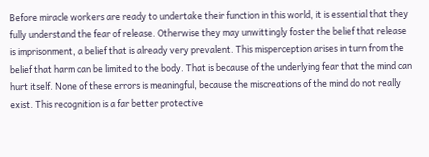Before miracle workers are ready to undertake their function in this world, it is essential that they fully understand the fear of release. Otherwise they may unwittingly foster the belief that release is imprisonment, a belief that is already very prevalent. This misperception arises in turn from the belief that harm can be limited to the body. That is because of the underlying fear that the mind can hurt itself. None of these errors is meaningful, because the miscreations of the mind do not really exist. This recognition is a far better protective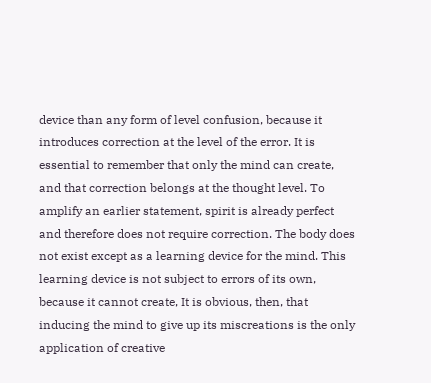device than any form of level confusion, because it introduces correction at the level of the error. It is essential to remember that only the mind can create, and that correction belongs at the thought level. To amplify an earlier statement, spirit is already perfect and therefore does not require correction. The body does not exist except as a learning device for the mind. This learning device is not subject to errors of its own, because it cannot create, It is obvious, then, that inducing the mind to give up its miscreations is the only application of creative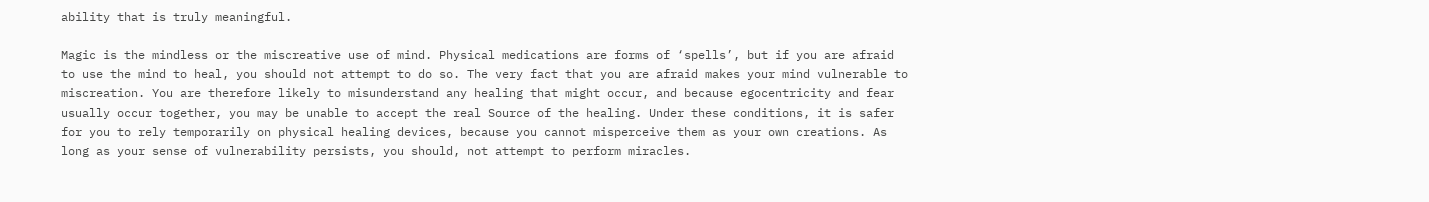ability that is truly meaningful.

Magic is the mindless or the miscreative use of mind. Physical medications are forms of ‘spells’, but if you are afraid to use the mind to heal, you should not attempt to do so. The very fact that you are afraid makes your mind vulnerable to miscreation. You are therefore likely to misunderstand any healing that might occur, and because egocentricity and fear usually occur together, you may be unable to accept the real Source of the healing. Under these conditions, it is safer for you to rely temporarily on physical healing devices, because you cannot misperceive them as your own creations. As long as your sense of vulnerability persists, you should, not attempt to perform miracles.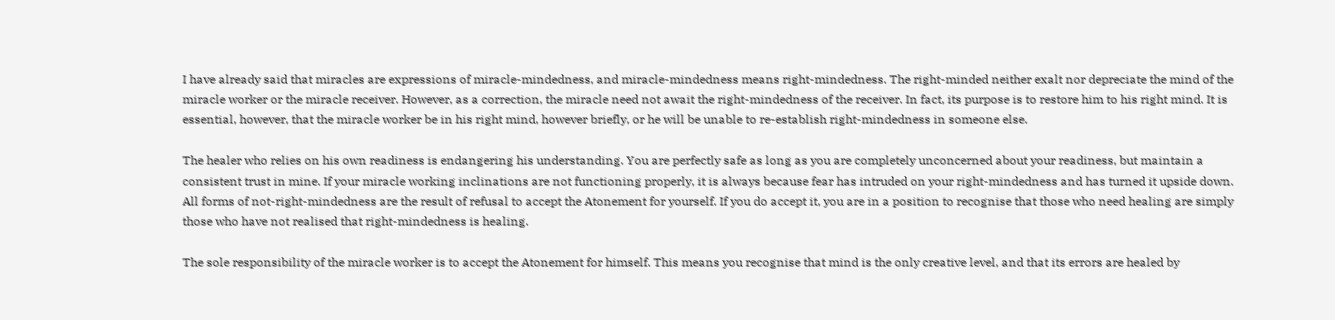I have already said that miracles are expressions of miracle-mindedness, and miracle-mindedness means right-mindedness. The right-minded neither exalt nor depreciate the mind of the miracle worker or the miracle receiver. However, as a correction, the miracle need not await the right-mindedness of the receiver. In fact, its purpose is to restore him to his right mind. It is essential, however, that the miracle worker be in his right mind, however briefly, or he will be unable to re-establish right-mindedness in someone else.

The healer who relies on his own readiness is endangering his understanding. You are perfectly safe as long as you are completely unconcerned about your readiness, but maintain a consistent trust in mine. If your miracle working inclinations are not functioning properly, it is always because fear has intruded on your right-mindedness and has turned it upside down. All forms of not-right-mindedness are the result of refusal to accept the Atonement for yourself. If you do accept it, you are in a position to recognise that those who need healing are simply those who have not realised that right-mindedness is healing.

The sole responsibility of the miracle worker is to accept the Atonement for himself. This means you recognise that mind is the only creative level, and that its errors are healed by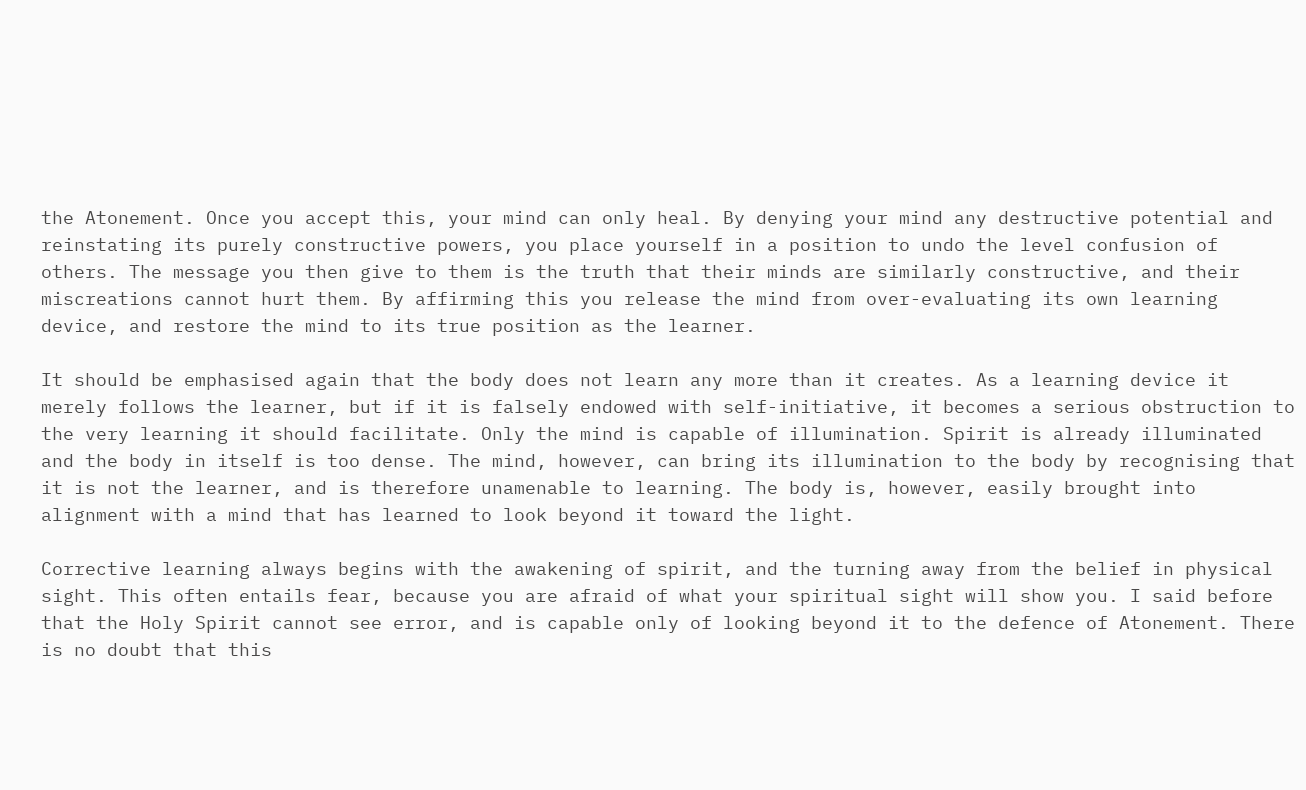the Atonement. Once you accept this, your mind can only heal. By denying your mind any destructive potential and reinstating its purely constructive powers, you place yourself in a position to undo the level confusion of others. The message you then give to them is the truth that their minds are similarly constructive, and their miscreations cannot hurt them. By affirming this you release the mind from over-evaluating its own learning device, and restore the mind to its true position as the learner.

It should be emphasised again that the body does not learn any more than it creates. As a learning device it merely follows the learner, but if it is falsely endowed with self-initiative, it becomes a serious obstruction to the very learning it should facilitate. Only the mind is capable of illumination. Spirit is already illuminated and the body in itself is too dense. The mind, however, can bring its illumination to the body by recognising that it is not the learner, and is therefore unamenable to learning. The body is, however, easily brought into alignment with a mind that has learned to look beyond it toward the light.

Corrective learning always begins with the awakening of spirit, and the turning away from the belief in physical sight. This often entails fear, because you are afraid of what your spiritual sight will show you. I said before that the Holy Spirit cannot see error, and is capable only of looking beyond it to the defence of Atonement. There is no doubt that this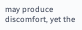may produce discomfort, yet the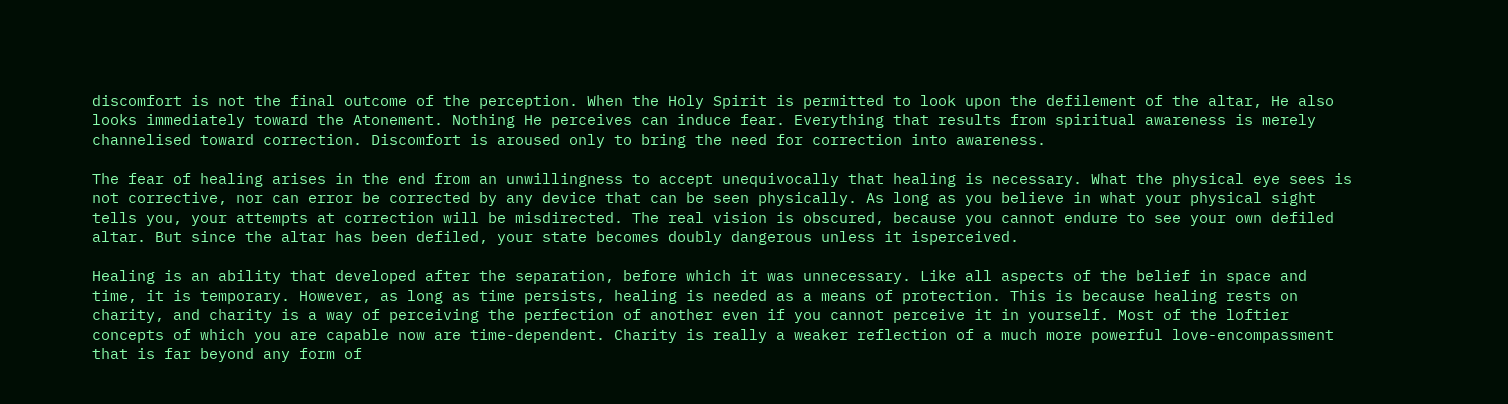discomfort is not the final outcome of the perception. When the Holy Spirit is permitted to look upon the defilement of the altar, He also looks immediately toward the Atonement. Nothing He perceives can induce fear. Everything that results from spiritual awareness is merely channelised toward correction. Discomfort is aroused only to bring the need for correction into awareness.

The fear of healing arises in the end from an unwillingness to accept unequivocally that healing is necessary. What the physical eye sees is not corrective, nor can error be corrected by any device that can be seen physically. As long as you believe in what your physical sight tells you, your attempts at correction will be misdirected. The real vision is obscured, because you cannot endure to see your own defiled altar. But since the altar has been defiled, your state becomes doubly dangerous unless it isperceived.

Healing is an ability that developed after the separation, before which it was unnecessary. Like all aspects of the belief in space and time, it is temporary. However, as long as time persists, healing is needed as a means of protection. This is because healing rests on charity, and charity is a way of perceiving the perfection of another even if you cannot perceive it in yourself. Most of the loftier concepts of which you are capable now are time-dependent. Charity is really a weaker reflection of a much more powerful love-encompassment that is far beyond any form of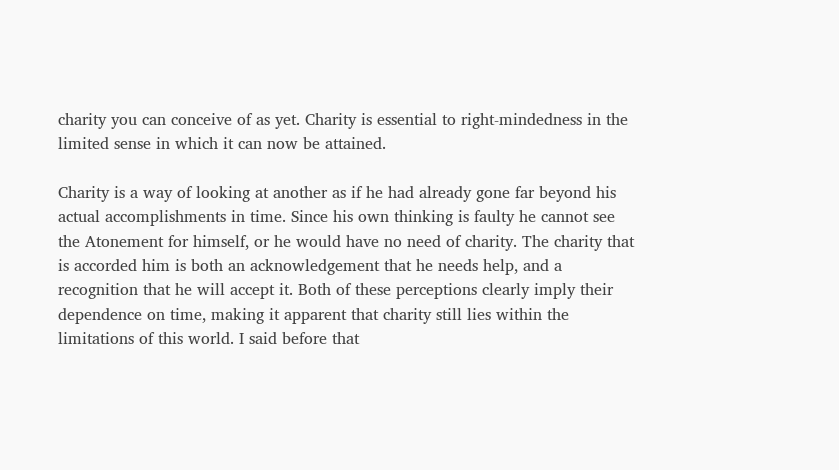charity you can conceive of as yet. Charity is essential to right-mindedness in the limited sense in which it can now be attained.

Charity is a way of looking at another as if he had already gone far beyond his actual accomplishments in time. Since his own thinking is faulty he cannot see the Atonement for himself, or he would have no need of charity. The charity that is accorded him is both an acknowledgement that he needs help, and a recognition that he will accept it. Both of these perceptions clearly imply their dependence on time, making it apparent that charity still lies within the limitations of this world. I said before that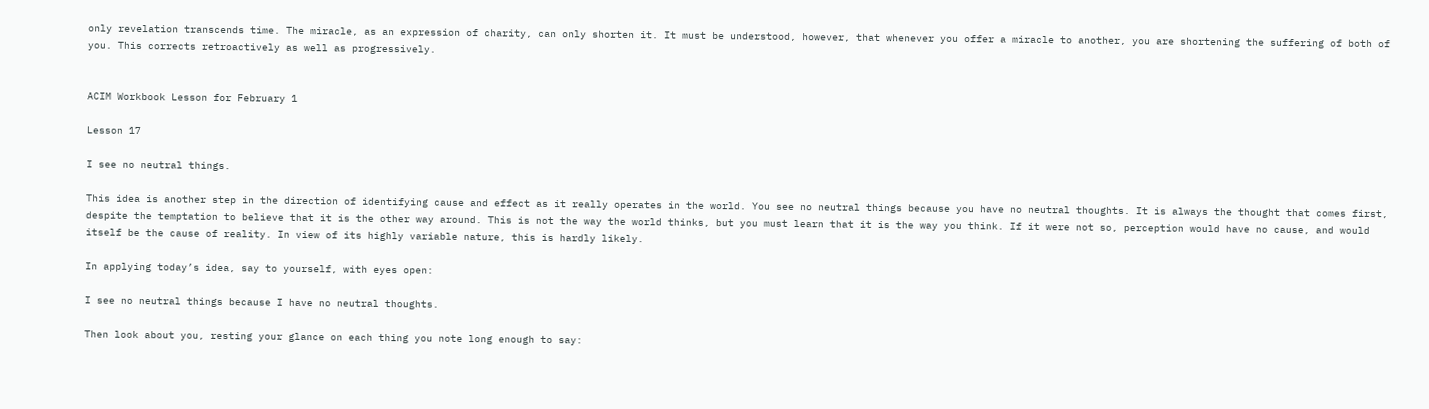only revelation transcends time. The miracle, as an expression of charity, can only shorten it. It must be understood, however, that whenever you offer a miracle to another, you are shortening the suffering of both of you. This corrects retroactively as well as progressively.


ACIM Workbook Lesson for February 1

Lesson 17

I see no neutral things.

This idea is another step in the direction of identifying cause and effect as it really operates in the world. You see no neutral things because you have no neutral thoughts. It is always the thought that comes first, despite the temptation to believe that it is the other way around. This is not the way the world thinks, but you must learn that it is the way you think. If it were not so, perception would have no cause, and would itself be the cause of reality. In view of its highly variable nature, this is hardly likely.

In applying today’s idea, say to yourself, with eyes open:

I see no neutral things because I have no neutral thoughts.

Then look about you, resting your glance on each thing you note long enough to say: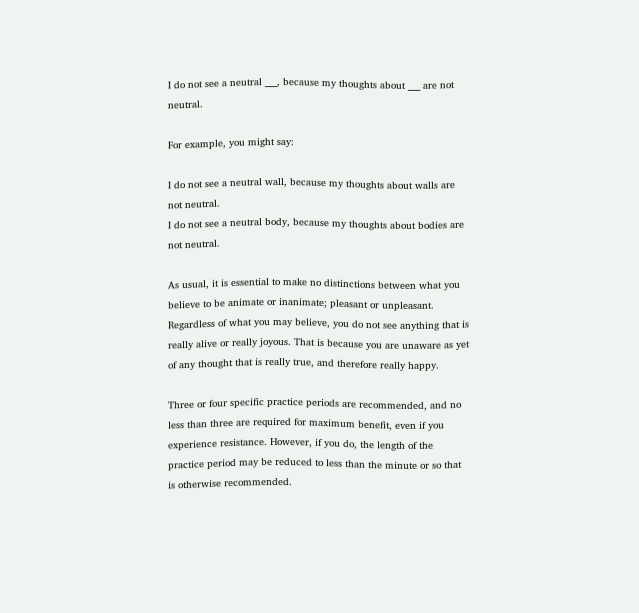I do not see a neutral ___, because my thoughts about ___ are not neutral.

For example, you might say:

I do not see a neutral wall, because my thoughts about walls are not neutral.
I do not see a neutral body, because my thoughts about bodies are not neutral.

As usual, it is essential to make no distinctions between what you believe to be animate or inanimate; pleasant or unpleasant. Regardless of what you may believe, you do not see anything that is really alive or really joyous. That is because you are unaware as yet of any thought that is really true, and therefore really happy.

Three or four specific practice periods are recommended, and no less than three are required for maximum benefit, even if you experience resistance. However, if you do, the length of the practice period may be reduced to less than the minute or so that is otherwise recommended.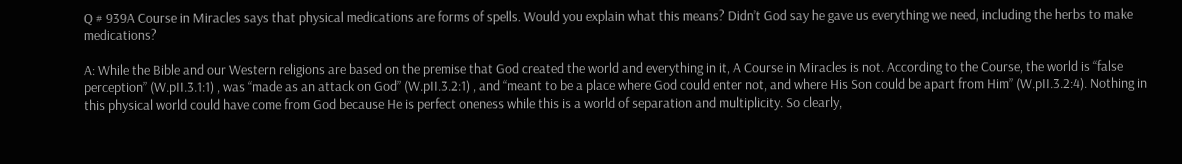Q # 939A Course in Miracles says that physical medications are forms of spells. Would you explain what this means? Didn’t God say he gave us everything we need, including the herbs to make medications?

A: While the Bible and our Western religions are based on the premise that God created the world and everything in it, A Course in Miracles is not. According to the Course, the world is “false perception” (W.pII.3.1:1) , was “made as an attack on God” (W.pII.3.2:1) , and “meant to be a place where God could enter not, and where His Son could be apart from Him” (W.pII.3.2:4). Nothing in this physical world could have come from God because He is perfect oneness while this is a world of separation and multiplicity. So clearly,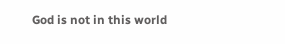God is not in this world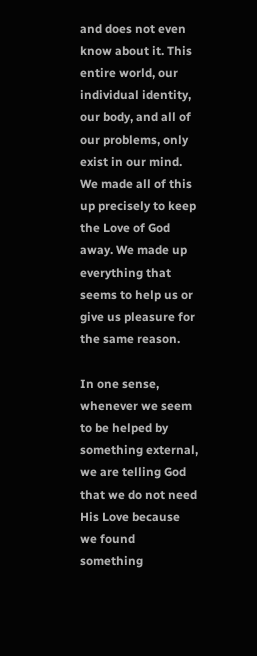and does not even know about it. This entire world, our individual identity, our body, and all of our problems, only exist in our mind. We made all of this up precisely to keep the Love of God away. We made up everything that seems to help us or give us pleasure for the same reason.

In one sense, whenever we seem to be helped by something external, we are telling God that we do not need His Love because we found something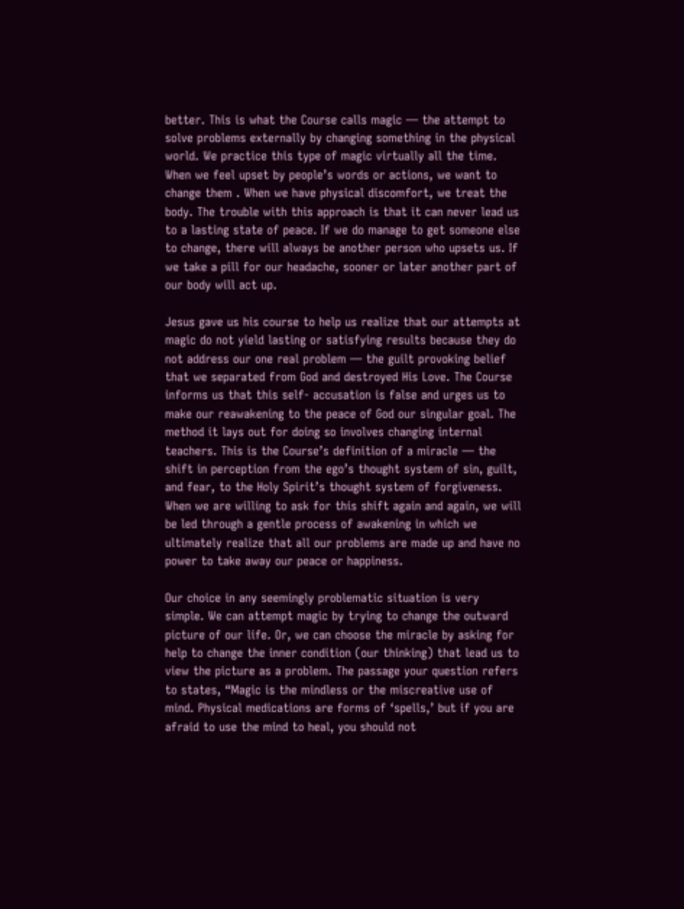better. This is what the Course calls magic — the attempt to solve problems externally by changing something in the physical world. We practice this type of magic virtually all the time. When we feel upset by people’s words or actions, we want to change them . When we have physical discomfort, we treat the body. The trouble with this approach is that it can never lead us to a lasting state of peace. If we do manage to get someone else to change, there will always be another person who upsets us. If we take a pill for our headache, sooner or later another part of our body will act up.

Jesus gave us his course to help us realize that our attempts at magic do not yield lasting or satisfying results because they do not address our one real problem — the guilt provoking belief that we separated from God and destroyed His Love. The Course informs us that this self- accusation is false and urges us to make our reawakening to the peace of God our singular goal. The method it lays out for doing so involves changing internal teachers. This is the Course’s definition of a miracle — the shift in perception from the ego’s thought system of sin, guilt, and fear, to the Holy Spirit’s thought system of forgiveness. When we are willing to ask for this shift again and again, we will be led through a gentle process of awakening in which we ultimately realize that all our problems are made up and have no power to take away our peace or happiness.

Our choice in any seemingly problematic situation is very simple. We can attempt magic by trying to change the outward picture of our life. Or, we can choose the miracle by asking for help to change the inner condition (our thinking) that lead us to view the picture as a problem. The passage your question refers to states, “Magic is the mindless or the miscreative use of mind. Physical medications are forms of ‘spells,’ but if you are afraid to use the mind to heal, you should not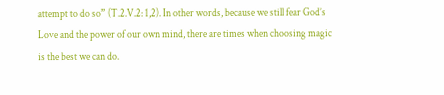attempt to do so” (T.2.V.2: 1,2). In other words, because we still fear God’s Love and the power of our own mind, there are times when choosing magic is the best we can do.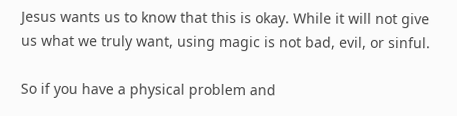Jesus wants us to know that this is okay. While it will not give us what we truly want, using magic is not bad, evil, or sinful.

So if you have a physical problem and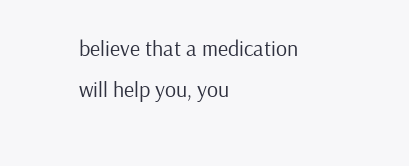believe that a medication will help you, you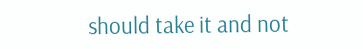should take it and not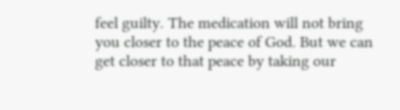feel guilty. The medication will not bring you closer to the peace of God. But we can get closer to that peace by taking our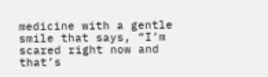medicine with a gentle smile that says, “I’m scared right now and that’s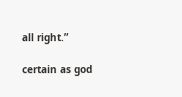all right.”

certain as god